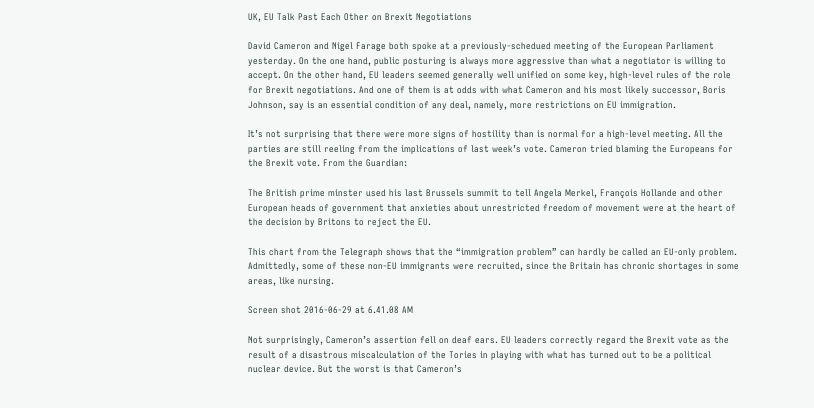UK, EU Talk Past Each Other on Brexit Negotiations

David Cameron and Nigel Farage both spoke at a previously-schedued meeting of the European Parliament yesterday. On the one hand, public posturing is always more aggressive than what a negotiator is willing to accept. On the other hand, EU leaders seemed generally well unified on some key, high-level rules of the role for Brexit negotiations. And one of them is at odds with what Cameron and his most likely successor, Boris Johnson, say is an essential condition of any deal, namely, more restrictions on EU immigration.

It’s not surprising that there were more signs of hostility than is normal for a high-level meeting. All the parties are still reeling from the implications of last week’s vote. Cameron tried blaming the Europeans for the Brexit vote. From the Guardian:

The British prime minster used his last Brussels summit to tell Angela Merkel, François Hollande and other European heads of government that anxieties about unrestricted freedom of movement were at the heart of the decision by Britons to reject the EU.

This chart from the Telegraph shows that the “immigration problem” can hardly be called an EU-only problem. Admittedly, some of these non-EU immigrants were recruited, since the Britain has chronic shortages in some areas, like nursing.

Screen shot 2016-06-29 at 6.41.08 AM

Not surprisingly, Cameron’s assertion fell on deaf ears. EU leaders correctly regard the Brexit vote as the result of a disastrous miscalculation of the Tories in playing with what has turned out to be a political nuclear device. But the worst is that Cameron’s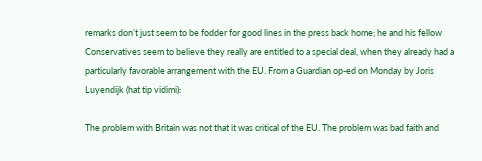remarks don’t just seem to be fodder for good lines in the press back home; he and his fellow Conservatives seem to believe they really are entitled to a special deal, when they already had a particularly favorable arrangement with the EU. From a Guardian op-ed on Monday by Joris Luyendijk (hat tip vidimi):

The problem with Britain was not that it was critical of the EU. The problem was bad faith and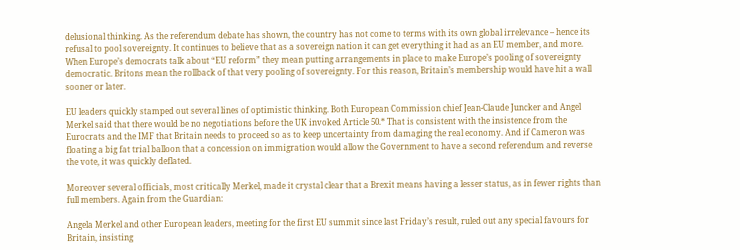delusional thinking. As the referendum debate has shown, the country has not come to terms with its own global irrelevance – hence its refusal to pool sovereignty. It continues to believe that as a sovereign nation it can get everything it had as an EU member, and more. When Europe’s democrats talk about “EU reform” they mean putting arrangements in place to make Europe’s pooling of sovereignty democratic. Britons mean the rollback of that very pooling of sovereignty. For this reason, Britain’s membership would have hit a wall sooner or later.

EU leaders quickly stamped out several lines of optimistic thinking. Both European Commission chief Jean-Claude Juncker and Angel Merkel said that there would be no negotiations before the UK invoked Article 50.* That is consistent with the insistence from the Eurocrats and the IMF that Britain needs to proceed so as to keep uncertainty from damaging the real economy. And if Cameron was floating a big fat trial balloon that a concession on immigration would allow the Government to have a second referendum and reverse the vote, it was quickly deflated.

Moreover several officials, most critically Merkel, made it crystal clear that a Brexit means having a lesser status, as in fewer rights than full members. Again from the Guardian:

Angela Merkel and other European leaders, meeting for the first EU summit since last Friday’s result, ruled out any special favours for Britain, insisting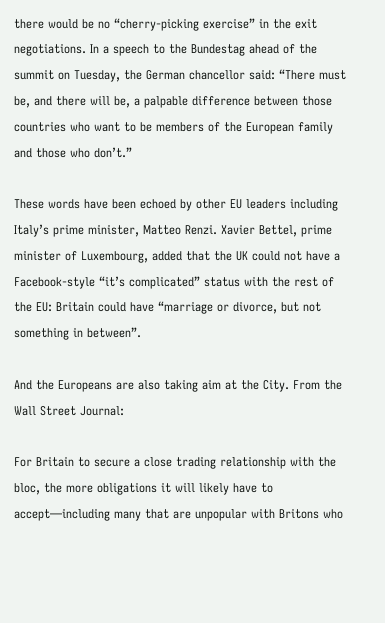there would be no “cherry-picking exercise” in the exit negotiations. In a speech to the Bundestag ahead of the summit on Tuesday, the German chancellor said: “There must be, and there will be, a palpable difference between those countries who want to be members of the European family and those who don’t.”

These words have been echoed by other EU leaders including Italy’s prime minister, Matteo Renzi. Xavier Bettel, prime minister of Luxembourg, added that the UK could not have a Facebook-style “it’s complicated” status with the rest of the EU: Britain could have “marriage or divorce, but not something in between”.

And the Europeans are also taking aim at the City. From the Wall Street Journal:

For Britain to secure a close trading relationship with the bloc, the more obligations it will likely have to accept—including many that are unpopular with Britons who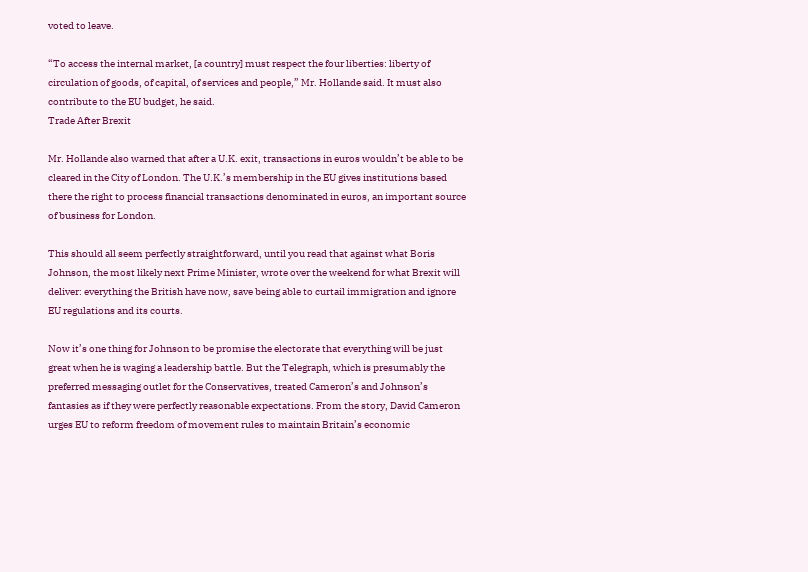voted to leave.

“To access the internal market, [a country] must respect the four liberties: liberty of circulation of goods, of capital, of services and people,” Mr. Hollande said. It must also contribute to the EU budget, he said.
Trade After Brexit

Mr. Hollande also warned that after a U.K. exit, transactions in euros wouldn’t be able to be cleared in the City of London. The U.K.’s membership in the EU gives institutions based there the right to process financial transactions denominated in euros, an important source of business for London.

This should all seem perfectly straightforward, until you read that against what Boris Johnson, the most likely next Prime Minister, wrote over the weekend for what Brexit will deliver: everything the British have now, save being able to curtail immigration and ignore EU regulations and its courts.

Now it’s one thing for Johnson to be promise the electorate that everything will be just great when he is waging a leadership battle. But the Telegraph, which is presumably the preferred messaging outlet for the Conservatives, treated Cameron’s and Johnson’s fantasies as if they were perfectly reasonable expectations. From the story, David Cameron urges EU to reform freedom of movement rules to maintain Britain’s economic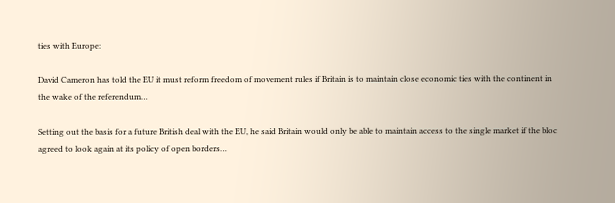ties with Europe:

David Cameron has told the EU it must reform freedom of movement rules if Britain is to maintain close economic ties with the continent in the wake of the referendum…

Setting out the basis for a future British deal with the EU, he said Britain would only be able to maintain access to the single market if the bloc agreed to look again at its policy of open borders…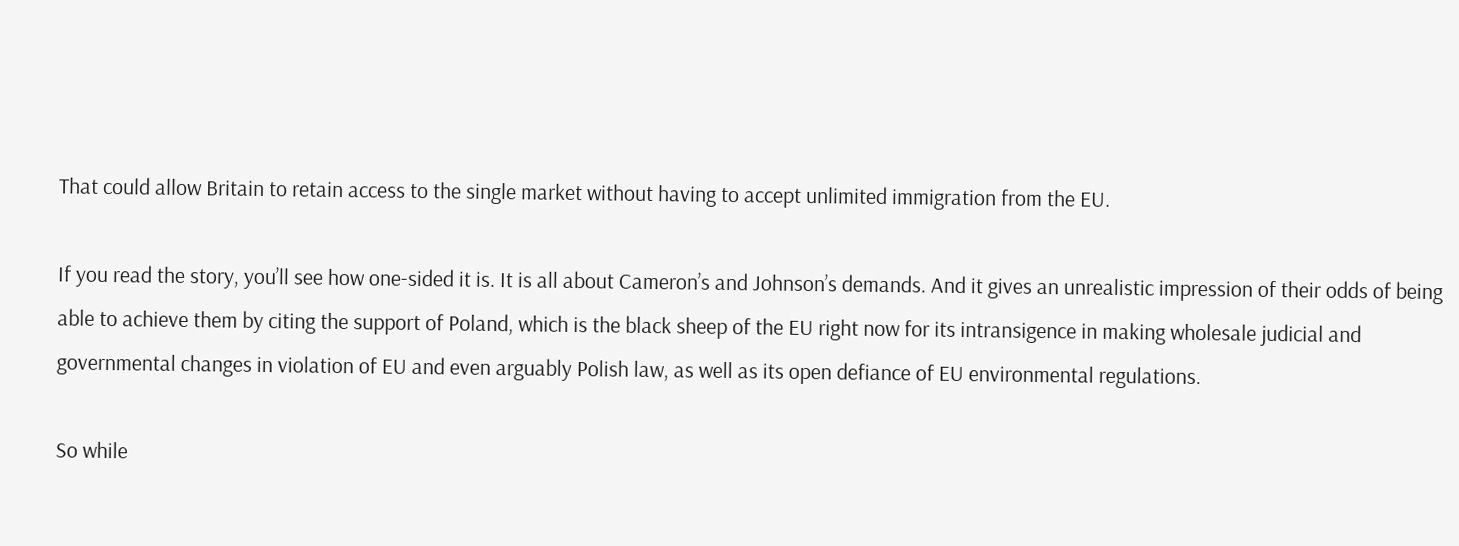That could allow Britain to retain access to the single market without having to accept unlimited immigration from the EU.

If you read the story, you’ll see how one-sided it is. It is all about Cameron’s and Johnson’s demands. And it gives an unrealistic impression of their odds of being able to achieve them by citing the support of Poland, which is the black sheep of the EU right now for its intransigence in making wholesale judicial and governmental changes in violation of EU and even arguably Polish law, as well as its open defiance of EU environmental regulations.

So while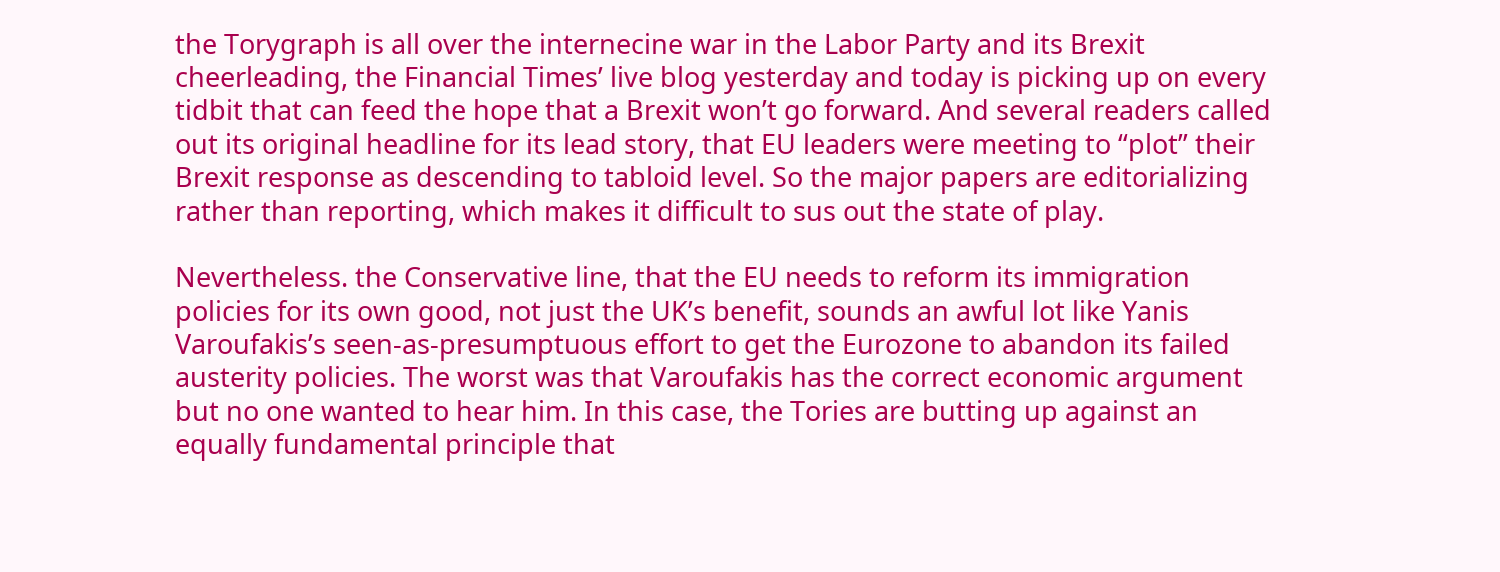the Torygraph is all over the internecine war in the Labor Party and its Brexit cheerleading, the Financial Times’ live blog yesterday and today is picking up on every tidbit that can feed the hope that a Brexit won’t go forward. And several readers called out its original headline for its lead story, that EU leaders were meeting to “plot” their Brexit response as descending to tabloid level. So the major papers are editorializing rather than reporting, which makes it difficult to sus out the state of play.

Nevertheless. the Conservative line, that the EU needs to reform its immigration policies for its own good, not just the UK’s benefit, sounds an awful lot like Yanis Varoufakis’s seen-as-presumptuous effort to get the Eurozone to abandon its failed austerity policies. The worst was that Varoufakis has the correct economic argument but no one wanted to hear him. In this case, the Tories are butting up against an equally fundamental principle that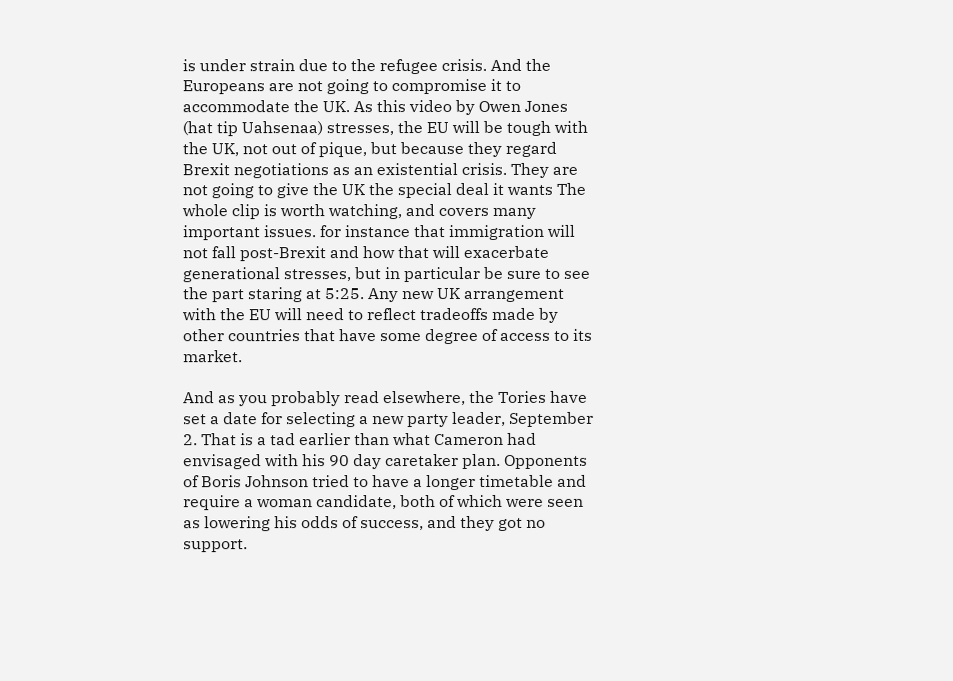is under strain due to the refugee crisis. And the Europeans are not going to compromise it to accommodate the UK. As this video by Owen Jones (hat tip Uahsenaa) stresses, the EU will be tough with the UK, not out of pique, but because they regard Brexit negotiations as an existential crisis. They are not going to give the UK the special deal it wants The whole clip is worth watching, and covers many important issues. for instance that immigration will not fall post-Brexit and how that will exacerbate generational stresses, but in particular be sure to see the part staring at 5:25. Any new UK arrangement with the EU will need to reflect tradeoffs made by other countries that have some degree of access to its market.

And as you probably read elsewhere, the Tories have set a date for selecting a new party leader, September 2. That is a tad earlier than what Cameron had envisaged with his 90 day caretaker plan. Opponents of Boris Johnson tried to have a longer timetable and require a woman candidate, both of which were seen as lowering his odds of success, and they got no support.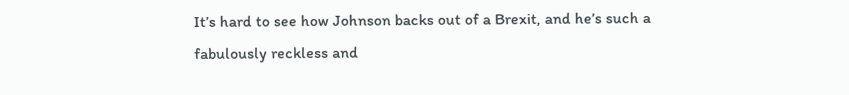It’s hard to see how Johnson backs out of a Brexit, and he’s such a fabulously reckless and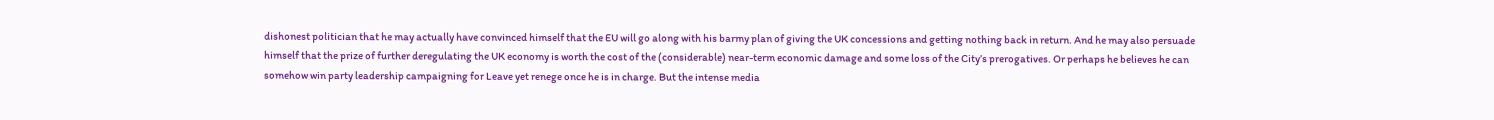dishonest politician that he may actually have convinced himself that the EU will go along with his barmy plan of giving the UK concessions and getting nothing back in return. And he may also persuade himself that the prize of further deregulating the UK economy is worth the cost of the (considerable) near-term economic damage and some loss of the City’s prerogatives. Or perhaps he believes he can somehow win party leadership campaigning for Leave yet renege once he is in charge. But the intense media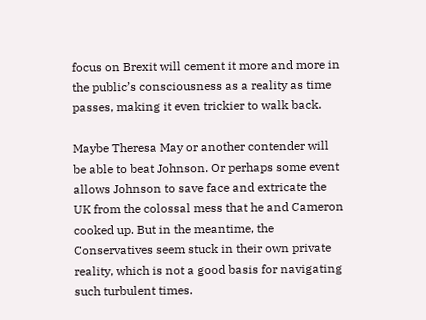focus on Brexit will cement it more and more in the public’s consciousness as a reality as time passes, making it even trickier to walk back.

Maybe Theresa May or another contender will be able to beat Johnson. Or perhaps some event allows Johnson to save face and extricate the UK from the colossal mess that he and Cameron cooked up. But in the meantime, the Conservatives seem stuck in their own private reality, which is not a good basis for navigating such turbulent times.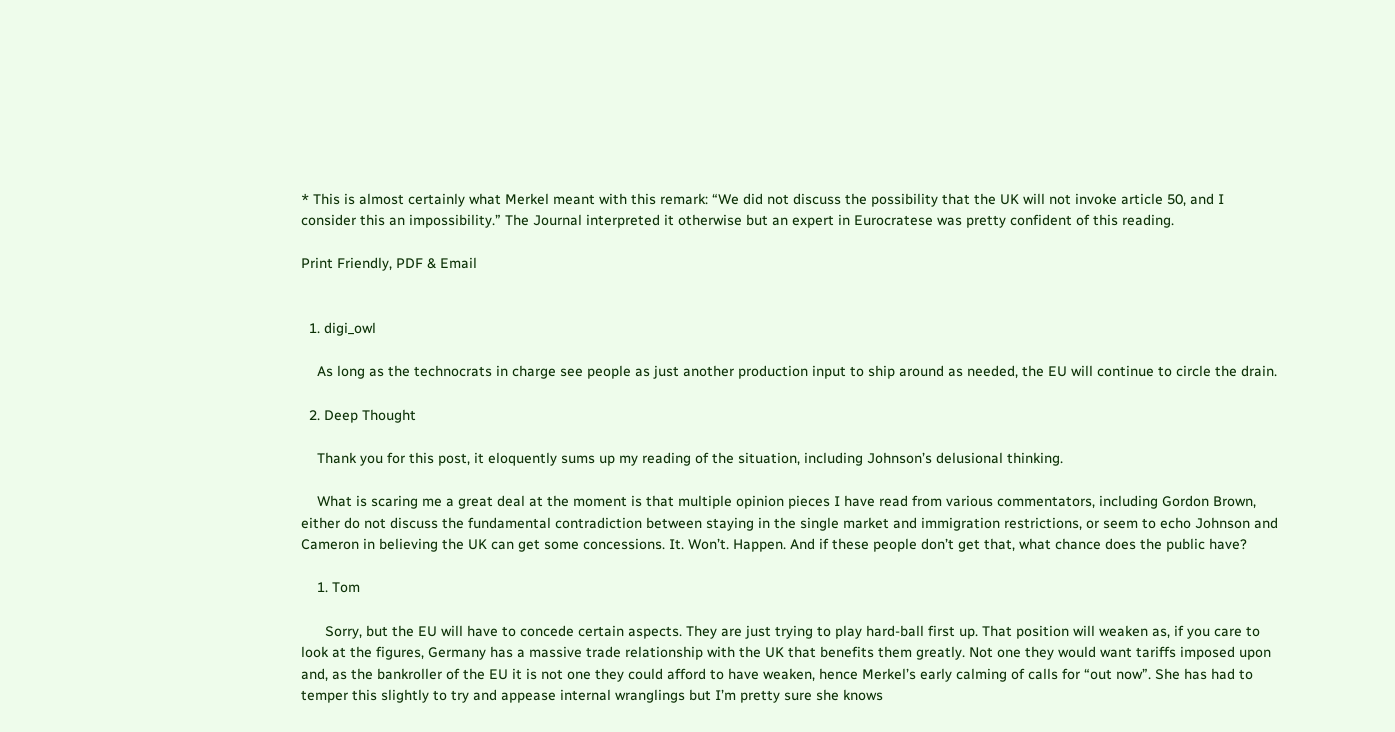* This is almost certainly what Merkel meant with this remark: “We did not discuss the possibility that the UK will not invoke article 50, and I consider this an impossibility.” The Journal interpreted it otherwise but an expert in Eurocratese was pretty confident of this reading.

Print Friendly, PDF & Email


  1. digi_owl

    As long as the technocrats in charge see people as just another production input to ship around as needed, the EU will continue to circle the drain.

  2. Deep Thought

    Thank you for this post, it eloquently sums up my reading of the situation, including Johnson’s delusional thinking.

    What is scaring me a great deal at the moment is that multiple opinion pieces I have read from various commentators, including Gordon Brown, either do not discuss the fundamental contradiction between staying in the single market and immigration restrictions, or seem to echo Johnson and Cameron in believing the UK can get some concessions. It. Won’t. Happen. And if these people don’t get that, what chance does the public have?

    1. Tom

      Sorry, but the EU will have to concede certain aspects. They are just trying to play hard-ball first up. That position will weaken as, if you care to look at the figures, Germany has a massive trade relationship with the UK that benefits them greatly. Not one they would want tariffs imposed upon and, as the bankroller of the EU it is not one they could afford to have weaken, hence Merkel’s early calming of calls for “out now”. She has had to temper this slightly to try and appease internal wranglings but I’m pretty sure she knows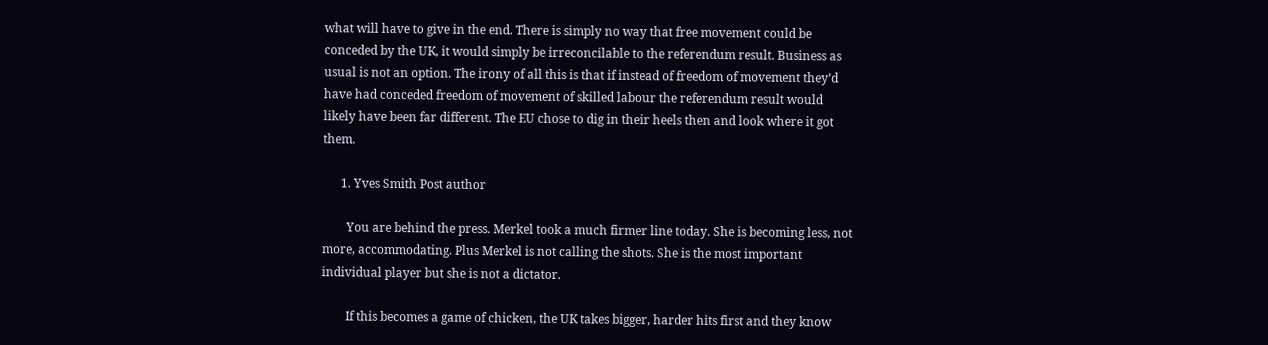what will have to give in the end. There is simply no way that free movement could be conceded by the UK, it would simply be irreconcilable to the referendum result. Business as usual is not an option. The irony of all this is that if instead of freedom of movement they’d have had conceded freedom of movement of skilled labour the referendum result would likely have been far different. The EU chose to dig in their heels then and look where it got them.

      1. Yves Smith Post author

        You are behind the press. Merkel took a much firmer line today. She is becoming less, not more, accommodating. Plus Merkel is not calling the shots. She is the most important individual player but she is not a dictator.

        If this becomes a game of chicken, the UK takes bigger, harder hits first and they know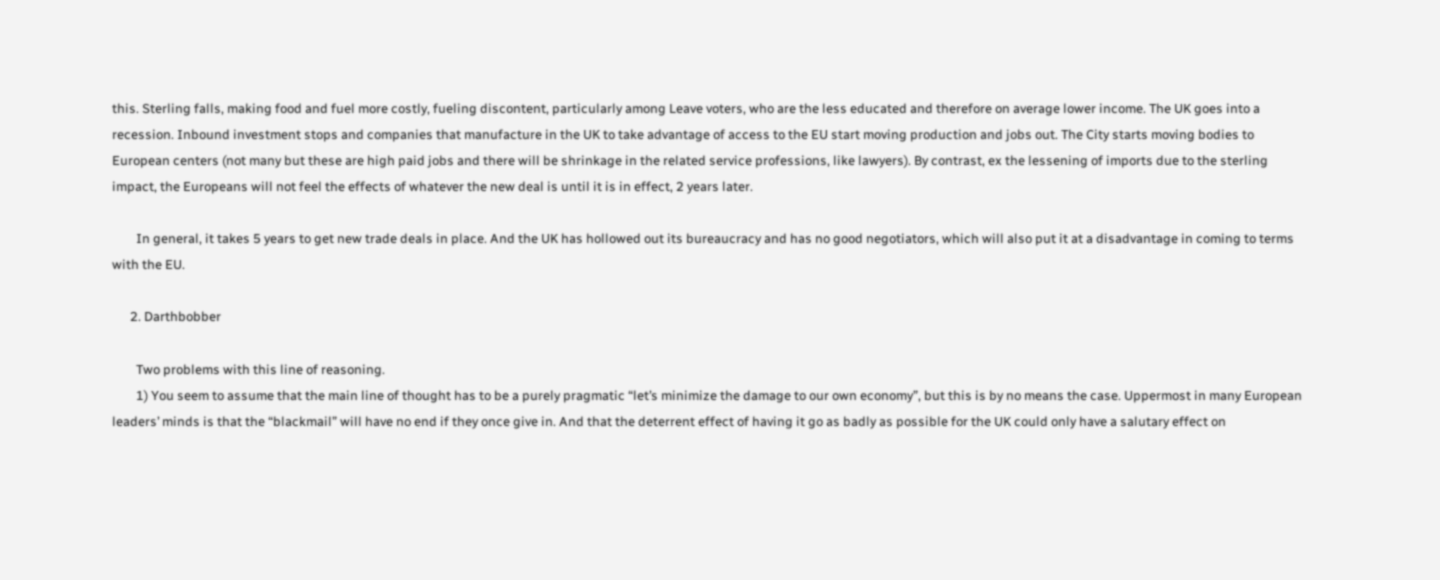this. Sterling falls, making food and fuel more costly, fueling discontent, particularly among Leave voters, who are the less educated and therefore on average lower income. The UK goes into a recession. Inbound investment stops and companies that manufacture in the UK to take advantage of access to the EU start moving production and jobs out. The City starts moving bodies to European centers (not many but these are high paid jobs and there will be shrinkage in the related service professions, like lawyers). By contrast, ex the lessening of imports due to the sterling impact, the Europeans will not feel the effects of whatever the new deal is until it is in effect, 2 years later.

        In general, it takes 5 years to get new trade deals in place. And the UK has hollowed out its bureaucracy and has no good negotiators, which will also put it at a disadvantage in coming to terms with the EU.

      2. Darthbobber

        Two problems with this line of reasoning.
        1) You seem to assume that the main line of thought has to be a purely pragmatic “let’s minimize the damage to our own economy”, but this is by no means the case. Uppermost in many European leaders’ minds is that the “blackmail” will have no end if they once give in. And that the deterrent effect of having it go as badly as possible for the UK could only have a salutary effect on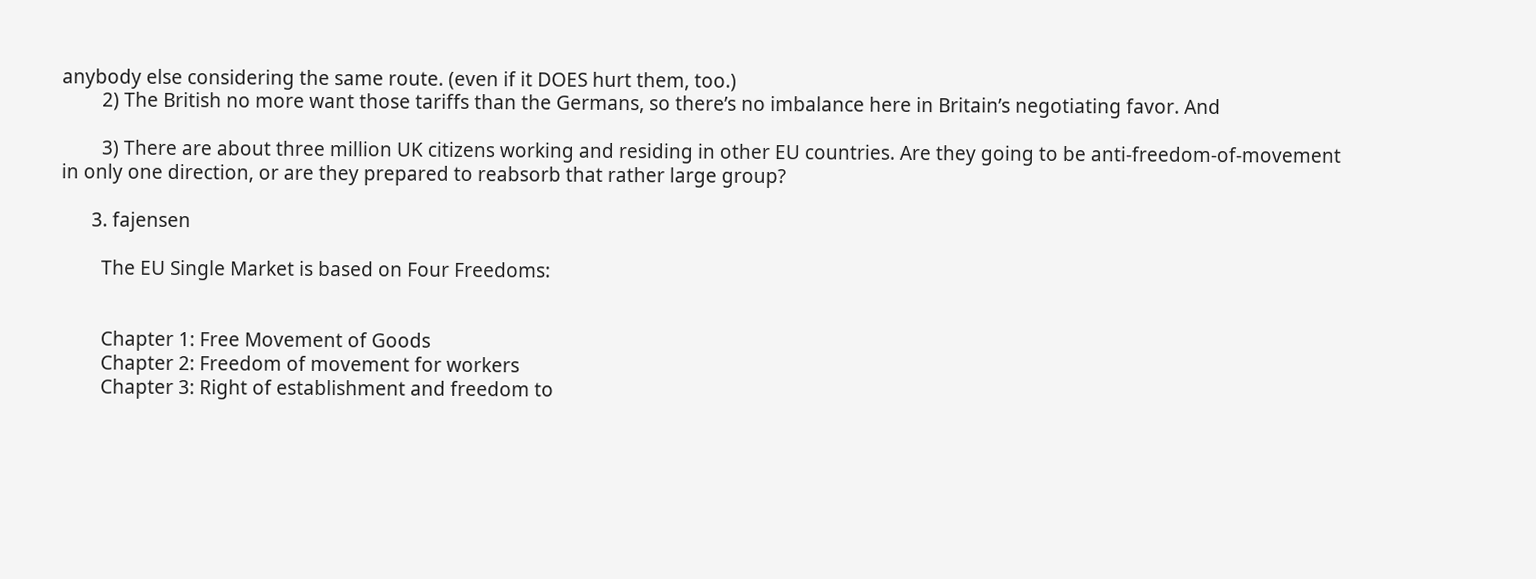anybody else considering the same route. (even if it DOES hurt them, too.)
        2) The British no more want those tariffs than the Germans, so there’s no imbalance here in Britain’s negotiating favor. And

        3) There are about three million UK citizens working and residing in other EU countries. Are they going to be anti-freedom-of-movement in only one direction, or are they prepared to reabsorb that rather large group?

      3. fajensen

        The EU Single Market is based on Four Freedoms:


        Chapter 1: Free Movement of Goods
        Chapter 2: Freedom of movement for workers
        Chapter 3: Right of establishment and freedom to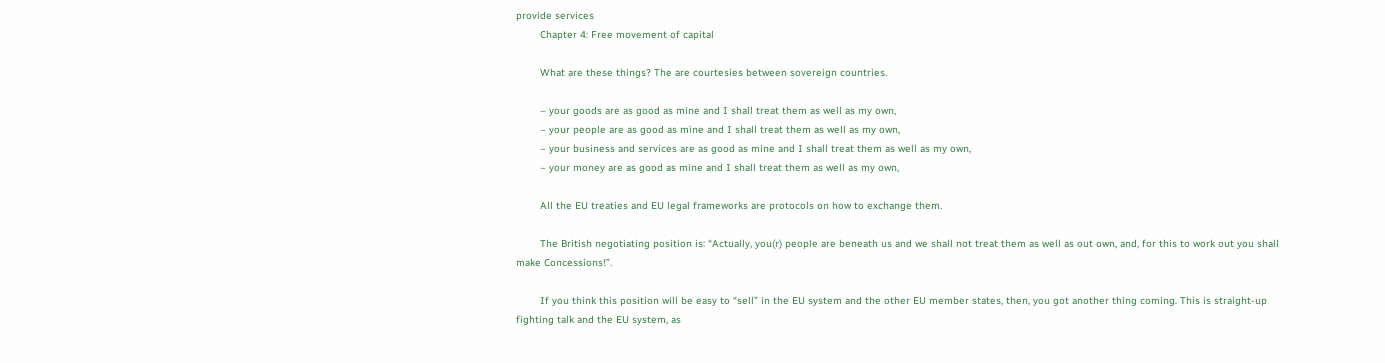provide services
        Chapter 4: Free movement of capital

        What are these things? The are courtesies between sovereign countries.

        – your goods are as good as mine and I shall treat them as well as my own,
        – your people are as good as mine and I shall treat them as well as my own,
        – your business and services are as good as mine and I shall treat them as well as my own,
        – your money are as good as mine and I shall treat them as well as my own,

        All the EU treaties and EU legal frameworks are protocols on how to exchange them.

        The British negotiating position is: “Actually, you(r) people are beneath us and we shall not treat them as well as out own, and, for this to work out you shall make Concessions!”.

        If you think this position will be easy to “sell” in the EU system and the other EU member states, then, you got another thing coming. This is straight-up fighting talk and the EU system, as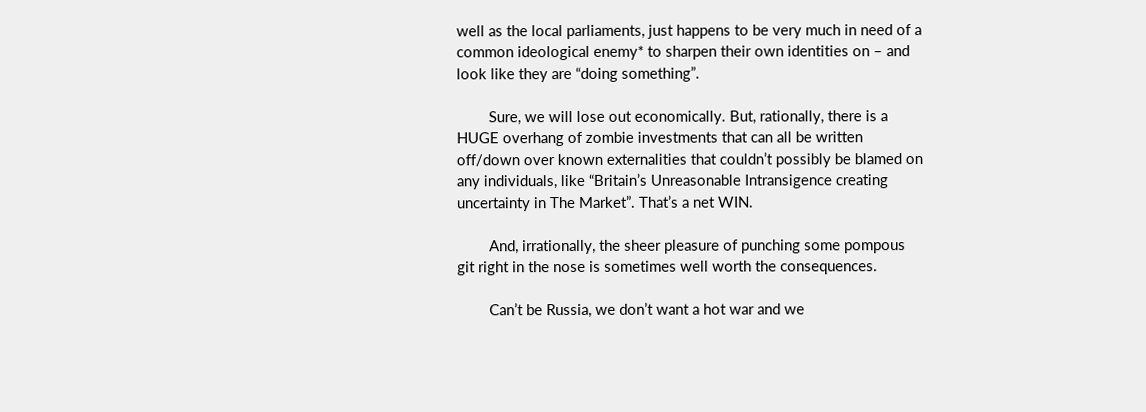well as the local parliaments, just happens to be very much in need of a common ideological enemy* to sharpen their own identities on – and look like they are “doing something”.

        Sure, we will lose out economically. But, rationally, there is a HUGE overhang of zombie investments that can all be written off/down over known externalities that couldn’t possibly be blamed on any individuals, like “Britain’s Unreasonable Intransigence creating uncertainty in The Market”. That’s a net WIN.

        And, irrationally, the sheer pleasure of punching some pompous git right in the nose is sometimes well worth the consequences.

        Can’t be Russia, we don’t want a hot war and we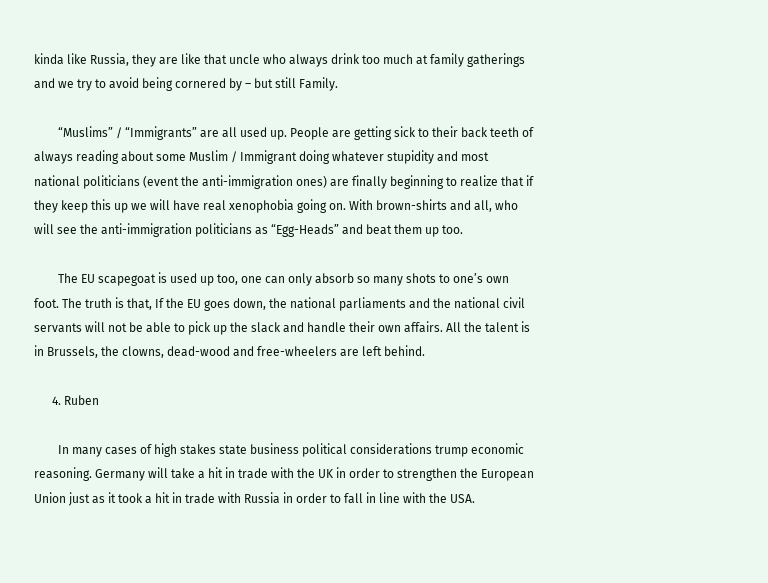kinda like Russia, they are like that uncle who always drink too much at family gatherings and we try to avoid being cornered by – but still Family.

        “Muslims” / “Immigrants” are all used up. People are getting sick to their back teeth of always reading about some Muslim / Immigrant doing whatever stupidity and most national politicians (event the anti-immigration ones) are finally beginning to realize that if they keep this up we will have real xenophobia going on. With brown-shirts and all, who will see the anti-immigration politicians as “Egg-Heads” and beat them up too.

        The EU scapegoat is used up too, one can only absorb so many shots to one’s own foot. The truth is that, If the EU goes down, the national parliaments and the national civil servants will not be able to pick up the slack and handle their own affairs. All the talent is in Brussels, the clowns, dead-wood and free-wheelers are left behind.

      4. Ruben

        In many cases of high stakes state business political considerations trump economic reasoning. Germany will take a hit in trade with the UK in order to strengthen the European Union just as it took a hit in trade with Russia in order to fall in line with the USA.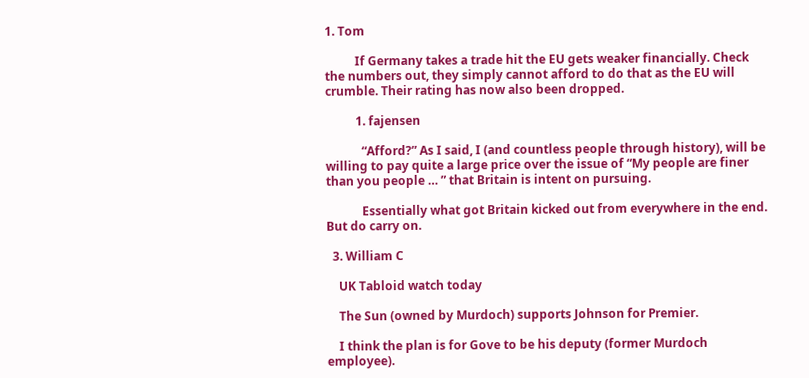1. Tom

          If Germany takes a trade hit the EU gets weaker financially. Check the numbers out, they simply cannot afford to do that as the EU will crumble. Their rating has now also been dropped.

          1. fajensen

            “Afford?” As I said, I (and countless people through history), will be willing to pay quite a large price over the issue of “My people are finer than you people … ” that Britain is intent on pursuing.

            Essentially what got Britain kicked out from everywhere in the end. But do carry on.

  3. William C

    UK Tabloid watch today

    The Sun (owned by Murdoch) supports Johnson for Premier.

    I think the plan is for Gove to be his deputy (former Murdoch employee).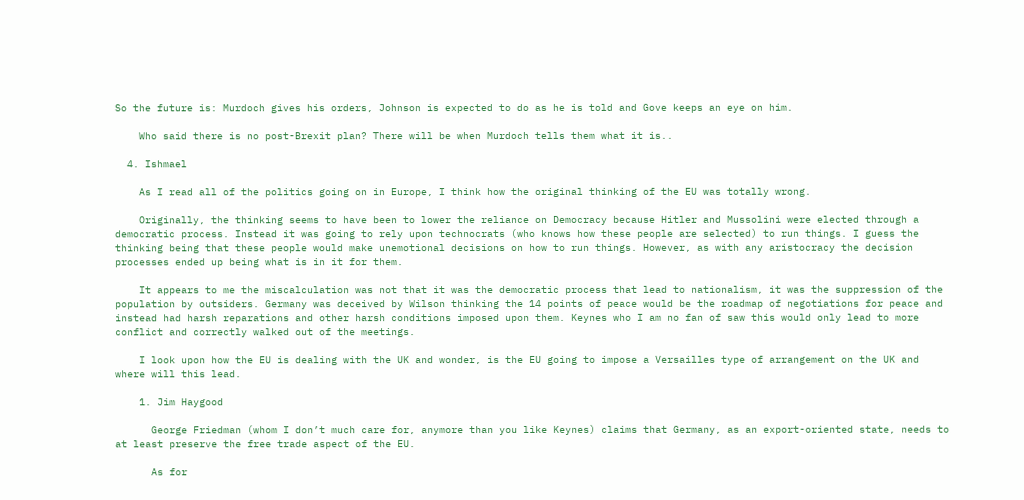So the future is: Murdoch gives his orders, Johnson is expected to do as he is told and Gove keeps an eye on him.

    Who said there is no post-Brexit plan? There will be when Murdoch tells them what it is..

  4. Ishmael

    As I read all of the politics going on in Europe, I think how the original thinking of the EU was totally wrong.

    Originally, the thinking seems to have been to lower the reliance on Democracy because Hitler and Mussolini were elected through a democratic process. Instead it was going to rely upon technocrats (who knows how these people are selected) to run things. I guess the thinking being that these people would make unemotional decisions on how to run things. However, as with any aristocracy the decision processes ended up being what is in it for them.

    It appears to me the miscalculation was not that it was the democratic process that lead to nationalism, it was the suppression of the population by outsiders. Germany was deceived by Wilson thinking the 14 points of peace would be the roadmap of negotiations for peace and instead had harsh reparations and other harsh conditions imposed upon them. Keynes who I am no fan of saw this would only lead to more conflict and correctly walked out of the meetings.

    I look upon how the EU is dealing with the UK and wonder, is the EU going to impose a Versailles type of arrangement on the UK and where will this lead.

    1. Jim Haygood

      George Friedman (whom I don’t much care for, anymore than you like Keynes) claims that Germany, as an export-oriented state, needs to at least preserve the free trade aspect of the EU.

      As for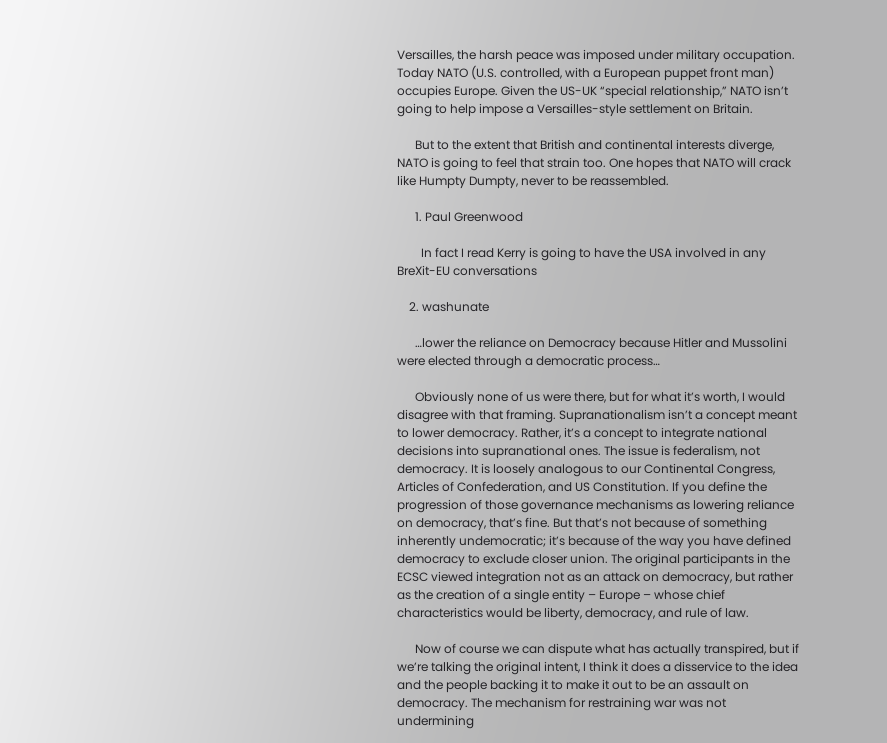Versailles, the harsh peace was imposed under military occupation. Today NATO (U.S. controlled, with a European puppet front man) occupies Europe. Given the US-UK “special relationship,” NATO isn’t going to help impose a Versailles-style settlement on Britain.

      But to the extent that British and continental interests diverge, NATO is going to feel that strain too. One hopes that NATO will crack like Humpty Dumpty, never to be reassembled.

      1. Paul Greenwood

        In fact I read Kerry is going to have the USA involved in any BreXit-EU conversations

    2. washunate

      …lower the reliance on Democracy because Hitler and Mussolini were elected through a democratic process…

      Obviously none of us were there, but for what it’s worth, I would disagree with that framing. Supranationalism isn’t a concept meant to lower democracy. Rather, it’s a concept to integrate national decisions into supranational ones. The issue is federalism, not democracy. It is loosely analogous to our Continental Congress, Articles of Confederation, and US Constitution. If you define the progression of those governance mechanisms as lowering reliance on democracy, that’s fine. But that’s not because of something inherently undemocratic; it’s because of the way you have defined democracy to exclude closer union. The original participants in the ECSC viewed integration not as an attack on democracy, but rather as the creation of a single entity – Europe – whose chief characteristics would be liberty, democracy, and rule of law.

      Now of course we can dispute what has actually transpired, but if we’re talking the original intent, I think it does a disservice to the idea and the people backing it to make it out to be an assault on democracy. The mechanism for restraining war was not undermining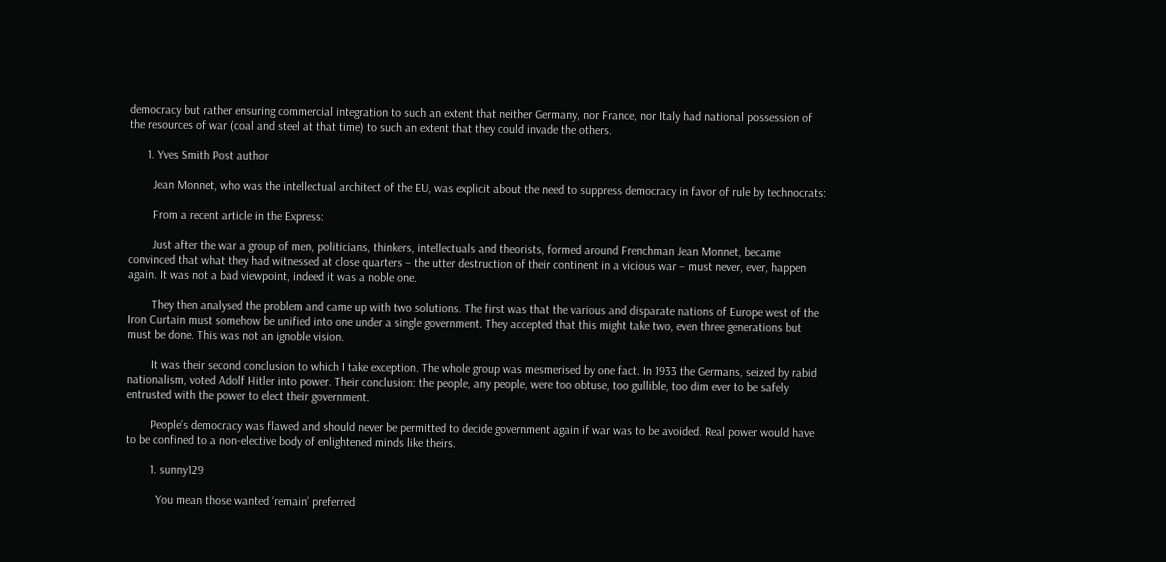democracy but rather ensuring commercial integration to such an extent that neither Germany, nor France, nor Italy had national possession of the resources of war (coal and steel at that time) to such an extent that they could invade the others.

      1. Yves Smith Post author

        Jean Monnet, who was the intellectual architect of the EU, was explicit about the need to suppress democracy in favor of rule by technocrats:

        From a recent article in the Express:

        Just after the war a group of men, politicians, thinkers, intellectuals and theorists, formed around Frenchman Jean Monnet, became convinced that what they had witnessed at close quarters – the utter destruction of their continent in a vicious war – must never, ever, happen again. It was not a bad viewpoint, indeed it was a noble one.

        They then analysed the problem and came up with two solutions. The first was that the various and disparate nations of Europe west of the Iron Curtain must somehow be unified into one under a single government. They accepted that this might take two, even three generations but must be done. This was not an ignoble vision.

        It was their second conclusion to which I take exception. The whole group was mesmerised by one fact. In 1933 the Germans, seized by rabid nationalism, voted Adolf Hitler into power. Their conclusion: the people, any people, were too obtuse, too gullible, too dim ever to be safely entrusted with the power to elect their government.

        People’s democracy was flawed and should never be permitted to decide government again if war was to be avoided. Real power would have to be confined to a non-elective body of enlightened minds like theirs.

        1. sunny129

          You mean those wanted ‘remain’ preferred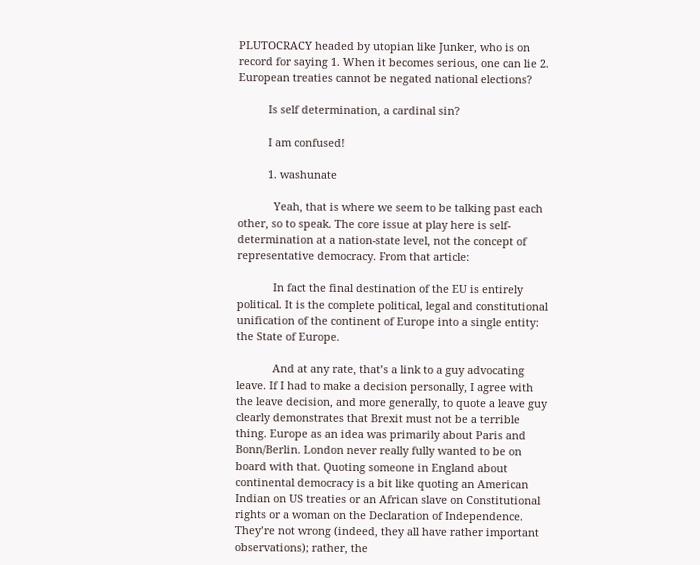PLUTOCRACY headed by utopian like Junker, who is on record for saying 1. When it becomes serious, one can lie 2. European treaties cannot be negated national elections?

          Is self determination, a cardinal sin?

          I am confused!

          1. washunate

            Yeah, that is where we seem to be talking past each other, so to speak. The core issue at play here is self-determination at a nation-state level, not the concept of representative democracy. From that article:

            In fact the final destination of the EU is entirely political. It is the complete political, legal and constitutional unification of the continent of Europe into a single entity: the State of Europe.

            And at any rate, that’s a link to a guy advocating leave. If I had to make a decision personally, I agree with the leave decision, and more generally, to quote a leave guy clearly demonstrates that Brexit must not be a terrible thing. Europe as an idea was primarily about Paris and Bonn/Berlin. London never really fully wanted to be on board with that. Quoting someone in England about continental democracy is a bit like quoting an American Indian on US treaties or an African slave on Constitutional rights or a woman on the Declaration of Independence. They’re not wrong (indeed, they all have rather important observations); rather, the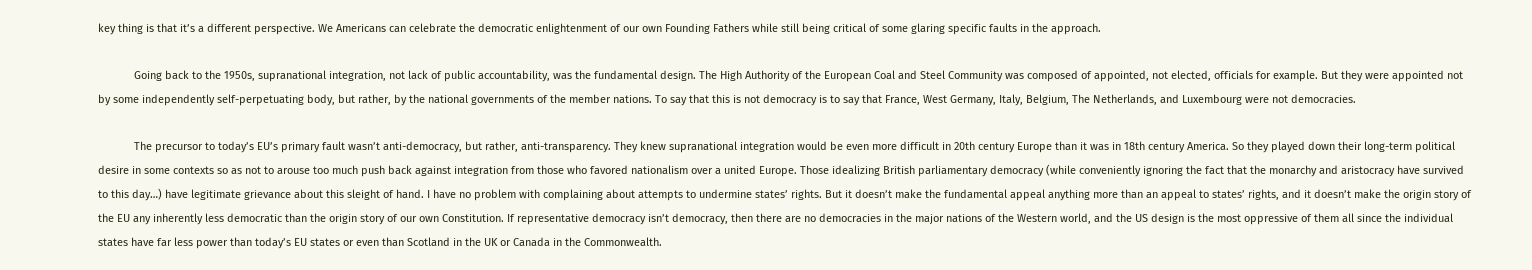key thing is that it’s a different perspective. We Americans can celebrate the democratic enlightenment of our own Founding Fathers while still being critical of some glaring specific faults in the approach.

            Going back to the 1950s, supranational integration, not lack of public accountability, was the fundamental design. The High Authority of the European Coal and Steel Community was composed of appointed, not elected, officials for example. But they were appointed not by some independently self-perpetuating body, but rather, by the national governments of the member nations. To say that this is not democracy is to say that France, West Germany, Italy, Belgium, The Netherlands, and Luxembourg were not democracies.

            The precursor to today’s EU’s primary fault wasn’t anti-democracy, but rather, anti-transparency. They knew supranational integration would be even more difficult in 20th century Europe than it was in 18th century America. So they played down their long-term political desire in some contexts so as not to arouse too much push back against integration from those who favored nationalism over a united Europe. Those idealizing British parliamentary democracy (while conveniently ignoring the fact that the monarchy and aristocracy have survived to this day…) have legitimate grievance about this sleight of hand. I have no problem with complaining about attempts to undermine states’ rights. But it doesn’t make the fundamental appeal anything more than an appeal to states’ rights, and it doesn’t make the origin story of the EU any inherently less democratic than the origin story of our own Constitution. If representative democracy isn’t democracy, then there are no democracies in the major nations of the Western world, and the US design is the most oppressive of them all since the individual states have far less power than today’s EU states or even than Scotland in the UK or Canada in the Commonwealth.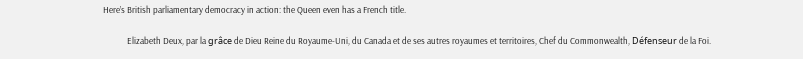Here’s British parliamentary democracy in action: the Queen even has a French title.

            Elizabeth Deux, par la grâce de Dieu Reine du Royaume-Uni, du Canada et de ses autres royaumes et territoires, Chef du Commonwealth, Défenseur de la Foi.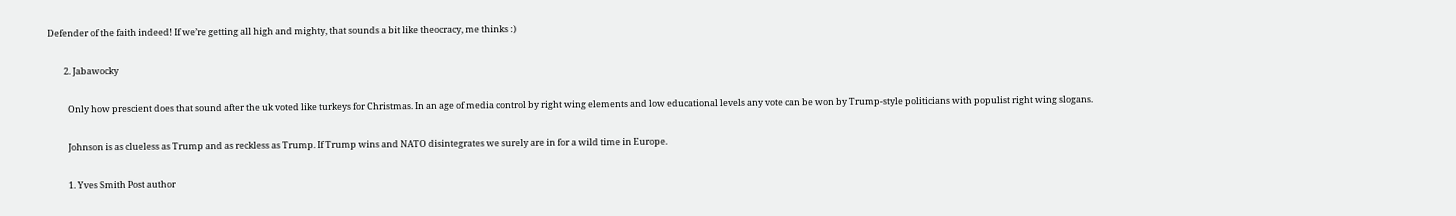Defender of the faith indeed! If we’re getting all high and mighty, that sounds a bit like theocracy, me thinks :)

        2. Jabawocky

          Only how prescient does that sound after the uk voted like turkeys for Christmas. In an age of media control by right wing elements and low educational levels any vote can be won by Trump-style politicians with populist right wing slogans.

          Johnson is as clueless as Trump and as reckless as Trump. If Trump wins and NATO disintegrates we surely are in for a wild time in Europe.

          1. Yves Smith Post author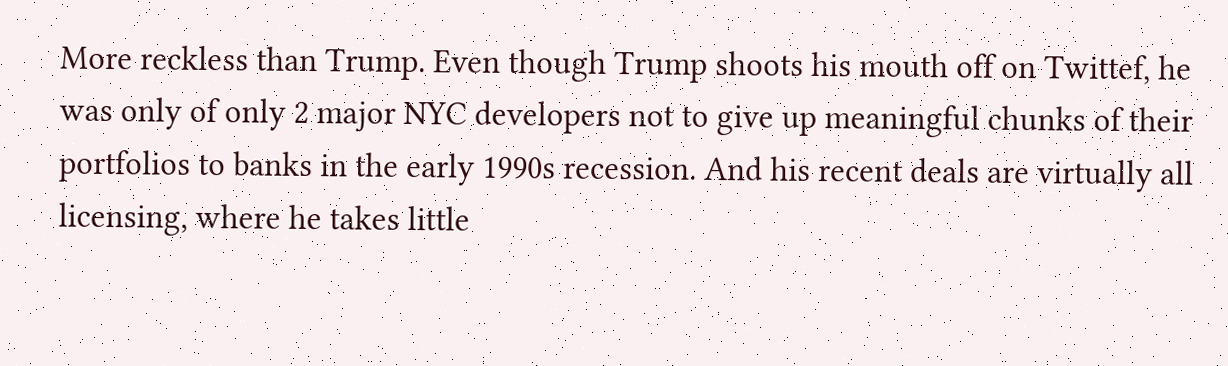More reckless than Trump. Even though Trump shoots his mouth off on Twittef, he was only of only 2 major NYC developers not to give up meaningful chunks of their portfolios to banks in the early 1990s recession. And his recent deals are virtually all licensing, where he takes little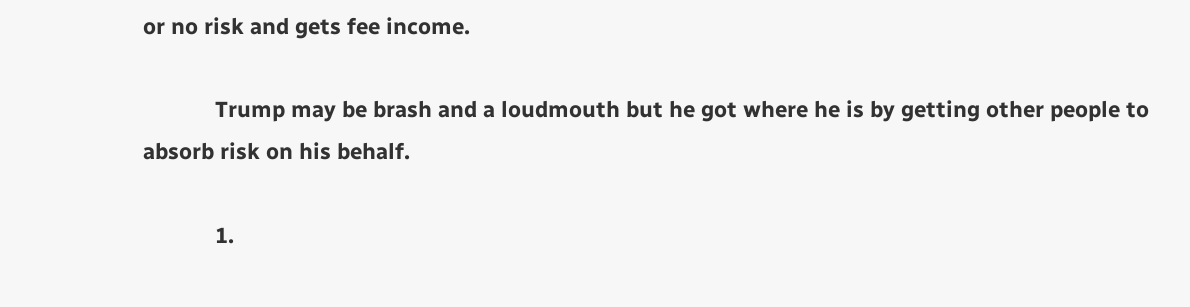or no risk and gets fee income.

            Trump may be brash and a loudmouth but he got where he is by getting other people to absorb risk on his behalf.

            1.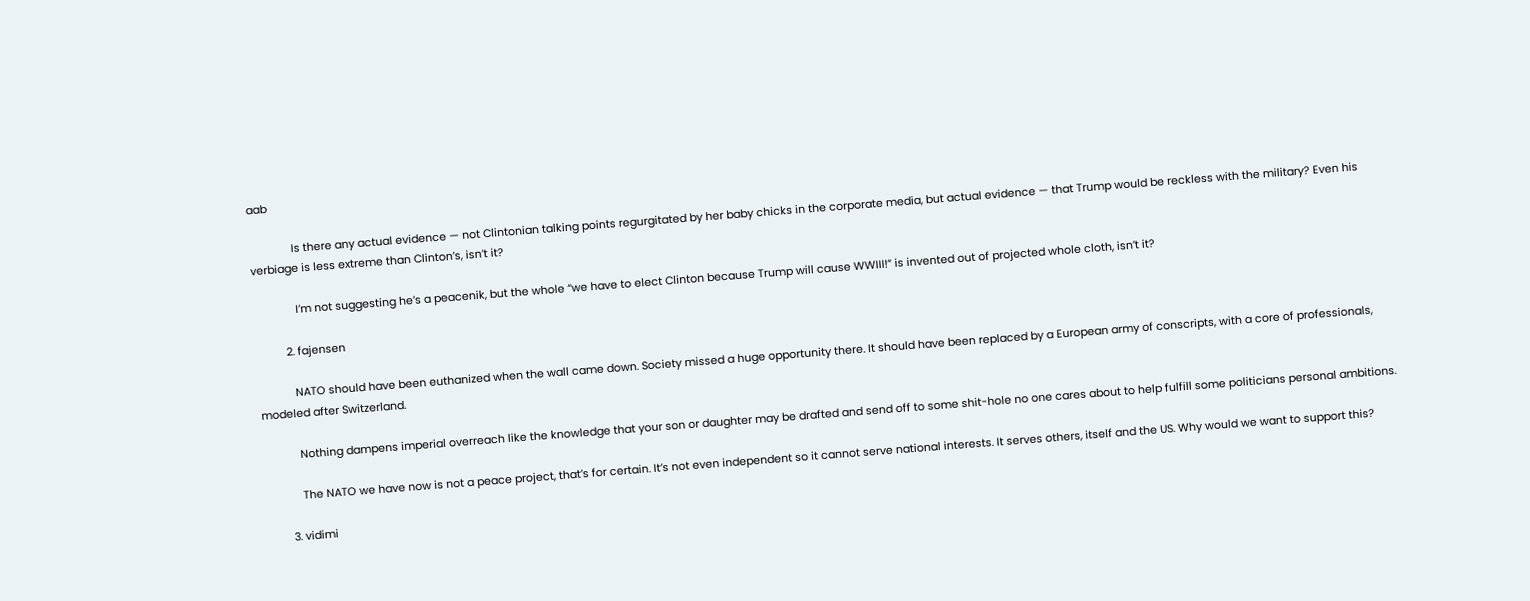aab

              Is there any actual evidence — not Clintonian talking points regurgitated by her baby chicks in the corporate media, but actual evidence — that Trump would be reckless with the military? Even his verbiage is less extreme than Clinton’s, isn’t it?

              I’m not suggesting he’s a peacenik, but the whole “we have to elect Clinton because Trump will cause WWIII!” is invented out of projected whole cloth, isn’t it?

          2. fajensen

            NATO should have been euthanized when the wall came down. Society missed a huge opportunity there. It should have been replaced by a European army of conscripts, with a core of professionals, modeled after Switzerland.

            Nothing dampens imperial overreach like the knowledge that your son or daughter may be drafted and send off to some shit-hole no one cares about to help fulfill some politicians personal ambitions.

            The NATO we have now is not a peace project, that’s for certain. It’s not even independent so it cannot serve national interests. It serves others, itself and the US. Why would we want to support this?

        3. vidimi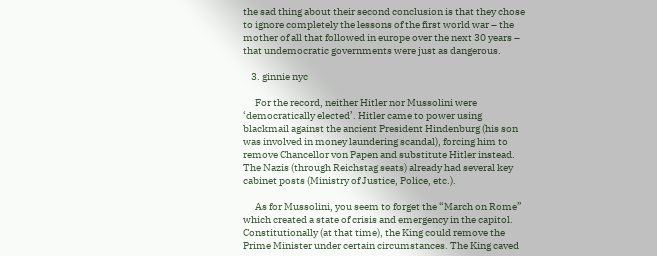the sad thing about their second conclusion is that they chose to ignore completely the lessons of the first world war – the mother of all that followed in europe over the next 30 years – that undemocratic governments were just as dangerous.

    3. ginnie nyc

      For the record, neither Hitler nor Mussolini were ‘democratically elected’. Hitler came to power using blackmail against the ancient President Hindenburg (his son was involved in money laundering scandal), forcing him to remove Chancellor von Papen and substitute Hitler instead. The Nazis (through Reichstag seats) already had several key cabinet posts (Ministry of Justice, Police, etc.).

      As for Mussolini, you seem to forget the “March on Rome” which created a state of crisis and emergency in the capitol. Constitutionally (at that time), the King could remove the Prime Minister under certain circumstances. The King caved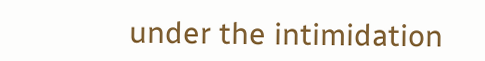under the intimidation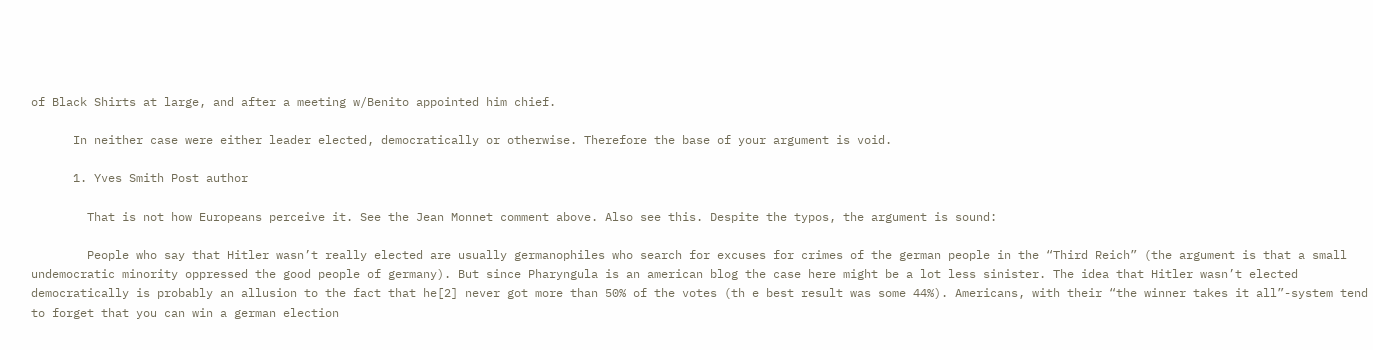of Black Shirts at large, and after a meeting w/Benito appointed him chief.

      In neither case were either leader elected, democratically or otherwise. Therefore the base of your argument is void.

      1. Yves Smith Post author

        That is not how Europeans perceive it. See the Jean Monnet comment above. Also see this. Despite the typos, the argument is sound:

        People who say that Hitler wasn’t really elected are usually germanophiles who search for excuses for crimes of the german people in the “Third Reich” (the argument is that a small undemocratic minority oppressed the good people of germany). But since Pharyngula is an american blog the case here might be a lot less sinister. The idea that Hitler wasn’t elected democratically is probably an allusion to the fact that he[2] never got more than 50% of the votes (th e best result was some 44%). Americans, with their “the winner takes it all”-system tend to forget that you can win a german election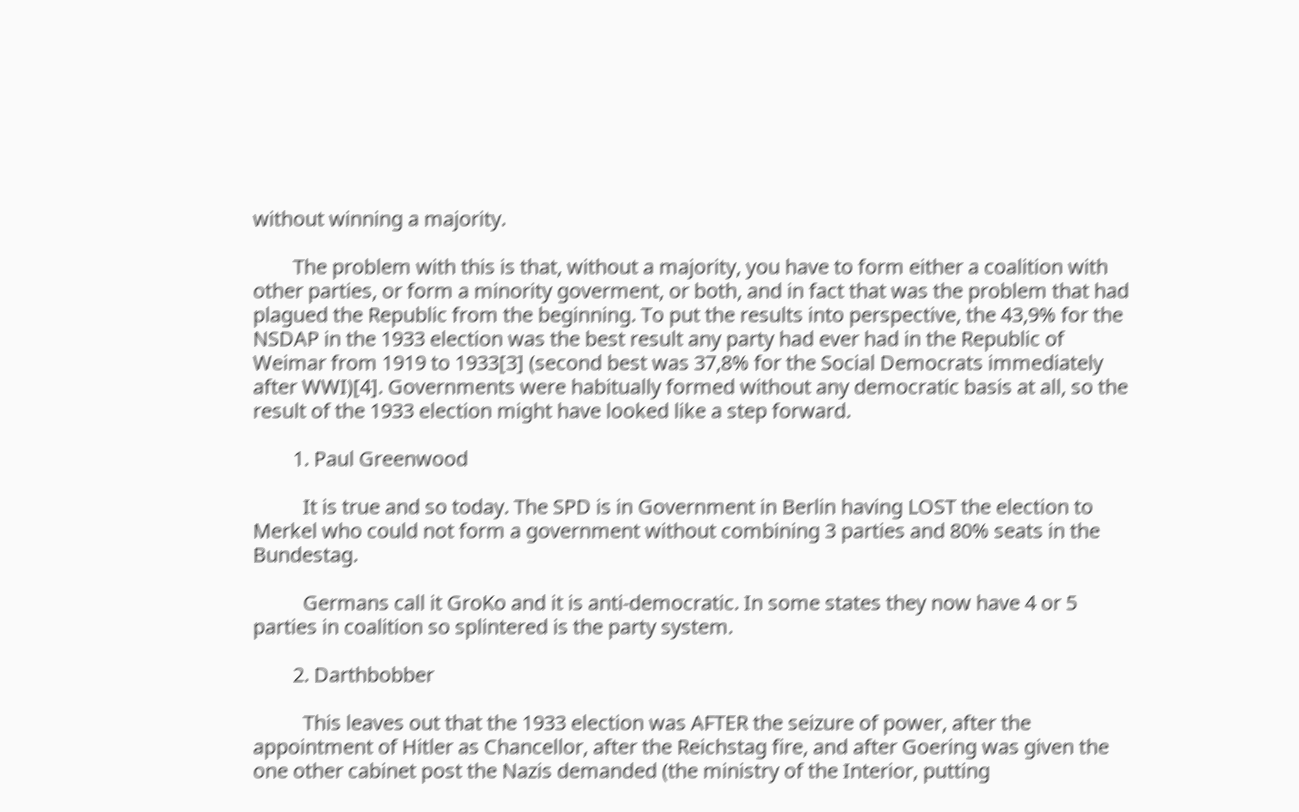without winning a majority.

        The problem with this is that, without a majority, you have to form either a coalition with other parties, or form a minority goverment, or both, and in fact that was the problem that had plagued the Republic from the beginning. To put the results into perspective, the 43,9% for the NSDAP in the 1933 election was the best result any party had ever had in the Republic of Weimar from 1919 to 1933[3] (second best was 37,8% for the Social Democrats immediately after WWI)[4]. Governments were habitually formed without any democratic basis at all, so the result of the 1933 election might have looked like a step forward.

        1. Paul Greenwood

          It is true and so today. The SPD is in Government in Berlin having LOST the election to Merkel who could not form a government without combining 3 parties and 80% seats in the Bundestag.

          Germans call it GroKo and it is anti-democratic. In some states they now have 4 or 5 parties in coalition so splintered is the party system.

        2. Darthbobber

          This leaves out that the 1933 election was AFTER the seizure of power, after the appointment of Hitler as Chancellor, after the Reichstag fire, and after Goering was given the one other cabinet post the Nazis demanded (the ministry of the Interior, putting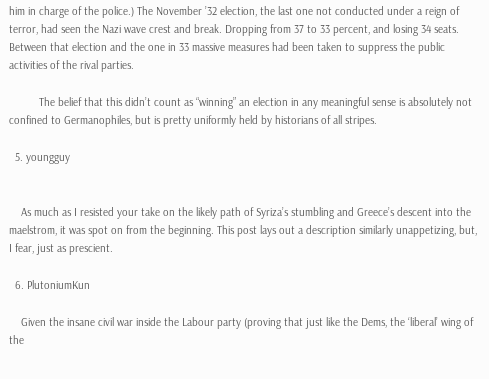him in charge of the police.) The November ’32 election, the last one not conducted under a reign of terror, had seen the Nazi wave crest and break. Dropping from 37 to 33 percent, and losing 34 seats. Between that election and the one in 33 massive measures had been taken to suppress the public activities of the rival parties.

          The belief that this didn’t count as “winning” an election in any meaningful sense is absolutely not confined to Germanophiles, but is pretty uniformly held by historians of all stripes.

  5. youngguy


    As much as I resisted your take on the likely path of Syriza’s stumbling and Greece’s descent into the maelstrom, it was spot on from the beginning. This post lays out a description similarly unappetizing, but, I fear, just as prescient.

  6. PlutoniumKun

    Given the insane civil war inside the Labour party (proving that just like the Dems, the ‘liberal’ wing of the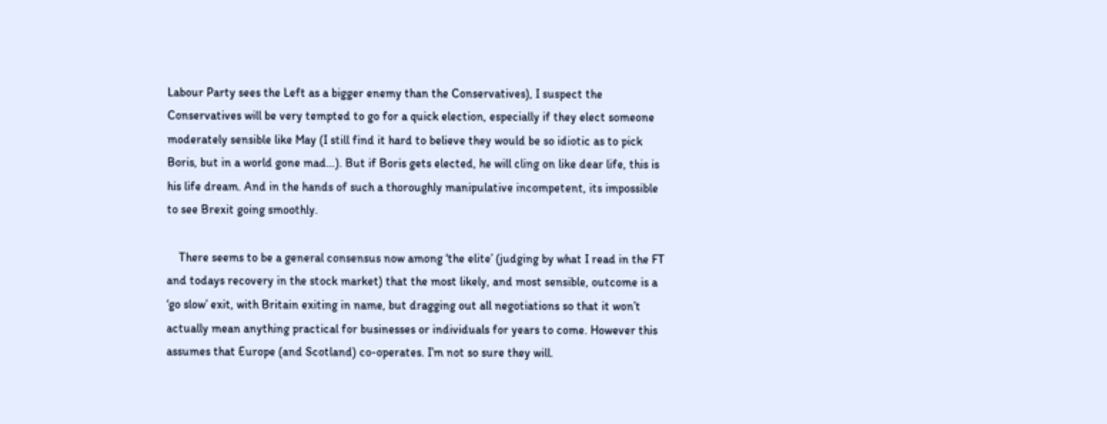Labour Party sees the Left as a bigger enemy than the Conservatives), I suspect the Conservatives will be very tempted to go for a quick election, especially if they elect someone moderately sensible like May (I still find it hard to believe they would be so idiotic as to pick Boris, but in a world gone mad…). But if Boris gets elected, he will cling on like dear life, this is his life dream. And in the hands of such a thoroughly manipulative incompetent, its impossible to see Brexit going smoothly.

    There seems to be a general consensus now among ‘the elite’ (judging by what I read in the FT and todays recovery in the stock market) that the most likely, and most sensible, outcome is a ‘go slow’ exit, with Britain exiting in name, but dragging out all negotiations so that it won’t actually mean anything practical for businesses or individuals for years to come. However this assumes that Europe (and Scotland) co-operates. I’m not so sure they will.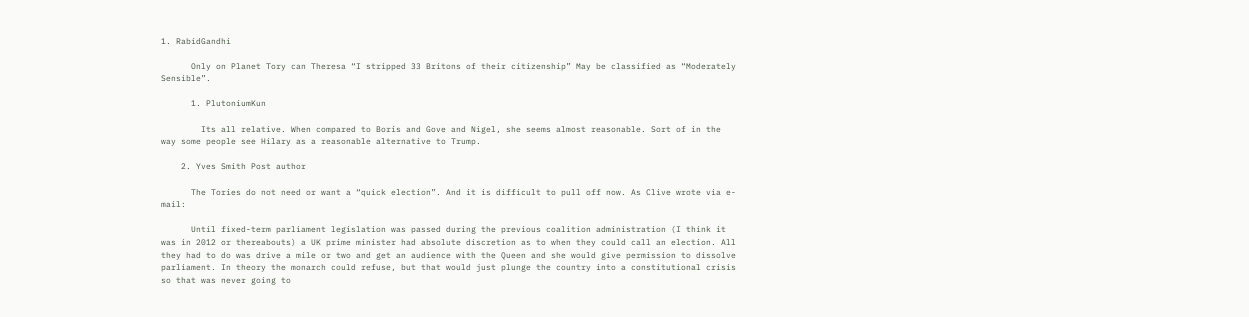1. RabidGandhi

      Only on Planet Tory can Theresa “I stripped 33 Britons of their citizenship” May be classified as “Moderately Sensible”.

      1. PlutoniumKun

        Its all relative. When compared to Boris and Gove and Nigel, she seems almost reasonable. Sort of in the way some people see Hilary as a reasonable alternative to Trump.

    2. Yves Smith Post author

      The Tories do not need or want a “quick election”. And it is difficult to pull off now. As Clive wrote via e-mail:

      Until fixed-term parliament legislation was passed during the previous coalition administration (I think it was in 2012 or thereabouts) a UK prime minister had absolute discretion as to when they could call an election. All they had to do was drive a mile or two and get an audience with the Queen and she would give permission to dissolve parliament. In theory the monarch could refuse, but that would just plunge the country into a constitutional crisis so that was never going to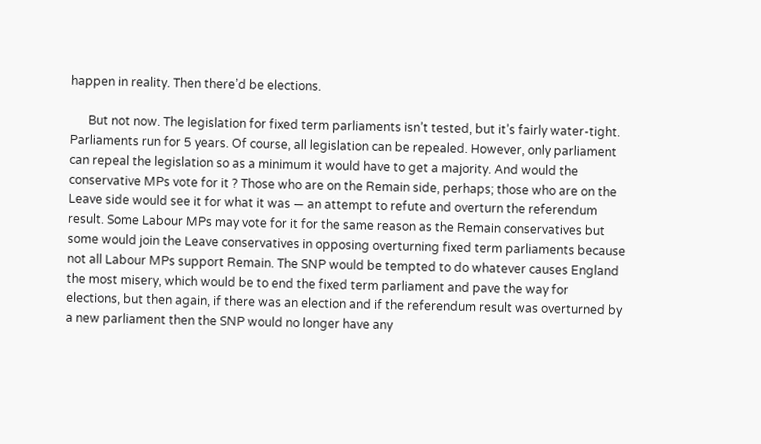happen in reality. Then there’d be elections.

      But not now. The legislation for fixed term parliaments isn’t tested, but it’s fairly water-tight. Parliaments run for 5 years. Of course, all legislation can be repealed. However, only parliament can repeal the legislation so as a minimum it would have to get a majority. And would the conservative MPs vote for it ? Those who are on the Remain side, perhaps; those who are on the Leave side would see it for what it was — an attempt to refute and overturn the referendum result. Some Labour MPs may vote for it for the same reason as the Remain conservatives but some would join the Leave conservatives in opposing overturning fixed term parliaments because not all Labour MPs support Remain. The SNP would be tempted to do whatever causes England the most misery, which would be to end the fixed term parliament and pave the way for elections, but then again, if there was an election and if the referendum result was overturned by a new parliament then the SNP would no longer have any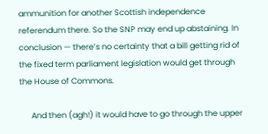ammunition for another Scottish independence referendum there. So the SNP may end up abstaining. In conclusion — there’s no certainty that a bill getting rid of the fixed term parliament legislation would get through the House of Commons.

      And then (agh!) it would have to go through the upper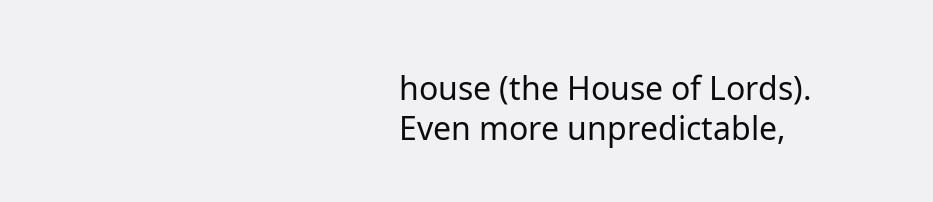house (the House of Lords). Even more unpredictable,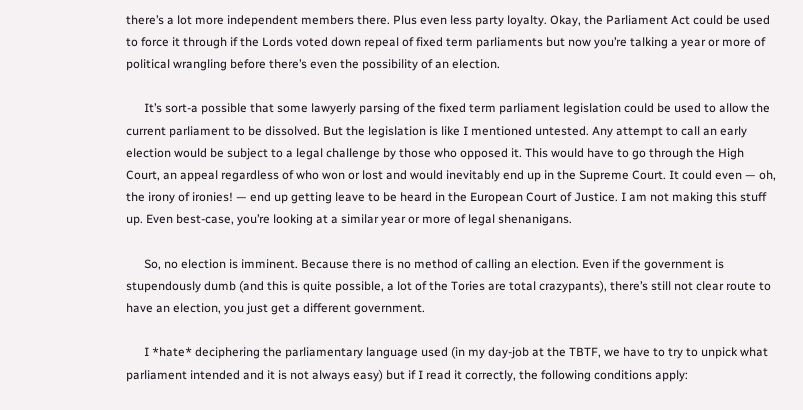there’s a lot more independent members there. Plus even less party loyalty. Okay, the Parliament Act could be used to force it through if the Lords voted down repeal of fixed term parliaments but now you’re talking a year or more of political wrangling before there’s even the possibility of an election.

      It’s sort-a possible that some lawyerly parsing of the fixed term parliament legislation could be used to allow the current parliament to be dissolved. But the legislation is like I mentioned untested. Any attempt to call an early election would be subject to a legal challenge by those who opposed it. This would have to go through the High Court, an appeal regardless of who won or lost and would inevitably end up in the Supreme Court. It could even — oh, the irony of ironies! — end up getting leave to be heard in the European Court of Justice. I am not making this stuff up. Even best-case, you’re looking at a similar year or more of legal shenanigans.

      So, no election is imminent. Because there is no method of calling an election. Even if the government is stupendously dumb (and this is quite possible, a lot of the Tories are total crazypants), there’s still not clear route to have an election, you just get a different government.

      I *hate* deciphering the parliamentary language used (in my day-job at the TBTF, we have to try to unpick what parliament intended and it is not always easy) but if I read it correctly, the following conditions apply: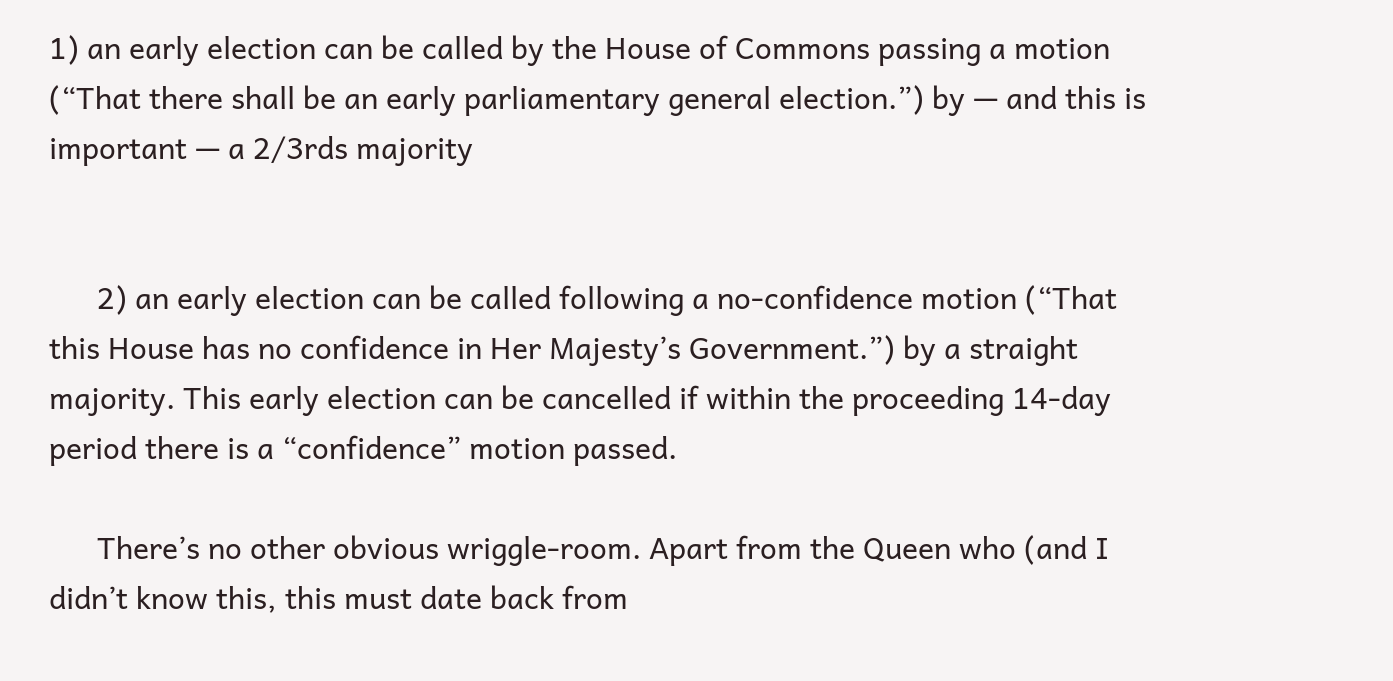1) an early election can be called by the House of Commons passing a motion (“That there shall be an early parliamentary general election.”) by — and this is important — a 2/3rds majority


      2) an early election can be called following a no-confidence motion (“That this House has no confidence in Her Majesty’s Government.”) by a straight majority. This early election can be cancelled if within the proceeding 14-day period there is a “confidence” motion passed.

      There’s no other obvious wriggle-room. Apart from the Queen who (and I didn’t know this, this must date back from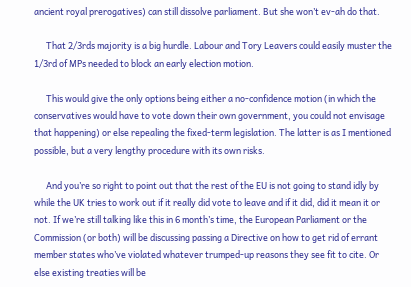ancient royal prerogatives) can still dissolve parliament. But she won’t ev-ah do that.

      That 2/3rds majority is a big hurdle. Labour and Tory Leavers could easily muster the 1/3rd of MPs needed to block an early election motion.

      This would give the only options being either a no-confidence motion (in which the conservatives would have to vote down their own government, you could not envisage that happening) or else repealing the fixed-term legislation. The latter is as I mentioned possible, but a very lengthy procedure with its own risks.

      And you’re so right to point out that the rest of the EU is not going to stand idly by while the UK tries to work out if it really did vote to leave and if it did, did it mean it or not. If we’re still talking like this in 6 month’s time, the European Parliament or the Commission (or both) will be discussing passing a Directive on how to get rid of errant member states who’ve violated whatever trumped-up reasons they see fit to cite. Or else existing treaties will be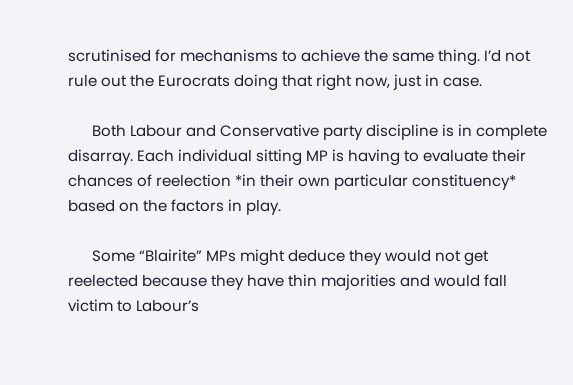scrutinised for mechanisms to achieve the same thing. I’d not rule out the Eurocrats doing that right now, just in case.

      Both Labour and Conservative party discipline is in complete disarray. Each individual sitting MP is having to evaluate their chances of reelection *in their own particular constituency* based on the factors in play.

      Some “Blairite” MPs might deduce they would not get reelected because they have thin majorities and would fall victim to Labour’s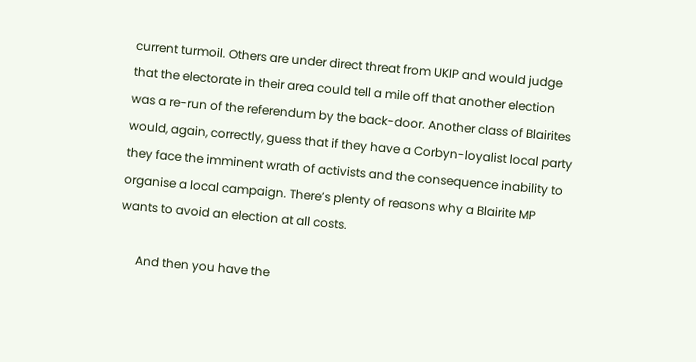current turmoil. Others are under direct threat from UKIP and would judge that the electorate in their area could tell a mile off that another election was a re-run of the referendum by the back-door. Another class of Blairites would, again, correctly, guess that if they have a Corbyn-loyalist local party they face the imminent wrath of activists and the consequence inability to organise a local campaign. There’s plenty of reasons why a Blairite MP wants to avoid an election at all costs.

      And then you have the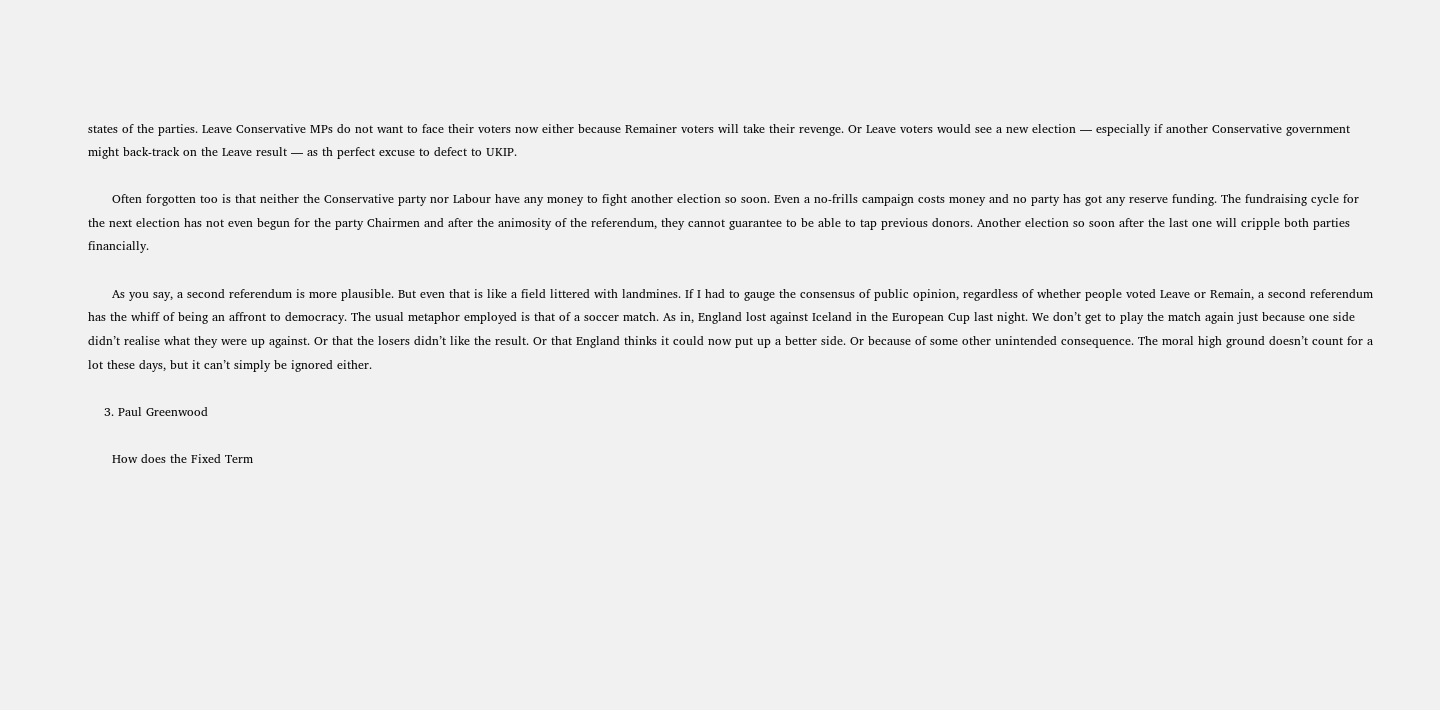states of the parties. Leave Conservative MPs do not want to face their voters now either because Remainer voters will take their revenge. Or Leave voters would see a new election — especially if another Conservative government might back-track on the Leave result — as th perfect excuse to defect to UKIP.

      Often forgotten too is that neither the Conservative party nor Labour have any money to fight another election so soon. Even a no-frills campaign costs money and no party has got any reserve funding. The fundraising cycle for the next election has not even begun for the party Chairmen and after the animosity of the referendum, they cannot guarantee to be able to tap previous donors. Another election so soon after the last one will cripple both parties financially.

      As you say, a second referendum is more plausible. But even that is like a field littered with landmines. If I had to gauge the consensus of public opinion, regardless of whether people voted Leave or Remain, a second referendum has the whiff of being an affront to democracy. The usual metaphor employed is that of a soccer match. As in, England lost against Iceland in the European Cup last night. We don’t get to play the match again just because one side didn’t realise what they were up against. Or that the losers didn’t like the result. Or that England thinks it could now put up a better side. Or because of some other unintended consequence. The moral high ground doesn’t count for a lot these days, but it can’t simply be ignored either.

    3. Paul Greenwood

      How does the Fixed Term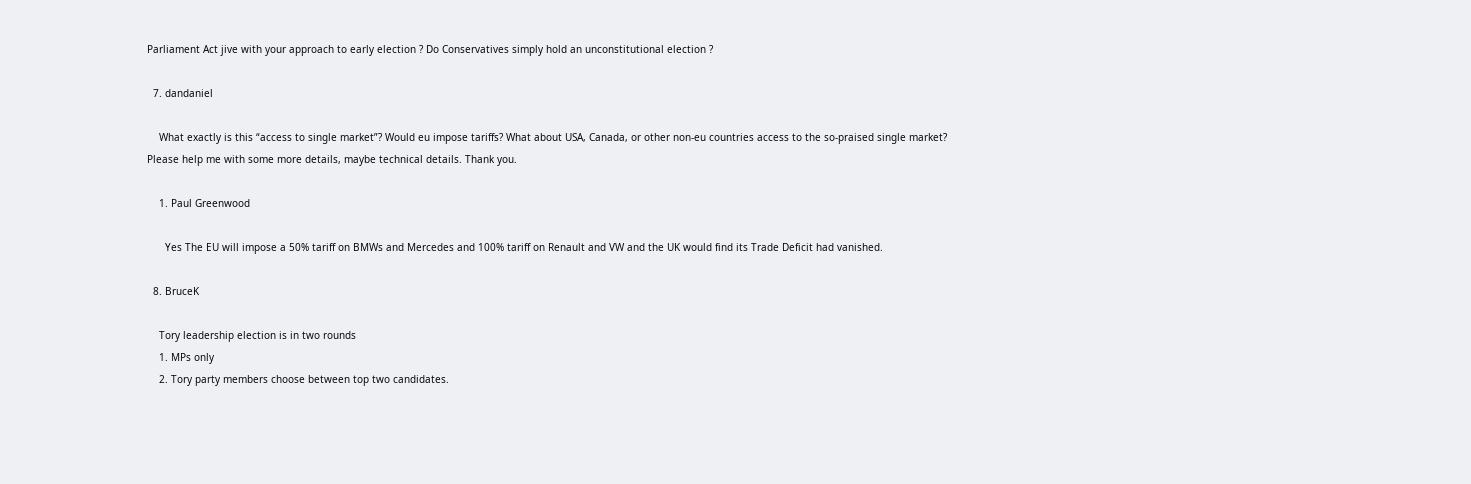Parliament Act jive with your approach to early election ? Do Conservatives simply hold an unconstitutional election ?

  7. dandaniel

    What exactly is this “access to single market”? Would eu impose tariffs? What about USA, Canada, or other non-eu countries access to the so-praised single market? Please help me with some more details, maybe technical details. Thank you.

    1. Paul Greenwood

      Yes The EU will impose a 50% tariff on BMWs and Mercedes and 100% tariff on Renault and VW and the UK would find its Trade Deficit had vanished.

  8. BruceK

    Tory leadership election is in two rounds
    1. MPs only
    2. Tory party members choose between top two candidates.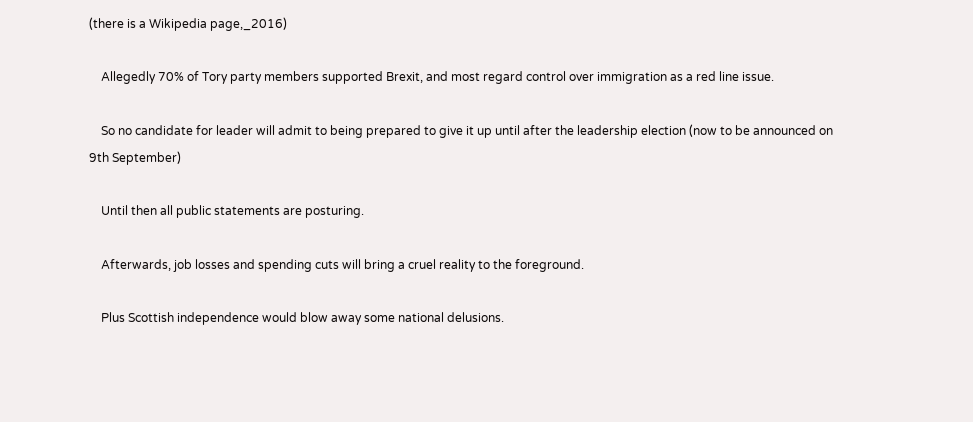(there is a Wikipedia page,_2016)

    Allegedly 70% of Tory party members supported Brexit, and most regard control over immigration as a red line issue.

    So no candidate for leader will admit to being prepared to give it up until after the leadership election (now to be announced on 9th September)

    Until then all public statements are posturing.

    Afterwards, job losses and spending cuts will bring a cruel reality to the foreground.

    Plus Scottish independence would blow away some national delusions.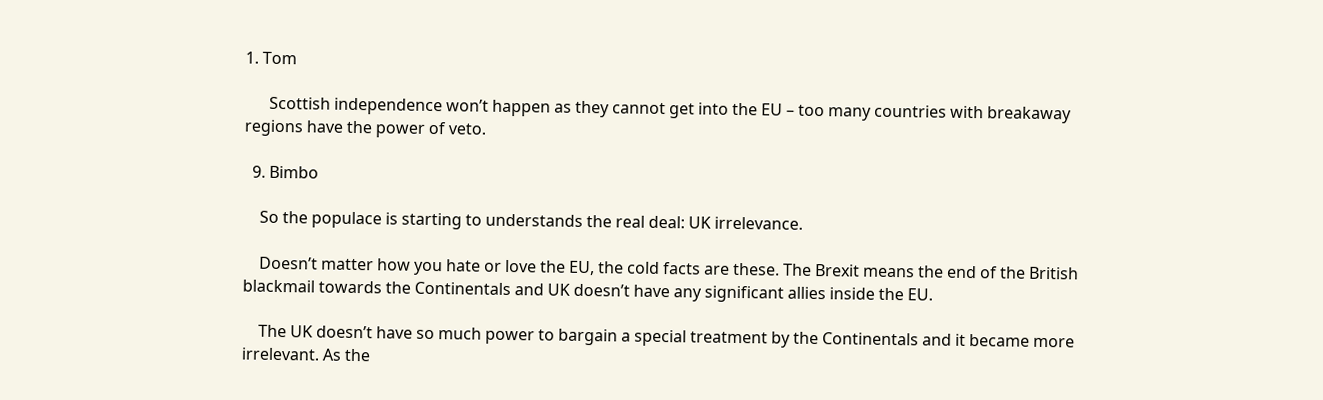1. Tom

      Scottish independence won’t happen as they cannot get into the EU – too many countries with breakaway regions have the power of veto.

  9. Bimbo

    So the populace is starting to understands the real deal: UK irrelevance.

    Doesn’t matter how you hate or love the EU, the cold facts are these. The Brexit means the end of the British blackmail towards the Continentals and UK doesn’t have any significant allies inside the EU.

    The UK doesn’t have so much power to bargain a special treatment by the Continentals and it became more irrelevant. As the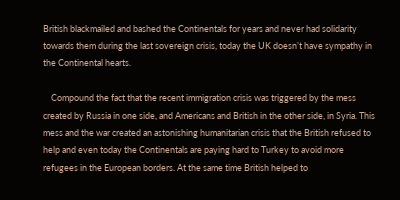British blackmailed and bashed the Continentals for years and never had solidarity towards them during the last sovereign crisis, today the UK doesn’t have sympathy in the Continental hearts.

    Compound the fact that the recent immigration crisis was triggered by the mess created by Russia in one side, and Americans and British in the other side, in Syria. This mess and the war created an astonishing humanitarian crisis that the British refused to help and even today the Continentals are paying hard to Turkey to avoid more refugees in the European borders. At the same time British helped to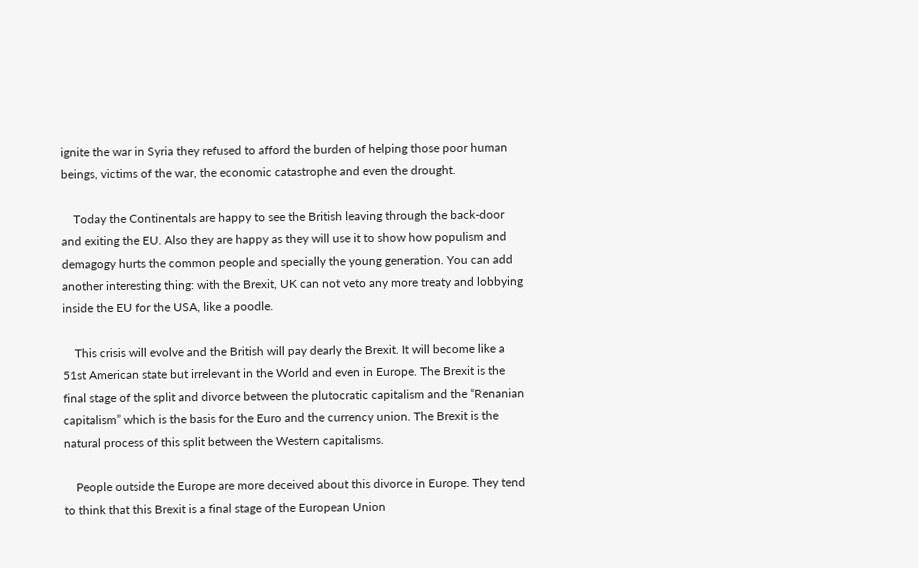ignite the war in Syria they refused to afford the burden of helping those poor human beings, victims of the war, the economic catastrophe and even the drought.

    Today the Continentals are happy to see the British leaving through the back-door and exiting the EU. Also they are happy as they will use it to show how populism and demagogy hurts the common people and specially the young generation. You can add another interesting thing: with the Brexit, UK can not veto any more treaty and lobbying inside the EU for the USA, like a poodle.

    This crisis will evolve and the British will pay dearly the Brexit. It will become like a 51st American state but irrelevant in the World and even in Europe. The Brexit is the final stage of the split and divorce between the plutocratic capitalism and the “Renanian capitalism” which is the basis for the Euro and the currency union. The Brexit is the natural process of this split between the Western capitalisms.

    People outside the Europe are more deceived about this divorce in Europe. They tend to think that this Brexit is a final stage of the European Union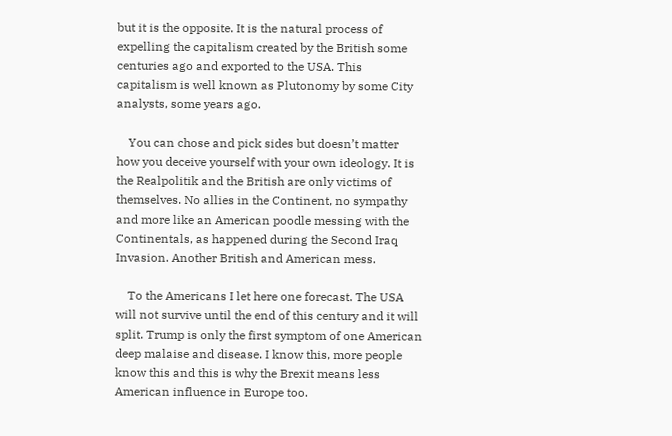but it is the opposite. It is the natural process of expelling the capitalism created by the British some centuries ago and exported to the USA. This capitalism is well known as Plutonomy by some City analysts, some years ago.

    You can chose and pick sides but doesn’t matter how you deceive yourself with your own ideology. It is the Realpolitik and the British are only victims of themselves. No allies in the Continent, no sympathy and more like an American poodle messing with the Continentals, as happened during the Second Iraq Invasion. Another British and American mess.

    To the Americans I let here one forecast. The USA will not survive until the end of this century and it will split. Trump is only the first symptom of one American deep malaise and disease. I know this, more people know this and this is why the Brexit means less American influence in Europe too.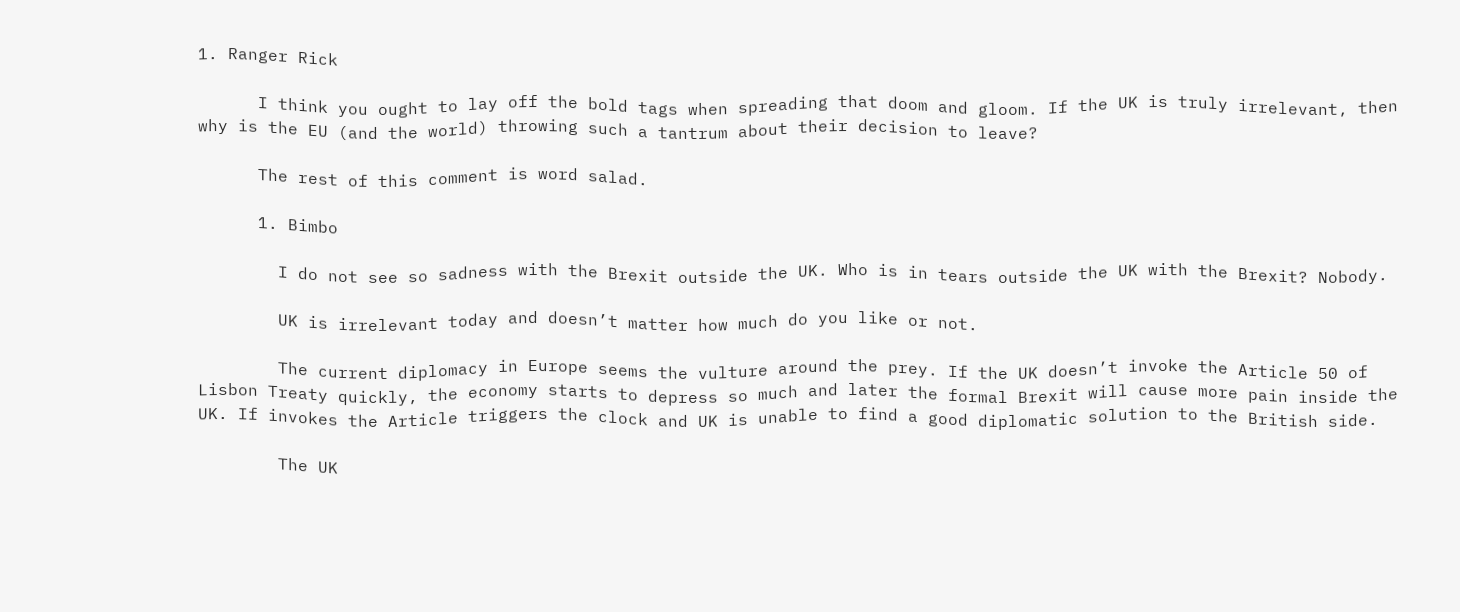1. Ranger Rick

      I think you ought to lay off the bold tags when spreading that doom and gloom. If the UK is truly irrelevant, then why is the EU (and the world) throwing such a tantrum about their decision to leave?

      The rest of this comment is word salad.

      1. Bimbo

        I do not see so sadness with the Brexit outside the UK. Who is in tears outside the UK with the Brexit? Nobody.

        UK is irrelevant today and doesn’t matter how much do you like or not.

        The current diplomacy in Europe seems the vulture around the prey. If the UK doesn’t invoke the Article 50 of Lisbon Treaty quickly, the economy starts to depress so much and later the formal Brexit will cause more pain inside the UK. If invokes the Article triggers the clock and UK is unable to find a good diplomatic solution to the British side.

        The UK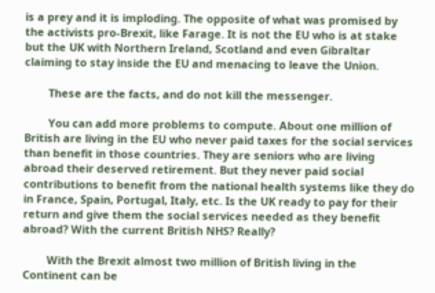is a prey and it is imploding. The opposite of what was promised by the activists pro-Brexit, like Farage. It is not the EU who is at stake but the UK with Northern Ireland, Scotland and even Gibraltar claiming to stay inside the EU and menacing to leave the Union.

        These are the facts, and do not kill the messenger.

        You can add more problems to compute. About one million of British are living in the EU who never paid taxes for the social services than benefit in those countries. They are seniors who are living abroad their deserved retirement. But they never paid social contributions to benefit from the national health systems like they do in France, Spain, Portugal, Italy, etc. Is the UK ready to pay for their return and give them the social services needed as they benefit abroad? With the current British NHS? Really?

        With the Brexit almost two million of British living in the Continent can be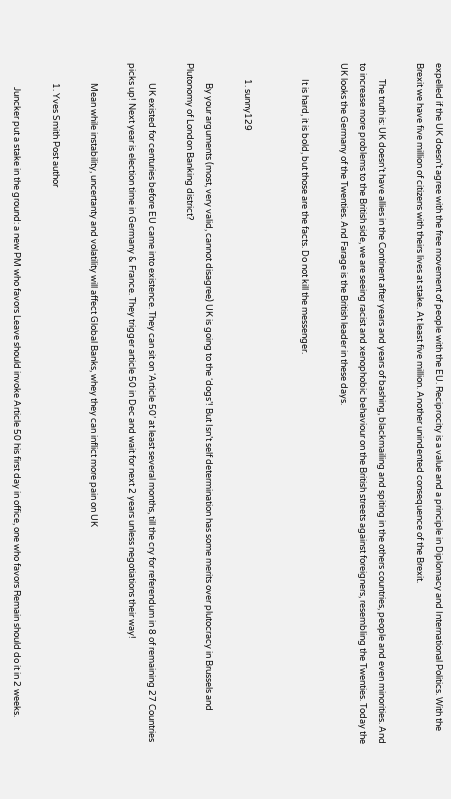expelled if the UK doesn’t agree with the free movement of people with the EU. Reciprocity is a value and a principle in Diplomacy and International Politics. With the Brexit we have five million of citizens with theirs lives at stake. At least five million. Another unindented consequence of the Brexit.

        The truth is: UK doesn’t have allies in the Continent after years and years of bashing, blackmailing and spiting in the others countries, people and even minorities. And to increase more problems to the British side, we are seeing racist and xenophobic behaviour on the British streets against foreigners, resembling the Twenties. Today the UK looks the Germany of the Twenties. And Farage is the British leader in these days.

        It is hard, it is bold, but those are the facts. Do not kill the messenger.


        1. sunny129

          By your arguments (most, very valid, cannot disagree) UK is going to the ‘dogs’! But Isn’t self determination has some merits over plutocracy in Brussels and Plutonomy of London Banking district?

          UK existed for centuries before EU came into existence. They can sit on ‘Article 50’ at least several months, till the cry for referendum in 8 of remaining 27 Countries picks up! Next year is election time in Germany & France. They trigger article 50 in Dec and wait for next 2 years unless negotiations their way!

          Mean while instability, uncertanty and volatility will affect Global Banks, whey they can inflict more pain on UK

          1. Yves Smith Post author

            Juncker put a stake in the ground: a new PM who favors Leave should invoke Article 50 his first day in office, one who favors Remain should do it in 2 weeks.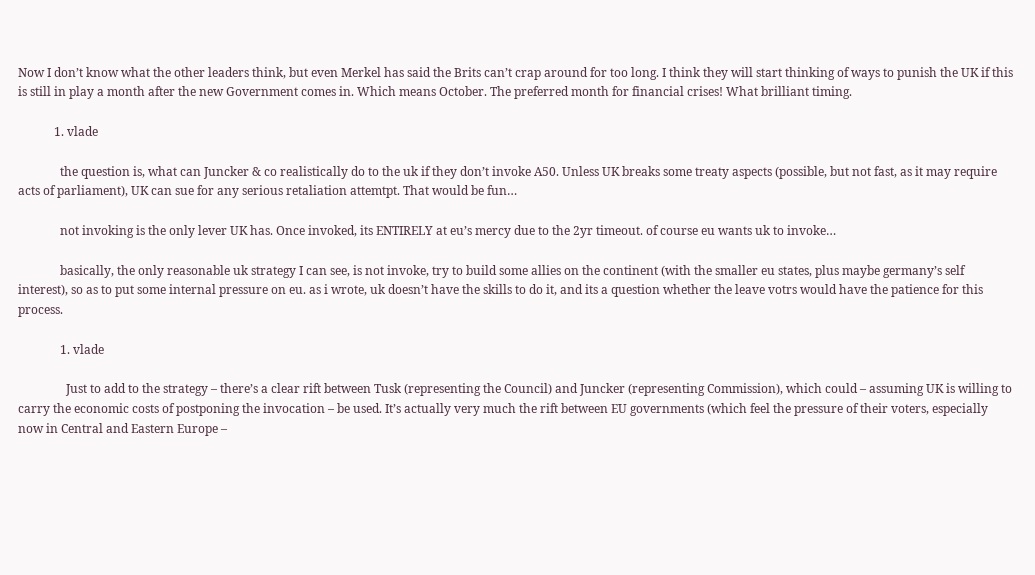Now I don’t know what the other leaders think, but even Merkel has said the Brits can’t crap around for too long. I think they will start thinking of ways to punish the UK if this is still in play a month after the new Government comes in. Which means October. The preferred month for financial crises! What brilliant timing.

            1. vlade

              the question is, what can Juncker & co realistically do to the uk if they don’t invoke A50. Unless UK breaks some treaty aspects (possible, but not fast, as it may require acts of parliament), UK can sue for any serious retaliation attemtpt. That would be fun…

              not invoking is the only lever UK has. Once invoked, its ENTIRELY at eu’s mercy due to the 2yr timeout. of course eu wants uk to invoke…

              basically, the only reasonable uk strategy I can see, is not invoke, try to build some allies on the continent (with the smaller eu states, plus maybe germany’s self interest), so as to put some internal pressure on eu. as i wrote, uk doesn’t have the skills to do it, and its a question whether the leave votrs would have the patience for this process.

              1. vlade

                Just to add to the strategy – there’s a clear rift between Tusk (representing the Council) and Juncker (representing Commission), which could – assuming UK is willing to carry the economic costs of postponing the invocation – be used. It’s actually very much the rift between EU governments (which feel the pressure of their voters, especially now in Central and Eastern Europe –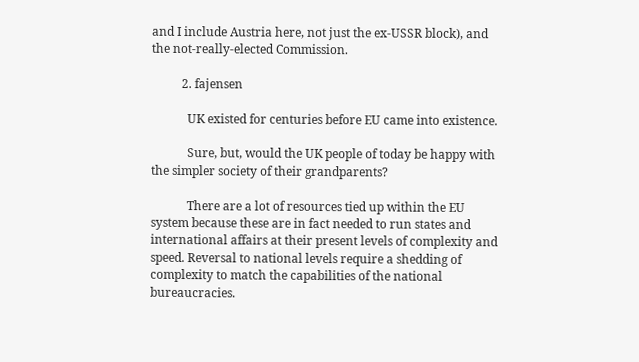and I include Austria here, not just the ex-USSR block), and the not-really-elected Commission.

          2. fajensen

            UK existed for centuries before EU came into existence.

            Sure, but, would the UK people of today be happy with the simpler society of their grandparents?

            There are a lot of resources tied up within the EU system because these are in fact needed to run states and international affairs at their present levels of complexity and speed. Reversal to national levels require a shedding of complexity to match the capabilities of the national bureaucracies.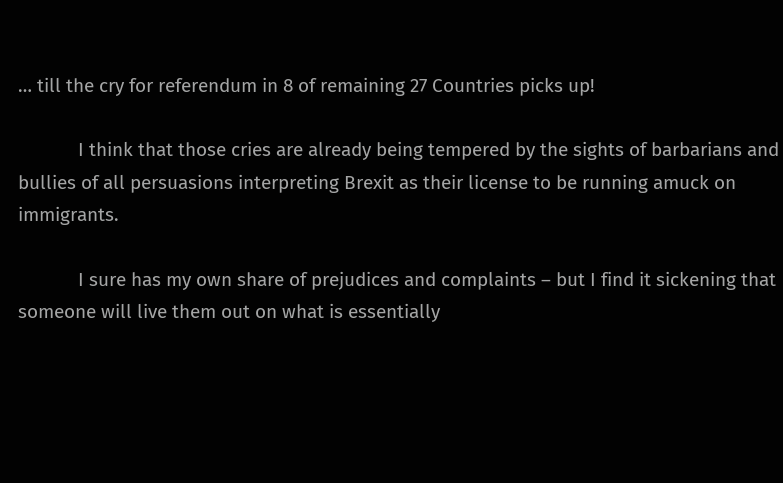… till the cry for referendum in 8 of remaining 27 Countries picks up!

            I think that those cries are already being tempered by the sights of barbarians and bullies of all persuasions interpreting Brexit as their license to be running amuck on immigrants.

            I sure has my own share of prejudices and complaints – but I find it sickening that someone will live them out on what is essentially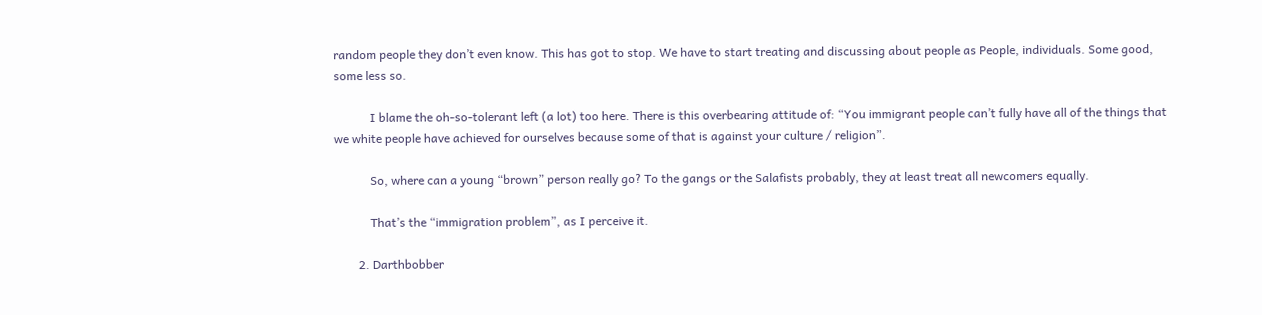random people they don’t even know. This has got to stop. We have to start treating and discussing about people as People, individuals. Some good, some less so.

            I blame the oh-so-tolerant left (a lot) too here. There is this overbearing attitude of: “You immigrant people can’t fully have all of the things that we white people have achieved for ourselves because some of that is against your culture / religion”.

            So, where can a young “brown” person really go? To the gangs or the Salafists probably, they at least treat all newcomers equally.

            That’s the “immigration problem”, as I perceive it.

        2. Darthbobber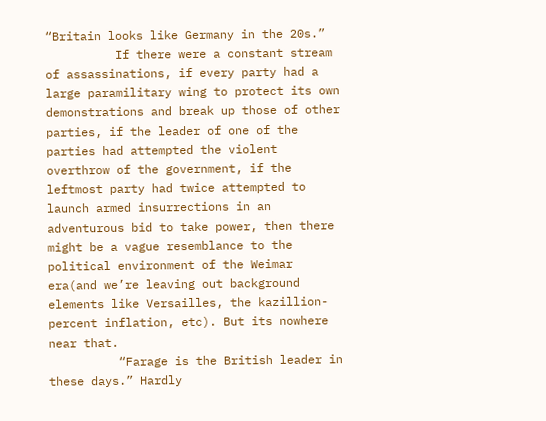“Britain looks like Germany in the 20s.”
          If there were a constant stream of assassinations, if every party had a large paramilitary wing to protect its own demonstrations and break up those of other parties, if the leader of one of the parties had attempted the violent overthrow of the government, if the leftmost party had twice attempted to launch armed insurrections in an adventurous bid to take power, then there might be a vague resemblance to the political environment of the Weimar era(and we’re leaving out background elements like Versailles, the kazillion-percent inflation, etc). But its nowhere near that.
          “Farage is the British leader in these days.” Hardly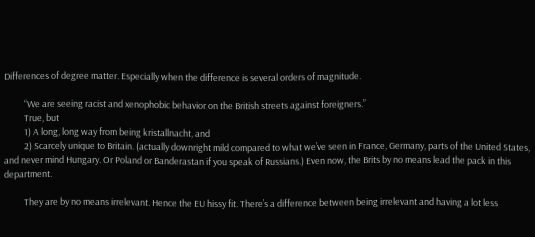Differences of degree matter. Especially when the difference is several orders of magnitude.

          “We are seeing racist and xenophobic behavior on the British streets against foreigners.”
          True, but
          1) A long, long way from being kristallnacht, and
          2) Scarcely unique to Britain. (actually downright mild compared to what we’ve seen in France, Germany, parts of the United States, and never mind Hungary. Or Poland or Banderastan if you speak of Russians.) Even now, the Brits by no means lead the pack in this department.

          They are by no means irrelevant. Hence the EU hissy fit. There’s a difference between being irrelevant and having a lot less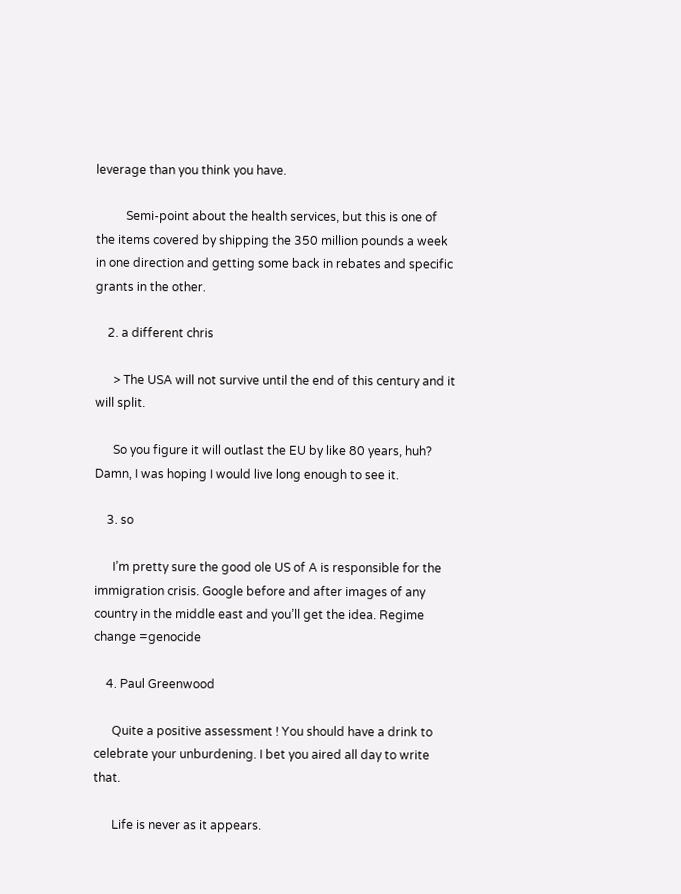leverage than you think you have.

          Semi-point about the health services, but this is one of the items covered by shipping the 350 million pounds a week in one direction and getting some back in rebates and specific grants in the other.

    2. a different chris

      > The USA will not survive until the end of this century and it will split.

      So you figure it will outlast the EU by like 80 years, huh? Damn, I was hoping I would live long enough to see it.

    3. so

      I’m pretty sure the good ole US of A is responsible for the immigration crisis. Google before and after images of any country in the middle east and you’ll get the idea. Regime change =genocide

    4. Paul Greenwood

      Quite a positive assessment ! You should have a drink to celebrate your unburdening. I bet you aired all day to write that.

      Life is never as it appears.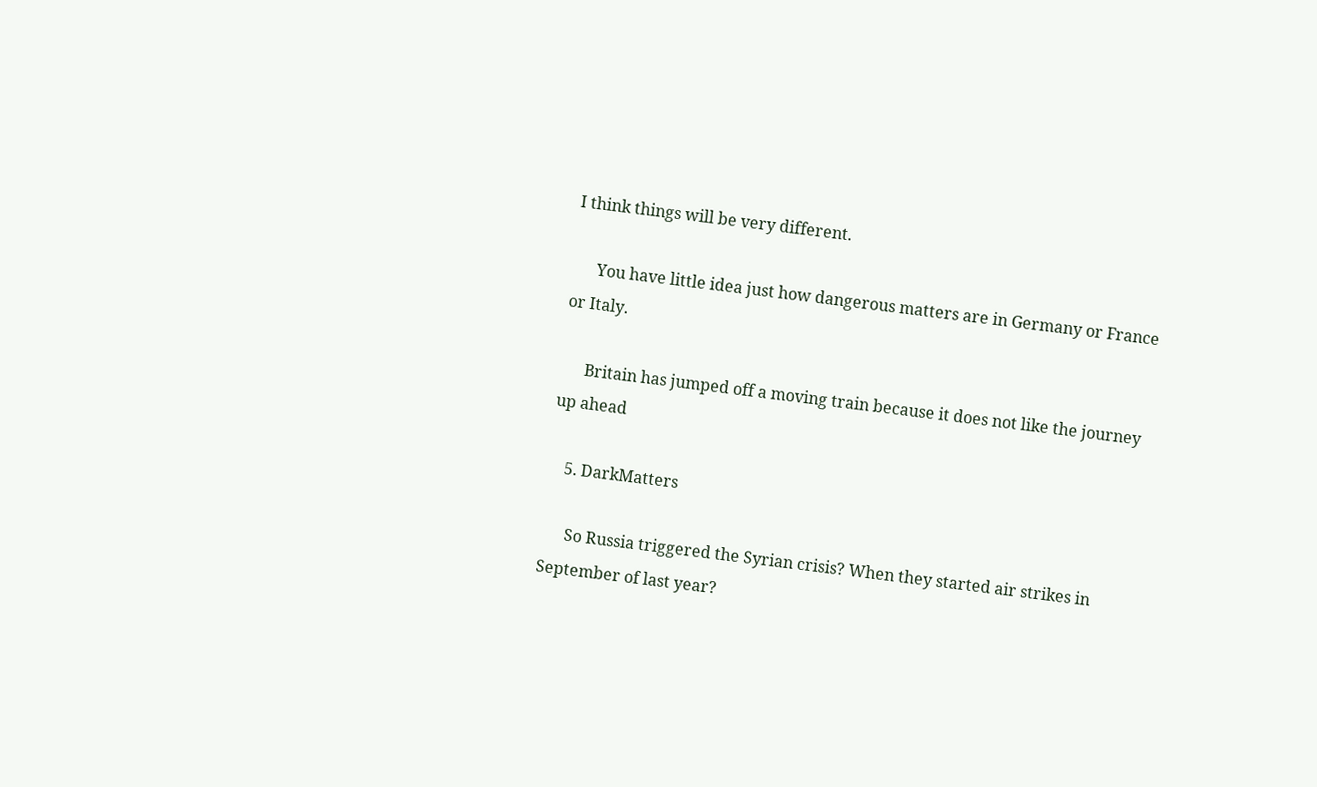I think things will be very different.

      You have little idea just how dangerous matters are in Germany or France or Italy.

      Britain has jumped off a moving train because it does not like the journey up ahead

    5. DarkMatters

      So Russia triggered the Syrian crisis? When they started air strikes in September of last year?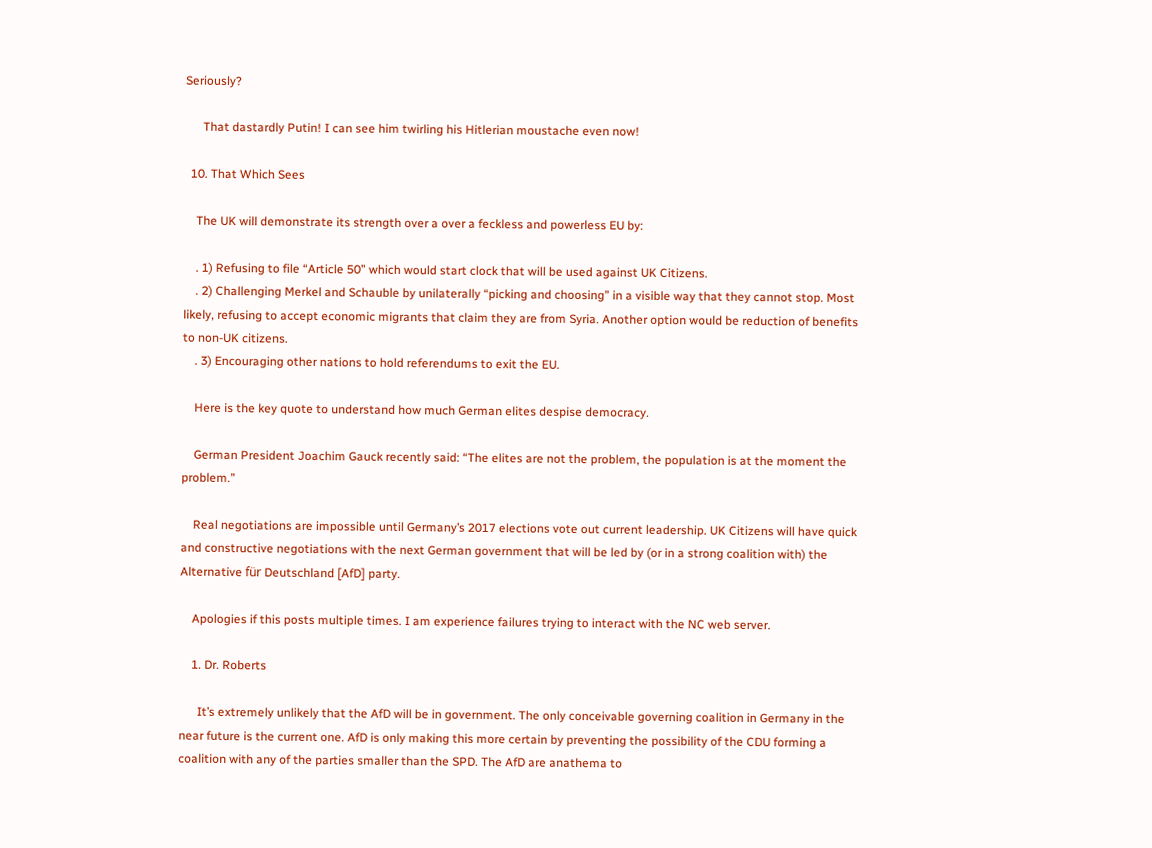Seriously?

      That dastardly Putin! I can see him twirling his Hitlerian moustache even now!

  10. That Which Sees

    The UK will demonstrate its strength over a over a feckless and powerless EU by:

    . 1) Refusing to file “Article 50” which would start clock that will be used against UK Citizens.
    . 2) Challenging Merkel and Schauble by unilaterally “picking and choosing” in a visible way that they cannot stop. Most likely, refusing to accept economic migrants that claim they are from Syria. Another option would be reduction of benefits to non-UK citizens.
    . 3) Encouraging other nations to hold referendums to exit the EU.

    Here is the key quote to understand how much German elites despise democracy.

    German President Joachim Gauck recently said: “The elites are not the problem, the population is at the moment the problem.”

    Real negotiations are impossible until Germany’s 2017 elections vote out current leadership. UK Citizens will have quick and constructive negotiations with the next German government that will be led by (or in a strong coalition with) the Alternative für Deutschland [AfD] party.

    Apologies if this posts multiple times. I am experience failures trying to interact with the NC web server.

    1. Dr. Roberts

      It’s extremely unlikely that the AfD will be in government. The only conceivable governing coalition in Germany in the near future is the current one. AfD is only making this more certain by preventing the possibility of the CDU forming a coalition with any of the parties smaller than the SPD. The AfD are anathema to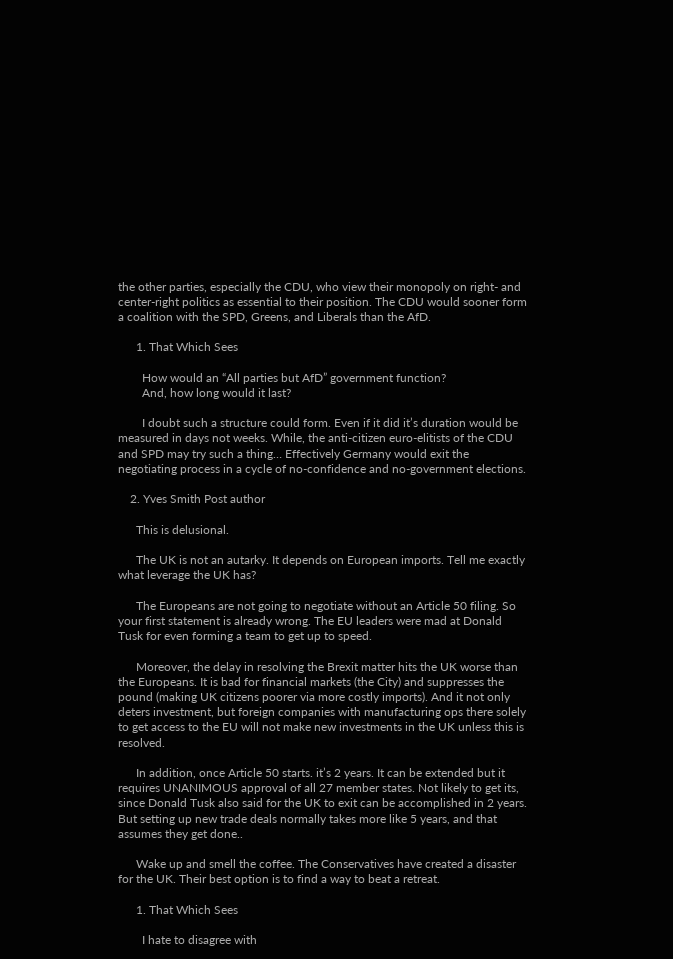the other parties, especially the CDU, who view their monopoly on right- and center-right politics as essential to their position. The CDU would sooner form a coalition with the SPD, Greens, and Liberals than the AfD.

      1. That Which Sees

        How would an “All parties but AfD” government function?
        And, how long would it last?

        I doubt such a structure could form. Even if it did it’s duration would be measured in days not weeks. While, the anti-citizen euro-elitists of the CDU and SPD may try such a thing… Effectively Germany would exit the negotiating process in a cycle of no-confidence and no-government elections.

    2. Yves Smith Post author

      This is delusional.

      The UK is not an autarky. It depends on European imports. Tell me exactly what leverage the UK has?

      The Europeans are not going to negotiate without an Article 50 filing. So your first statement is already wrong. The EU leaders were mad at Donald Tusk for even forming a team to get up to speed.

      Moreover, the delay in resolving the Brexit matter hits the UK worse than the Europeans. It is bad for financial markets (the City) and suppresses the pound (making UK citizens poorer via more costly imports). And it not only deters investment, but foreign companies with manufacturing ops there solely to get access to the EU will not make new investments in the UK unless this is resolved.

      In addition, once Article 50 starts. it’s 2 years. It can be extended but it requires UNANIMOUS approval of all 27 member states. Not likely to get its, since Donald Tusk also said for the UK to exit can be accomplished in 2 years. But setting up new trade deals normally takes more like 5 years, and that assumes they get done..

      Wake up and smell the coffee. The Conservatives have created a disaster for the UK. Their best option is to find a way to beat a retreat.

      1. That Which Sees

        I hate to disagree with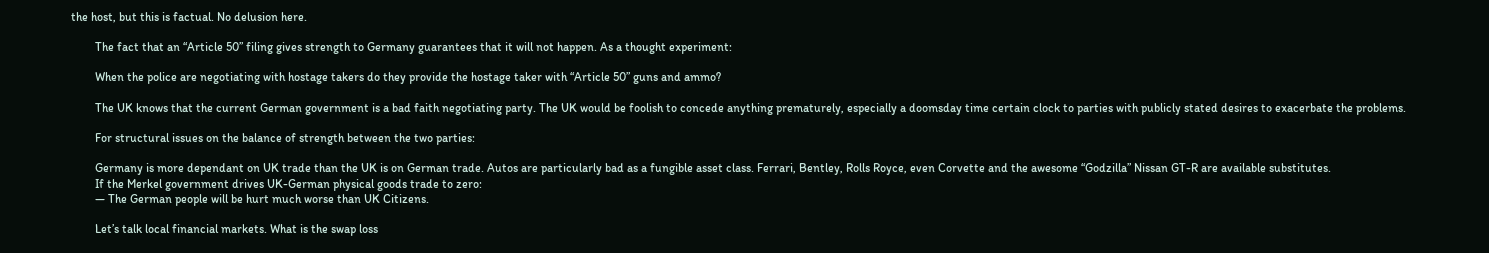the host, but this is factual. No delusion here.

        The fact that an “Article 50” filing gives strength to Germany guarantees that it will not happen. As a thought experiment:

        When the police are negotiating with hostage takers do they provide the hostage taker with “Article 50” guns and ammo?

        The UK knows that the current German government is a bad faith negotiating party. The UK would be foolish to concede anything prematurely, especially a doomsday time certain clock to parties with publicly stated desires to exacerbate the problems.

        For structural issues on the balance of strength between the two parties:

        Germany is more dependant on UK trade than the UK is on German trade. Autos are particularly bad as a fungible asset class. Ferrari, Bentley, Rolls Royce, even Corvette and the awesome “Godzilla” Nissan GT-R are available substitutes.
        If the Merkel government drives UK-German physical goods trade to zero:
        — The German people will be hurt much worse than UK Citizens.

        Let’s talk local financial markets. What is the swap loss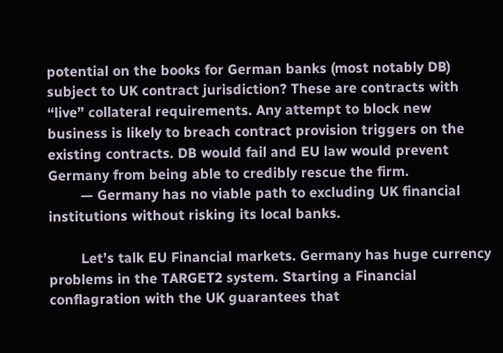potential on the books for German banks (most notably DB) subject to UK contract jurisdiction? These are contracts with “live” collateral requirements. Any attempt to block new business is likely to breach contract provision triggers on the existing contracts. DB would fail and EU law would prevent Germany from being able to credibly rescue the firm.
        — Germany has no viable path to excluding UK financial institutions without risking its local banks.

        Let’s talk EU Financial markets. Germany has huge currency problems in the TARGET2 system. Starting a Financial conflagration with the UK guarantees that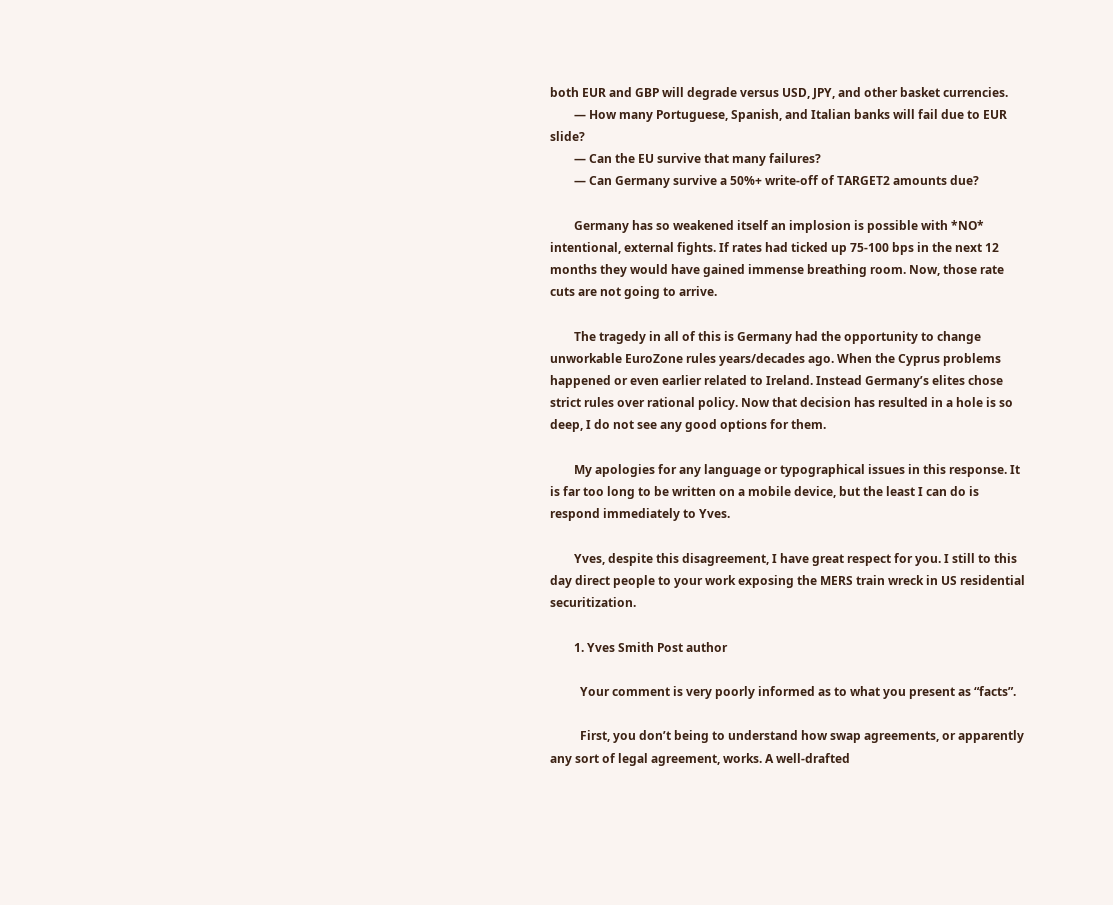both EUR and GBP will degrade versus USD, JPY, and other basket currencies.
        — How many Portuguese, Spanish, and Italian banks will fail due to EUR slide?
        — Can the EU survive that many failures?
        — Can Germany survive a 50%+ write-off of TARGET2 amounts due?

        Germany has so weakened itself an implosion is possible with *NO* intentional, external fights. If rates had ticked up 75-100 bps in the next 12 months they would have gained immense breathing room. Now, those rate cuts are not going to arrive.

        The tragedy in all of this is Germany had the opportunity to change unworkable EuroZone rules years/decades ago. When the Cyprus problems happened or even earlier related to Ireland. Instead Germany’s elites chose strict rules over rational policy. Now that decision has resulted in a hole is so deep, I do not see any good options for them.

        My apologies for any language or typographical issues in this response. It is far too long to be written on a mobile device, but the least I can do is respond immediately to Yves.

        Yves, despite this disagreement, I have great respect for you. I still to this day direct people to your work exposing the MERS train wreck in US residential securitization.

        1. Yves Smith Post author

          Your comment is very poorly informed as to what you present as “facts”.

          First, you don’t being to understand how swap agreements, or apparently any sort of legal agreement, works. A well-drafted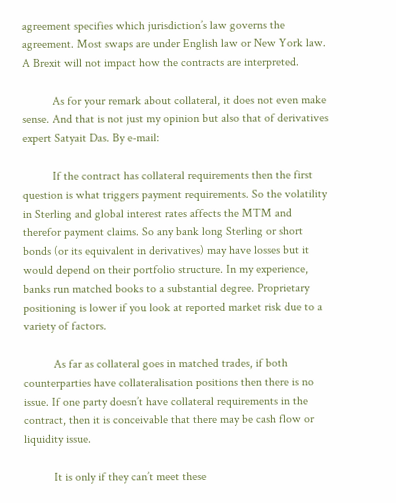agreement specifies which jurisdiction’s law governs the agreement. Most swaps are under English law or New York law. A Brexit will not impact how the contracts are interpreted.

          As for your remark about collateral, it does not even make sense. And that is not just my opinion but also that of derivatives expert Satyait Das. By e-mail:

          If the contract has collateral requirements then the first question is what triggers payment requirements. So the volatility in Sterling and global interest rates affects the MTM and therefor payment claims. So any bank long Sterling or short bonds (or its equivalent in derivatives) may have losses but it would depend on their portfolio structure. In my experience, banks run matched books to a substantial degree. Proprietary positioning is lower if you look at reported market risk due to a variety of factors.

          As far as collateral goes in matched trades, if both counterparties have collateralisation positions then there is no issue. If one party doesn’t have collateral requirements in the contract, then it is conceivable that there may be cash flow or liquidity issue.

          It is only if they can’t meet these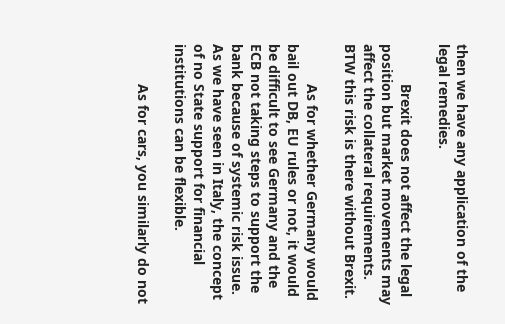then we have any application of the legal remedies.

          Brexit does not affect the legal position but market movements may affect the collateral requirements. BTW this risk is there without Brexit.

          As for whether Germany would bail out DB, EU rules or not, it would be difficult to see Germany and the ECB not taking steps to support the bank because of systemic risk issue. As we have seen in Italy, the concept of no State support for financial institutions can be flexible.

          As for cars, you similarly do not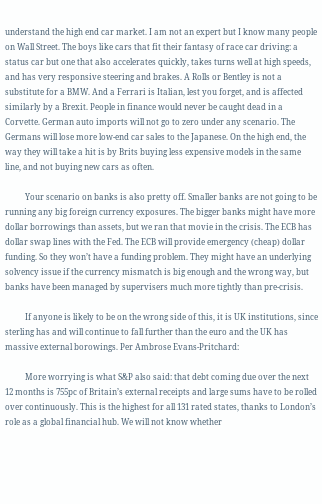understand the high end car market. I am not an expert but I know many people on Wall Street. The boys like cars that fit their fantasy of race car driving: a status car but one that also accelerates quickly, takes turns well at high speeds, and has very responsive steering and brakes. A Rolls or Bentley is not a substitute for a BMW. And a Ferrari is Italian, lest you forget, and is affected similarly by a Brexit. People in finance would never be caught dead in a Corvette. German auto imports will not go to zero under any scenario. The Germans will lose more low-end car sales to the Japanese. On the high end, the way they will take a hit is by Brits buying less expensive models in the same line, and not buying new cars as often.

          Your scenario on banks is also pretty off. Smaller banks are not going to be running any big foreign currency exposures. The bigger banks might have more dollar borrowings than assets, but we ran that movie in the crisis. The ECB has dollar swap lines with the Fed. The ECB will provide emergency (cheap) dollar funding. So they won’t have a funding problem. They might have an underlying solvency issue if the currency mismatch is big enough and the wrong way, but banks have been managed by supervisers much more tightly than pre-crisis.

          If anyone is likely to be on the wrong side of this, it is UK institutions, since sterling has and will continue to fall further than the euro and the UK has massive external borowings. Per Ambrose Evans-Pritchard:

          More worrying is what S&P also said: that debt coming due over the next 12 months is 755pc of Britain’s external receipts and large sums have to be rolled over continuously. This is the highest for all 131 rated states, thanks to London’s role as a global financial hub. We will not know whether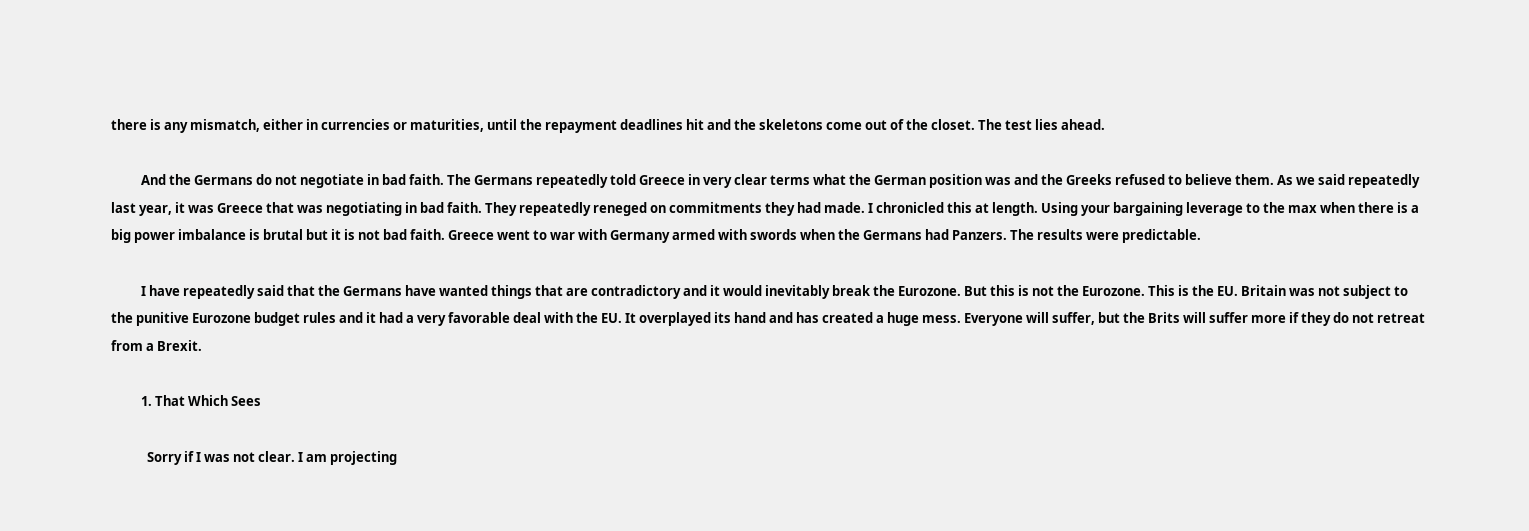there is any mismatch, either in currencies or maturities, until the repayment deadlines hit and the skeletons come out of the closet. The test lies ahead.

          And the Germans do not negotiate in bad faith. The Germans repeatedly told Greece in very clear terms what the German position was and the Greeks refused to believe them. As we said repeatedly last year, it was Greece that was negotiating in bad faith. They repeatedly reneged on commitments they had made. I chronicled this at length. Using your bargaining leverage to the max when there is a big power imbalance is brutal but it is not bad faith. Greece went to war with Germany armed with swords when the Germans had Panzers. The results were predictable.

          I have repeatedly said that the Germans have wanted things that are contradictory and it would inevitably break the Eurozone. But this is not the Eurozone. This is the EU. Britain was not subject to the punitive Eurozone budget rules and it had a very favorable deal with the EU. It overplayed its hand and has created a huge mess. Everyone will suffer, but the Brits will suffer more if they do not retreat from a Brexit.

          1. That Which Sees

            Sorry if I was not clear. I am projecting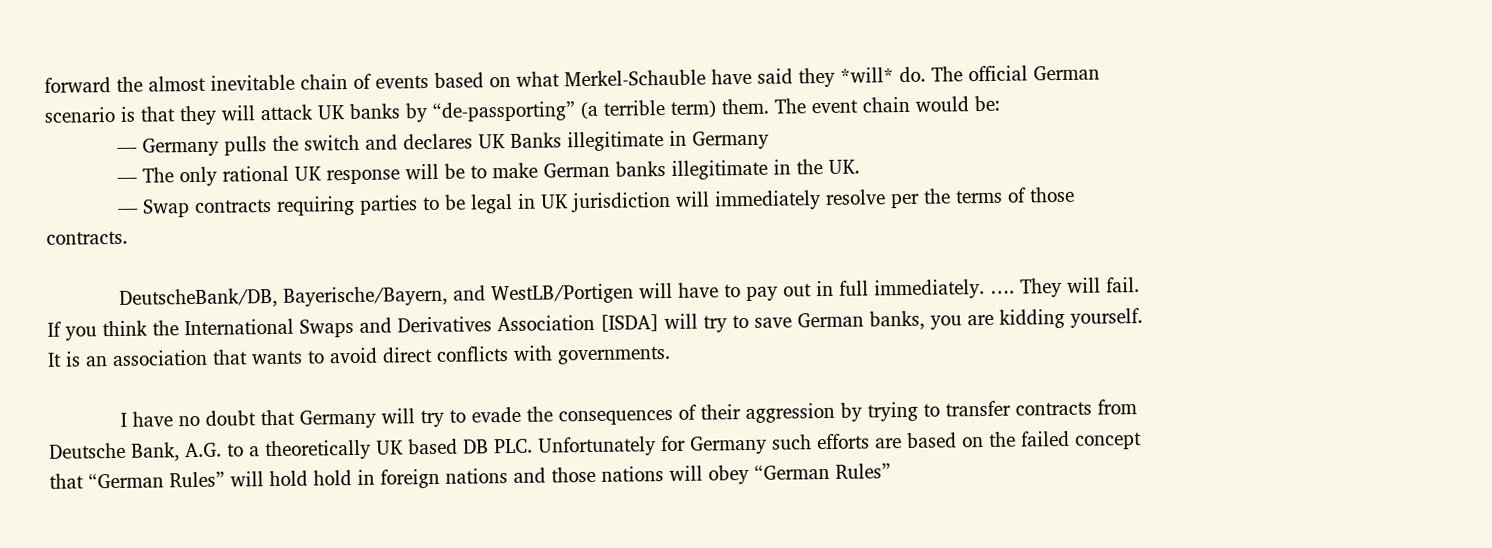forward the almost inevitable chain of events based on what Merkel-Schauble have said they *will* do. The official German scenario is that they will attack UK banks by “de-passporting” (a terrible term) them. The event chain would be:
            — Germany pulls the switch and declares UK Banks illegitimate in Germany
            — The only rational UK response will be to make German banks illegitimate in the UK.
            — Swap contracts requiring parties to be legal in UK jurisdiction will immediately resolve per the terms of those contracts.

            DeutscheBank/DB, Bayerische/Bayern, and WestLB/Portigen will have to pay out in full immediately. …. They will fail. If you think the International Swaps and Derivatives Association [ISDA] will try to save German banks, you are kidding yourself. It is an association that wants to avoid direct conflicts with governments.

            I have no doubt that Germany will try to evade the consequences of their aggression by trying to transfer contracts from Deutsche Bank, A.G. to a theoretically UK based DB PLC. Unfortunately for Germany such efforts are based on the failed concept that “German Rules” will hold hold in foreign nations and those nations will obey “German Rules”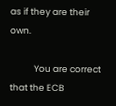as if they are their own.

            You are correct that the ECB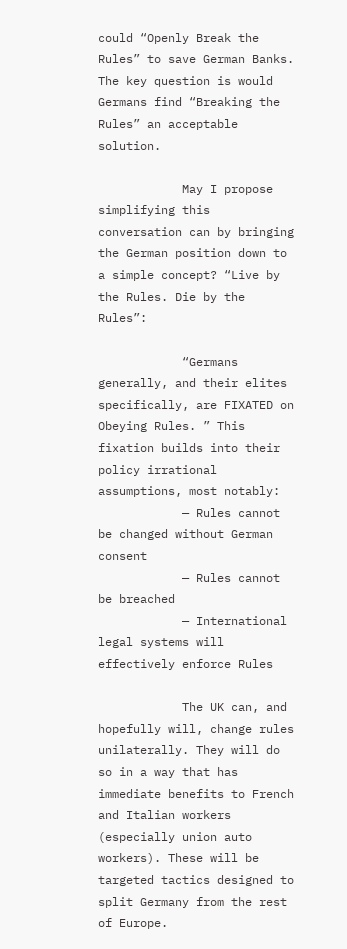could “Openly Break the Rules” to save German Banks. The key question is would Germans find “Breaking the Rules” an acceptable solution.

            May I propose simplifying this conversation can by bringing the German position down to a simple concept? “Live by the Rules. Die by the Rules”:

            “Germans generally, and their elites specifically, are FIXATED on Obeying Rules. ” This fixation builds into their policy irrational assumptions, most notably:
            — Rules cannot be changed without German consent
            — Rules cannot be breached
            — International legal systems will effectively enforce Rules

            The UK can, and hopefully will, change rules unilaterally. They will do so in a way that has immediate benefits to French and Italian workers (especially union auto workers). These will be targeted tactics designed to split Germany from the rest of Europe.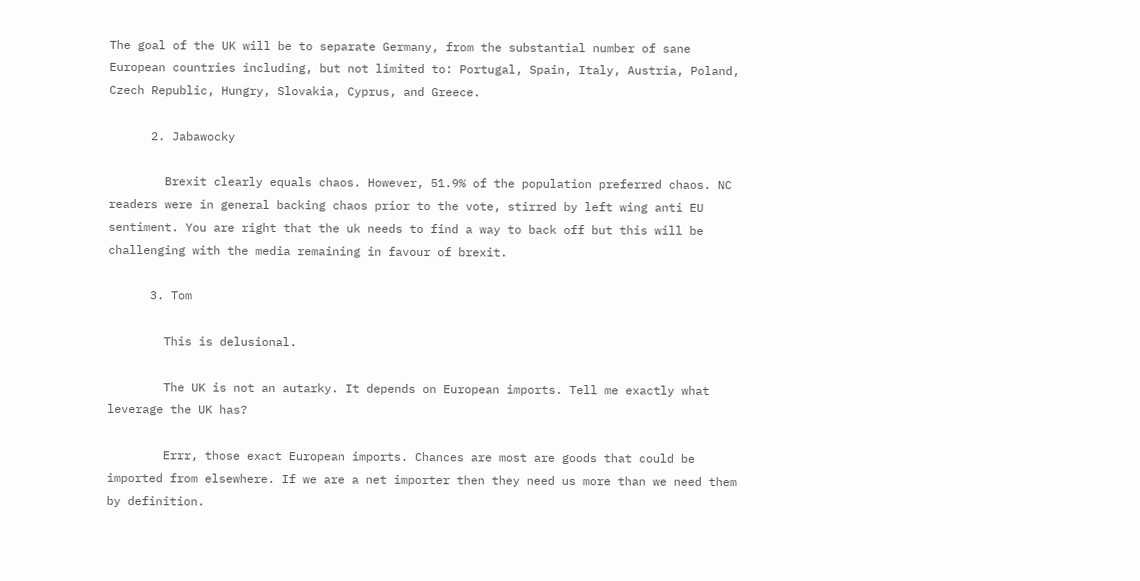The goal of the UK will be to separate Germany, from the substantial number of sane European countries including, but not limited to: Portugal, Spain, Italy, Austria, Poland, Czech Republic, Hungry, Slovakia, Cyprus, and Greece.

      2. Jabawocky

        Brexit clearly equals chaos. However, 51.9% of the population preferred chaos. NC readers were in general backing chaos prior to the vote, stirred by left wing anti EU sentiment. You are right that the uk needs to find a way to back off but this will be challenging with the media remaining in favour of brexit.

      3. Tom

        This is delusional.

        The UK is not an autarky. It depends on European imports. Tell me exactly what leverage the UK has?

        Errr, those exact European imports. Chances are most are goods that could be imported from elsewhere. If we are a net importer then they need us more than we need them by definition.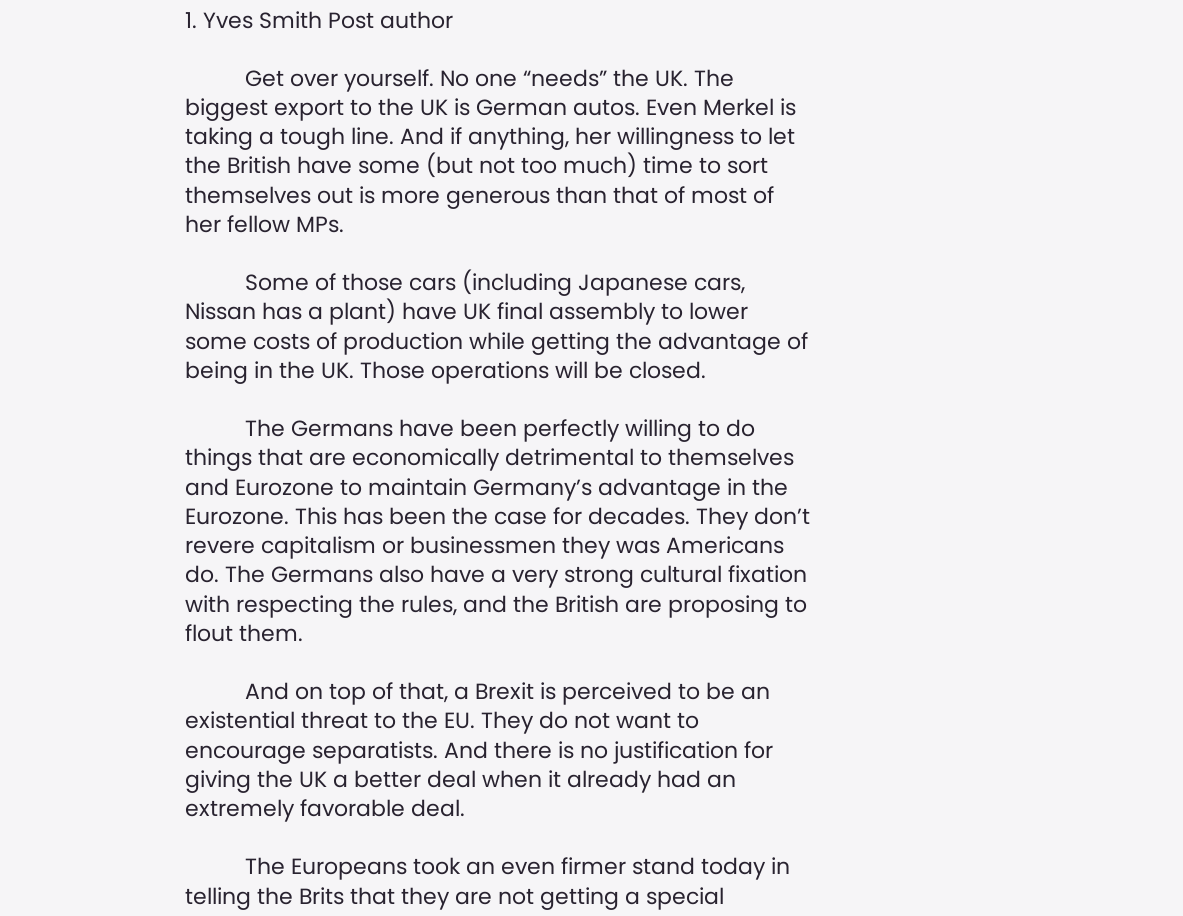1. Yves Smith Post author

          Get over yourself. No one “needs” the UK. The biggest export to the UK is German autos. Even Merkel is taking a tough line. And if anything, her willingness to let the British have some (but not too much) time to sort themselves out is more generous than that of most of her fellow MPs.

          Some of those cars (including Japanese cars, Nissan has a plant) have UK final assembly to lower some costs of production while getting the advantage of being in the UK. Those operations will be closed.

          The Germans have been perfectly willing to do things that are economically detrimental to themselves and Eurozone to maintain Germany’s advantage in the Eurozone. This has been the case for decades. They don’t revere capitalism or businessmen they was Americans do. The Germans also have a very strong cultural fixation with respecting the rules, and the British are proposing to flout them.

          And on top of that, a Brexit is perceived to be an existential threat to the EU. They do not want to encourage separatists. And there is no justification for giving the UK a better deal when it already had an extremely favorable deal.

          The Europeans took an even firmer stand today in telling the Brits that they are not getting a special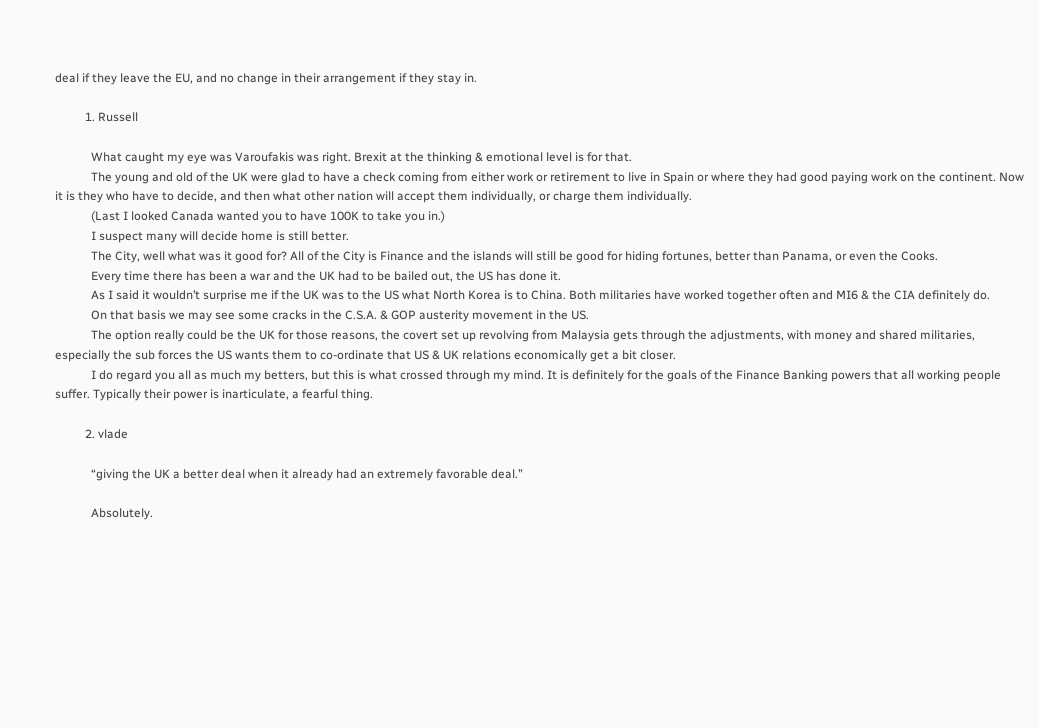deal if they leave the EU, and no change in their arrangement if they stay in.

          1. Russell

            What caught my eye was Varoufakis was right. Brexit at the thinking & emotional level is for that.
            The young and old of the UK were glad to have a check coming from either work or retirement to live in Spain or where they had good paying work on the continent. Now it is they who have to decide, and then what other nation will accept them individually, or charge them individually.
            (Last I looked Canada wanted you to have 100K to take you in.)
            I suspect many will decide home is still better.
            The City, well what was it good for? All of the City is Finance and the islands will still be good for hiding fortunes, better than Panama, or even the Cooks.
            Every time there has been a war and the UK had to be bailed out, the US has done it.
            As I said it wouldn’t surprise me if the UK was to the US what North Korea is to China. Both militaries have worked together often and MI6 & the CIA definitely do.
            On that basis we may see some cracks in the C.S.A. & GOP austerity movement in the US.
            The option really could be the UK for those reasons, the covert set up revolving from Malaysia gets through the adjustments, with money and shared militaries, especially the sub forces the US wants them to co-ordinate that US & UK relations economically get a bit closer.
            I do regard you all as much my betters, but this is what crossed through my mind. It is definitely for the goals of the Finance Banking powers that all working people suffer. Typically their power is inarticulate, a fearful thing.

          2. vlade

            “giving the UK a better deal when it already had an extremely favorable deal.”

            Absolutely.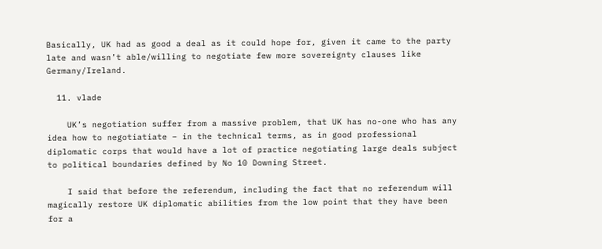Basically, UK had as good a deal as it could hope for, given it came to the party late and wasn’t able/willing to negotiate few more sovereignty clauses like Germany/Ireland.

  11. vlade

    UK’s negotiation suffer from a massive problem, that UK has no-one who has any idea how to negotiatiate – in the technical terms, as in good professional diplomatic corps that would have a lot of practice negotiating large deals subject to political boundaries defined by No 10 Downing Street.

    I said that before the referendum, including the fact that no referendum will magically restore UK diplomatic abilities from the low point that they have been for a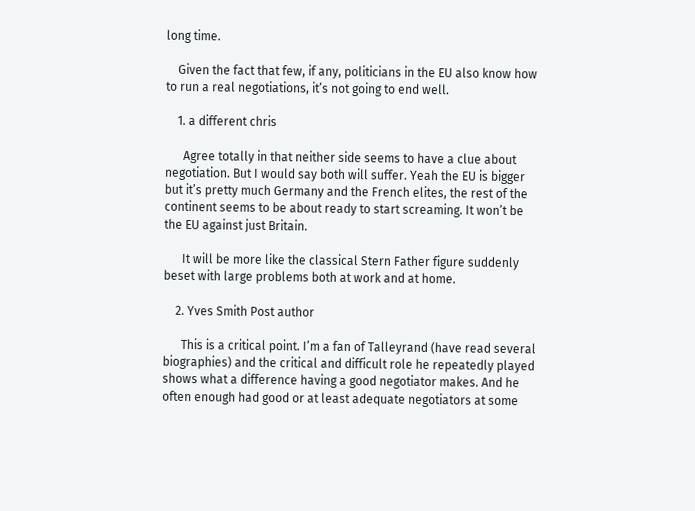long time.

    Given the fact that few, if any, politicians in the EU also know how to run a real negotiations, it’s not going to end well.

    1. a different chris

      Agree totally in that neither side seems to have a clue about negotiation. But I would say both will suffer. Yeah the EU is bigger but it’s pretty much Germany and the French elites, the rest of the continent seems to be about ready to start screaming. It won’t be the EU against just Britain.

      It will be more like the classical Stern Father figure suddenly beset with large problems both at work and at home.

    2. Yves Smith Post author

      This is a critical point. I’m a fan of Talleyrand (have read several biographies) and the critical and difficult role he repeatedly played shows what a difference having a good negotiator makes. And he often enough had good or at least adequate negotiators at some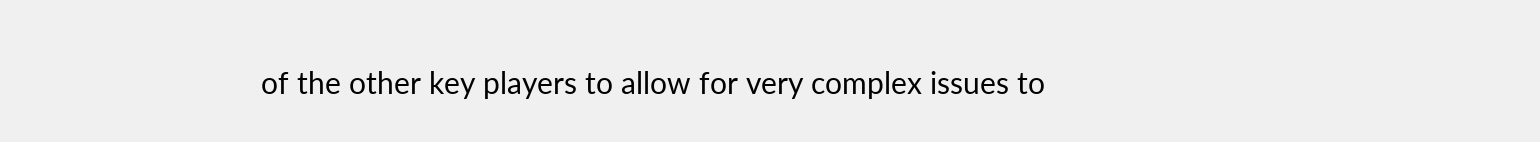of the other key players to allow for very complex issues to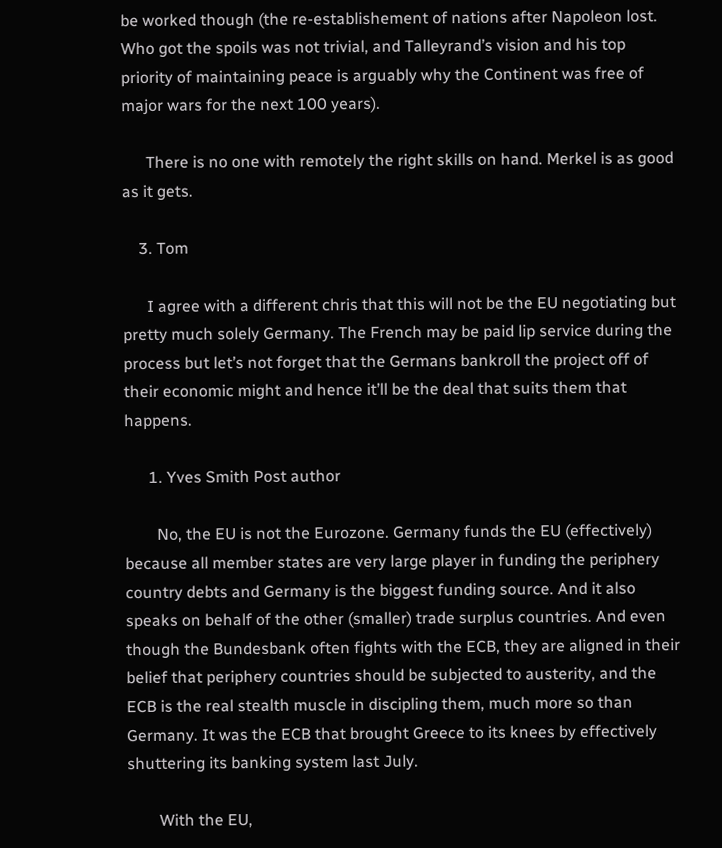be worked though (the re-establishement of nations after Napoleon lost. Who got the spoils was not trivial, and Talleyrand’s vision and his top priority of maintaining peace is arguably why the Continent was free of major wars for the next 100 years).

      There is no one with remotely the right skills on hand. Merkel is as good as it gets.

    3. Tom

      I agree with a different chris that this will not be the EU negotiating but pretty much solely Germany. The French may be paid lip service during the process but let’s not forget that the Germans bankroll the project off of their economic might and hence it’ll be the deal that suits them that happens.

      1. Yves Smith Post author

        No, the EU is not the Eurozone. Germany funds the EU (effectively) because all member states are very large player in funding the periphery country debts and Germany is the biggest funding source. And it also speaks on behalf of the other (smaller) trade surplus countries. And even though the Bundesbank often fights with the ECB, they are aligned in their belief that periphery countries should be subjected to austerity, and the ECB is the real stealth muscle in discipling them, much more so than Germany. It was the ECB that brought Greece to its knees by effectively shuttering its banking system last July.

        With the EU,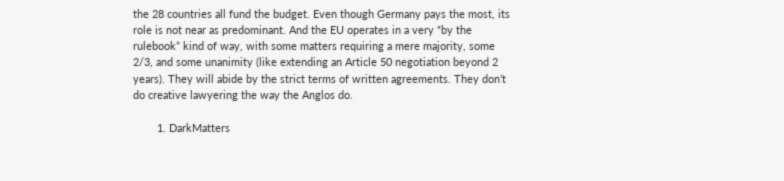the 28 countries all fund the budget. Even though Germany pays the most, its role is not near as predominant. And the EU operates in a very “by the rulebook” kind of way, with some matters requiring a mere majority, some 2/3, and some unanimity (like extending an Article 50 negotiation beyond 2 years). They will abide by the strict terms of written agreements. They don’t do creative lawyering the way the Anglos do.

        1. DarkMatters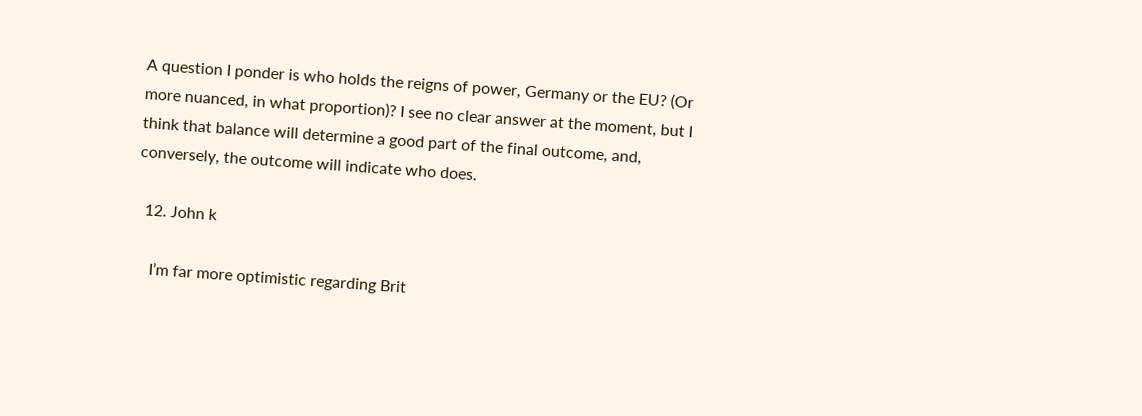A question I ponder is who holds the reigns of power, Germany or the EU? (Or more nuanced, in what proportion)? I see no clear answer at the moment, but I think that balance will determine a good part of the final outcome, and, conversely, the outcome will indicate who does.

  12. John k

    I’m far more optimistic regarding Brit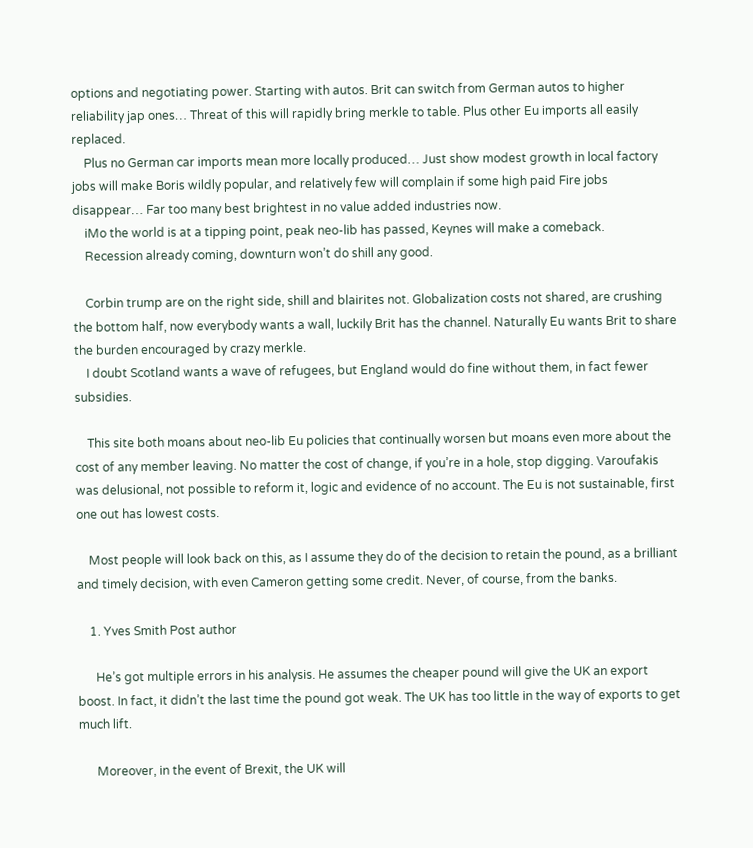options and negotiating power. Starting with autos. Brit can switch from German autos to higher reliability jap ones… Threat of this will rapidly bring merkle to table. Plus other Eu imports all easily replaced.
    Plus no German car imports mean more locally produced… Just show modest growth in local factory jobs will make Boris wildly popular, and relatively few will complain if some high paid Fire jobs disappear… Far too many best brightest in no value added industries now.
    iMo the world is at a tipping point, peak neo-lib has passed, Keynes will make a comeback.
    Recession already coming, downturn won’t do shill any good.

    Corbin trump are on the right side, shill and blairites not. Globalization costs not shared, are crushing the bottom half, now everybody wants a wall, luckily Brit has the channel. Naturally Eu wants Brit to share the burden encouraged by crazy merkle.
    I doubt Scotland wants a wave of refugees, but England would do fine without them, in fact fewer subsidies.

    This site both moans about neo-lib Eu policies that continually worsen but moans even more about the cost of any member leaving. No matter the cost of change, if you’re in a hole, stop digging. Varoufakis was delusional, not possible to reform it, logic and evidence of no account. The Eu is not sustainable, first one out has lowest costs.

    Most people will look back on this, as I assume they do of the decision to retain the pound, as a brilliant and timely decision, with even Cameron getting some credit. Never, of course, from the banks.

    1. Yves Smith Post author

      He’s got multiple errors in his analysis. He assumes the cheaper pound will give the UK an export boost. In fact, it didn’t the last time the pound got weak. The UK has too little in the way of exports to get much lift.

      Moreover, in the event of Brexit, the UK will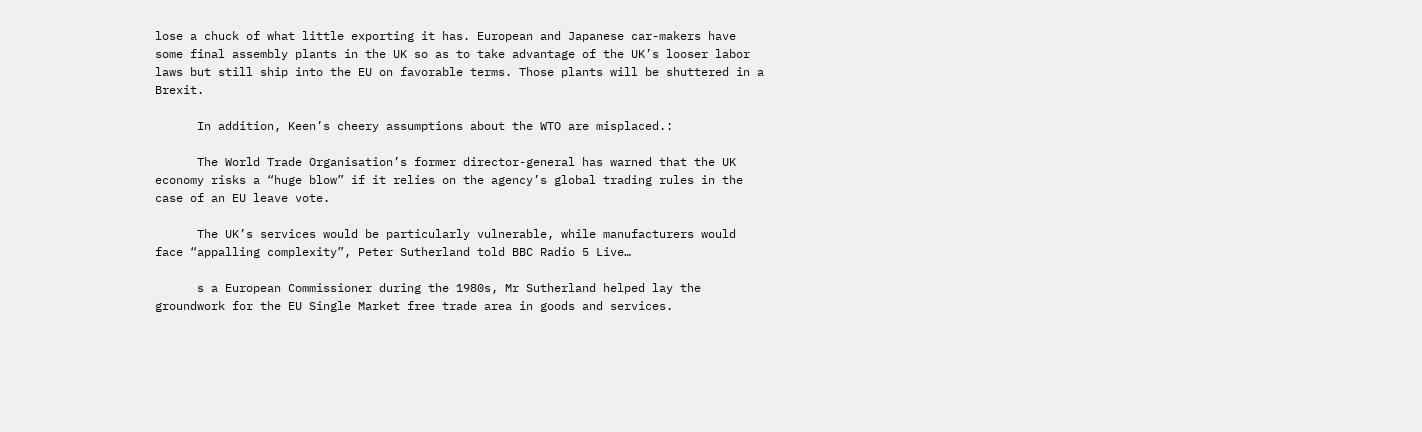lose a chuck of what little exporting it has. European and Japanese car-makers have some final assembly plants in the UK so as to take advantage of the UK’s looser labor laws but still ship into the EU on favorable terms. Those plants will be shuttered in a Brexit.

      In addition, Keen’s cheery assumptions about the WTO are misplaced.:

      The World Trade Organisation’s former director-general has warned that the UK economy risks a “huge blow” if it relies on the agency’s global trading rules in the case of an EU leave vote.

      The UK’s services would be particularly vulnerable, while manufacturers would face “appalling complexity”, Peter Sutherland told BBC Radio 5 Live…

      s a European Commissioner during the 1980s, Mr Sutherland helped lay the groundwork for the EU Single Market free trade area in goods and services.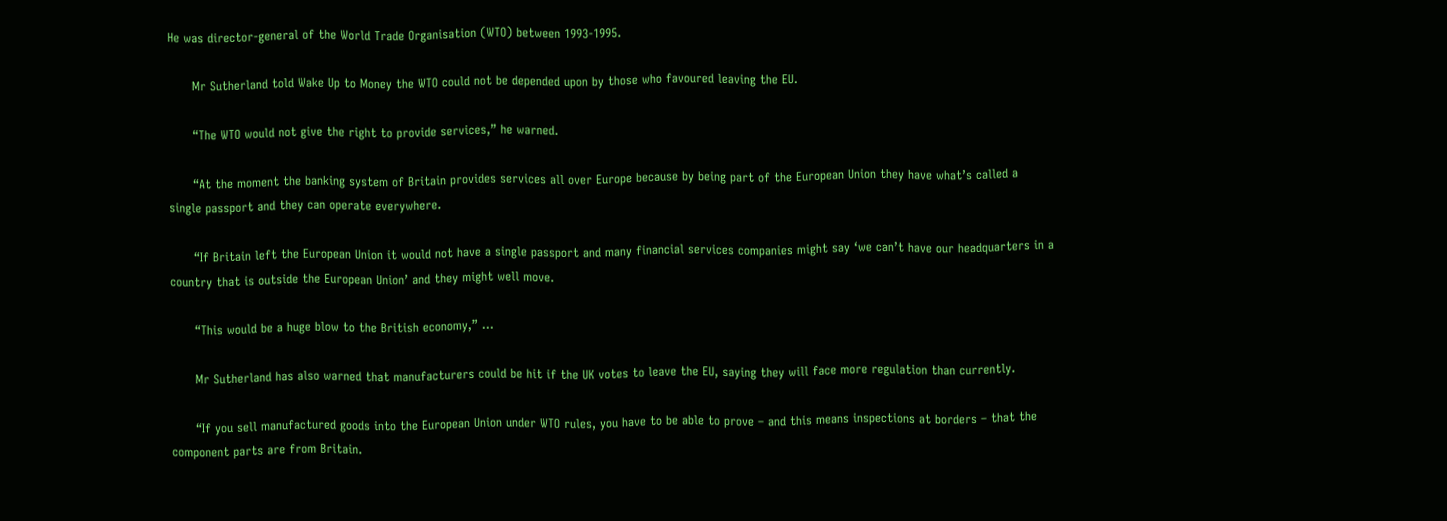He was director-general of the World Trade Organisation (WTO) between 1993-1995.

      Mr Sutherland told Wake Up to Money the WTO could not be depended upon by those who favoured leaving the EU.

      “The WTO would not give the right to provide services,” he warned.

      “At the moment the banking system of Britain provides services all over Europe because by being part of the European Union they have what’s called a single passport and they can operate everywhere.

      “If Britain left the European Union it would not have a single passport and many financial services companies might say ‘we can’t have our headquarters in a country that is outside the European Union’ and they might well move.

      “This would be a huge blow to the British economy,” …

      Mr Sutherland has also warned that manufacturers could be hit if the UK votes to leave the EU, saying they will face more regulation than currently.

      “If you sell manufactured goods into the European Union under WTO rules, you have to be able to prove – and this means inspections at borders – that the component parts are from Britain.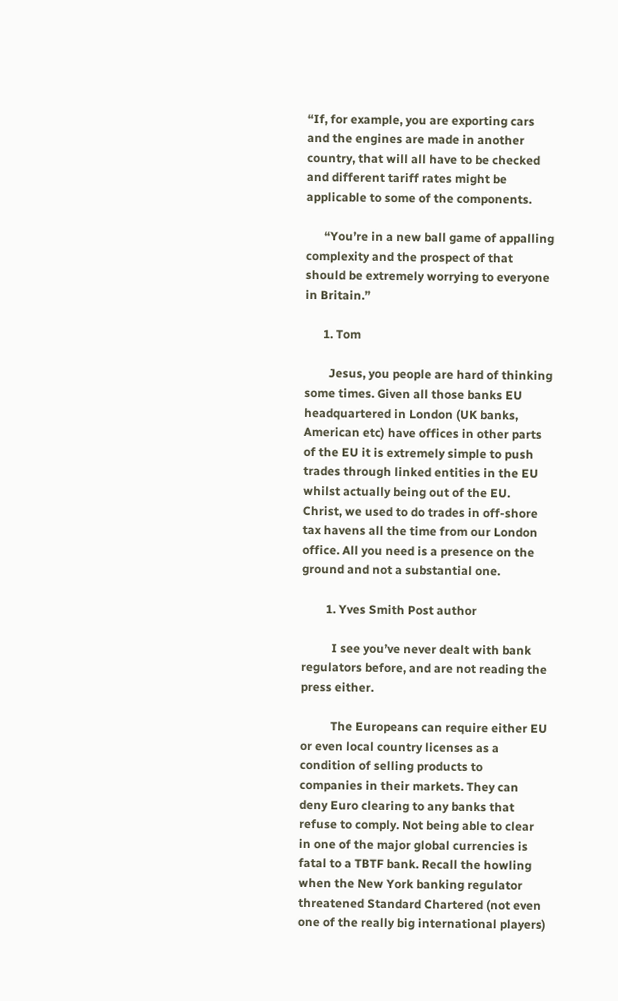“If, for example, you are exporting cars and the engines are made in another country, that will all have to be checked and different tariff rates might be applicable to some of the components.

      “You’re in a new ball game of appalling complexity and the prospect of that should be extremely worrying to everyone in Britain.”

      1. Tom

        Jesus, you people are hard of thinking some times. Given all those banks EU headquartered in London (UK banks, American etc) have offices in other parts of the EU it is extremely simple to push trades through linked entities in the EU whilst actually being out of the EU. Christ, we used to do trades in off-shore tax havens all the time from our London office. All you need is a presence on the ground and not a substantial one.

        1. Yves Smith Post author

          I see you’ve never dealt with bank regulators before, and are not reading the press either.

          The Europeans can require either EU or even local country licenses as a condition of selling products to companies in their markets. They can deny Euro clearing to any banks that refuse to comply. Not being able to clear in one of the major global currencies is fatal to a TBTF bank. Recall the howling when the New York banking regulator threatened Standard Chartered (not even one of the really big international players)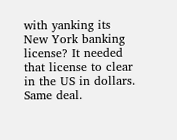with yanking its New York banking license? It needed that license to clear in the US in dollars. Same deal.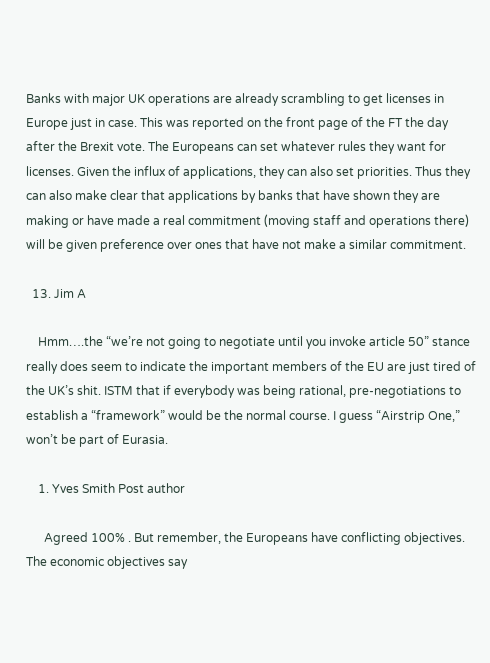Banks with major UK operations are already scrambling to get licenses in Europe just in case. This was reported on the front page of the FT the day after the Brexit vote. The Europeans can set whatever rules they want for licenses. Given the influx of applications, they can also set priorities. Thus they can also make clear that applications by banks that have shown they are making or have made a real commitment (moving staff and operations there) will be given preference over ones that have not make a similar commitment.

  13. Jim A

    Hmm….the “we’re not going to negotiate until you invoke article 50” stance really does seem to indicate the important members of the EU are just tired of the UK’s shit. ISTM that if everybody was being rational, pre-negotiations to establish a “framework” would be the normal course. I guess “Airstrip One,” won’t be part of Eurasia.

    1. Yves Smith Post author

      Agreed 100% . But remember, the Europeans have conflicting objectives. The economic objectives say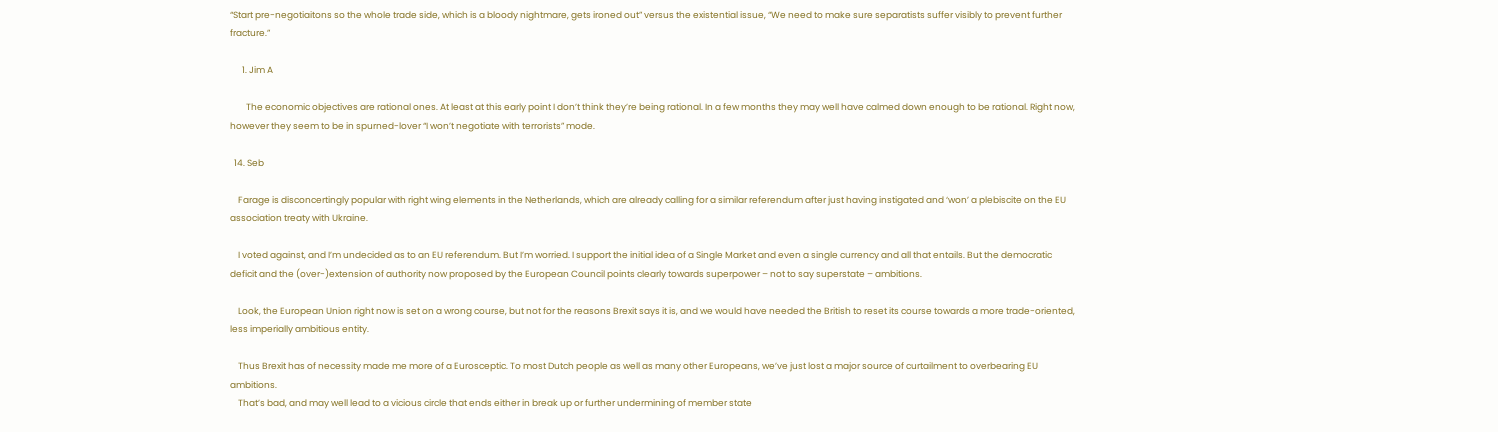“Start pre-negotiaitons so the whole trade side, which is a bloody nightmare, gets ironed out” versus the existential issue, “We need to make sure separatists suffer visibly to prevent further fracture.”

      1. Jim A

        The economic objectives are rational ones. At least at this early point I don’t think they’re being rational. In a few months they may well have calmed down enough to be rational. Right now, however they seem to be in spurned-lover “I won’t negotiate with terrorists” mode.

  14. Seb

    Farage is disconcertingly popular with right wing elements in the Netherlands, which are already calling for a similar referendum after just having instigated and ‘won’ a plebiscite on the EU association treaty with Ukraine.

    I voted against, and I’m undecided as to an EU referendum. But I’m worried. I support the initial idea of a Single Market and even a single currency and all that entails. But the democratic deficit and the (over-)extension of authority now proposed by the European Council points clearly towards superpower – not to say superstate – ambitions.

    Look, the European Union right now is set on a wrong course, but not for the reasons Brexit says it is, and we would have needed the British to reset its course towards a more trade-oriented, less imperially ambitious entity.

    Thus Brexit has of necessity made me more of a Eurosceptic. To most Dutch people as well as many other Europeans, we’ve just lost a major source of curtailment to overbearing EU ambitions.
    That’s bad, and may well lead to a vicious circle that ends either in break up or further undermining of member state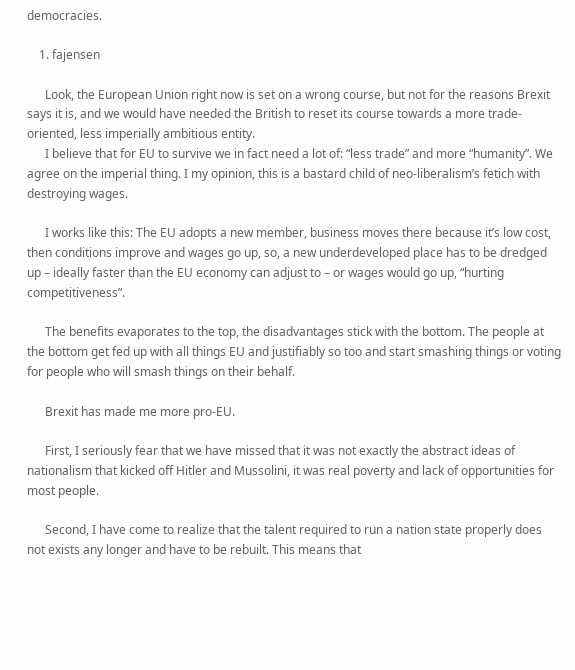democracies.

    1. fajensen

      Look, the European Union right now is set on a wrong course, but not for the reasons Brexit says it is, and we would have needed the British to reset its course towards a more trade-oriented, less imperially ambitious entity.
      I believe that for EU to survive we in fact need a lot of: “less trade” and more “humanity”. We agree on the imperial thing. I my opinion, this is a bastard child of neo-liberalism’s fetich with destroying wages.

      I works like this: The EU adopts a new member, business moves there because it’s low cost, then conditions improve and wages go up, so, a new underdeveloped place has to be dredged up – ideally faster than the EU economy can adjust to – or wages would go up, “hurting competitiveness”.

      The benefits evaporates to the top, the disadvantages stick with the bottom. The people at the bottom get fed up with all things EU and justifiably so too and start smashing things or voting for people who will smash things on their behalf.

      Brexit has made me more pro-EU.

      First, I seriously fear that we have missed that it was not exactly the abstract ideas of nationalism that kicked off Hitler and Mussolini, it was real poverty and lack of opportunities for most people.

      Second, I have come to realize that the talent required to run a nation state properly does not exists any longer and have to be rebuilt. This means that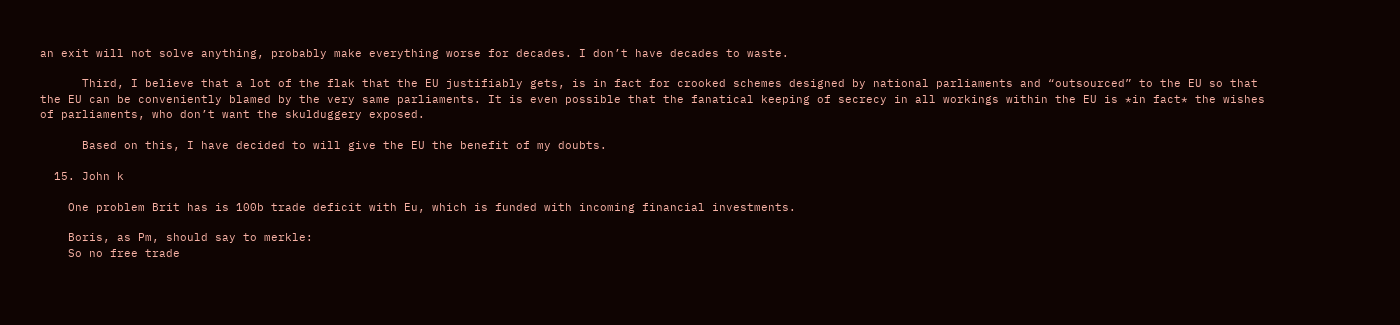an exit will not solve anything, probably make everything worse for decades. I don’t have decades to waste.

      Third, I believe that a lot of the flak that the EU justifiably gets, is in fact for crooked schemes designed by national parliaments and “outsourced” to the EU so that the EU can be conveniently blamed by the very same parliaments. It is even possible that the fanatical keeping of secrecy in all workings within the EU is *in fact* the wishes of parliaments, who don’t want the skulduggery exposed.

      Based on this, I have decided to will give the EU the benefit of my doubts.

  15. John k

    One problem Brit has is 100b trade deficit with Eu, which is funded with incoming financial investments.

    Boris, as Pm, should say to merkle:
    So no free trade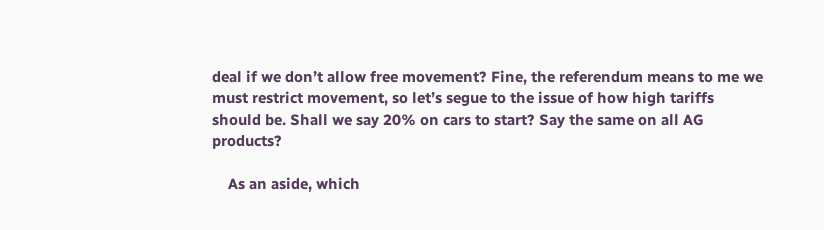deal if we don’t allow free movement? Fine, the referendum means to me we must restrict movement, so let’s segue to the issue of how high tariffs should be. Shall we say 20% on cars to start? Say the same on all AG products?

    As an aside, which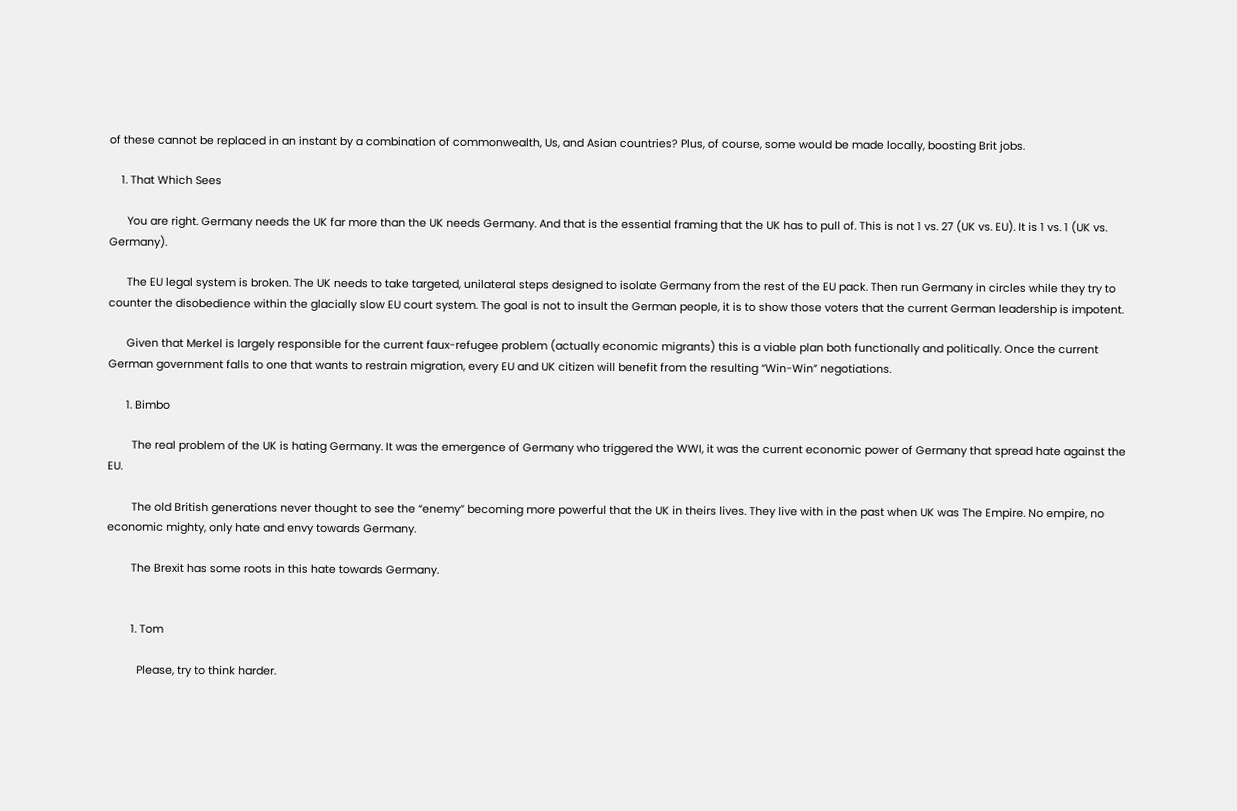of these cannot be replaced in an instant by a combination of commonwealth, Us, and Asian countries? Plus, of course, some would be made locally, boosting Brit jobs.

    1. That Which Sees

      You are right. Germany needs the UK far more than the UK needs Germany. And that is the essential framing that the UK has to pull of. This is not 1 vs. 27 (UK vs. EU). It is 1 vs. 1 (UK vs. Germany).

      The EU legal system is broken. The UK needs to take targeted, unilateral steps designed to isolate Germany from the rest of the EU pack. Then run Germany in circles while they try to counter the disobedience within the glacially slow EU court system. The goal is not to insult the German people, it is to show those voters that the current German leadership is impotent.

      Given that Merkel is largely responsible for the current faux-refugee problem (actually economic migrants) this is a viable plan both functionally and politically. Once the current German government falls to one that wants to restrain migration, every EU and UK citizen will benefit from the resulting “Win-Win” negotiations.

      1. Bimbo

        The real problem of the UK is hating Germany. It was the emergence of Germany who triggered the WWI, it was the current economic power of Germany that spread hate against the EU.

        The old British generations never thought to see the “enemy” becoming more powerful that the UK in theirs lives. They live with in the past when UK was The Empire. No empire, no economic mighty, only hate and envy towards Germany.

        The Brexit has some roots in this hate towards Germany.


        1. Tom

          Please, try to think harder.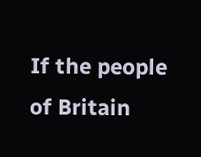If the people of Britain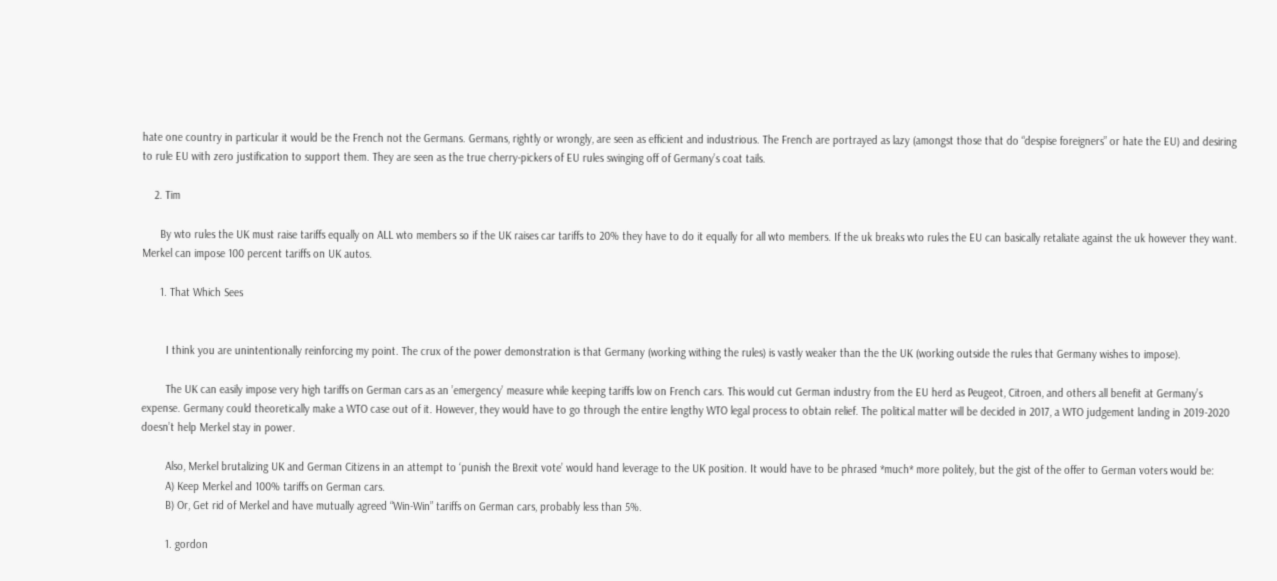hate one country in particular it would be the French not the Germans. Germans, rightly or wrongly, are seen as efficient and industrious. The French are portrayed as lazy (amongst those that do “despise foreigners” or hate the EU) and desiring to rule EU with zero justification to support them. They are seen as the true cherry-pickers of EU rules swinging off of Germany’s coat tails.

    2. Tim

      By wto rules the UK must raise tariffs equally on ALL wto members so if the UK raises car tariffs to 20% they have to do it equally for all wto members. If the uk breaks wto rules the EU can basically retaliate against the uk however they want. Merkel can impose 100 percent tariffs on UK autos.

      1. That Which Sees


        I think you are unintentionally reinforcing my point. The crux of the power demonstration is that Germany (working withing the rules) is vastly weaker than the the UK (working outside the rules that Germany wishes to impose).

        The UK can easily impose very high tariffs on German cars as an ’emergency’ measure while keeping tariffs low on French cars. This would cut German industry from the EU herd as Peugeot, Citroen, and others all benefit at Germany’s expense. Germany could theoretically make a WTO case out of it. However, they would have to go through the entire lengthy WTO legal process to obtain relief. The political matter will be decided in 2017, a WTO judgement landing in 2019-2020 doesn’t help Merkel stay in power.

        Also, Merkel brutalizing UK and German Citizens in an attempt to ‘punish the Brexit vote’ would hand leverage to the UK position. It would have to be phrased *much* more politely, but the gist of the offer to German voters would be:
        A) Keep Merkel and 100% tariffs on German cars.
        B) Or, Get rid of Merkel and have mutually agreed “Win-Win” tariffs on German cars, probably less than 5%.

        1. gordon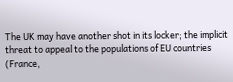The UK may have another shot in its locker; the implicit threat to appeal to the populations of EU countries (France,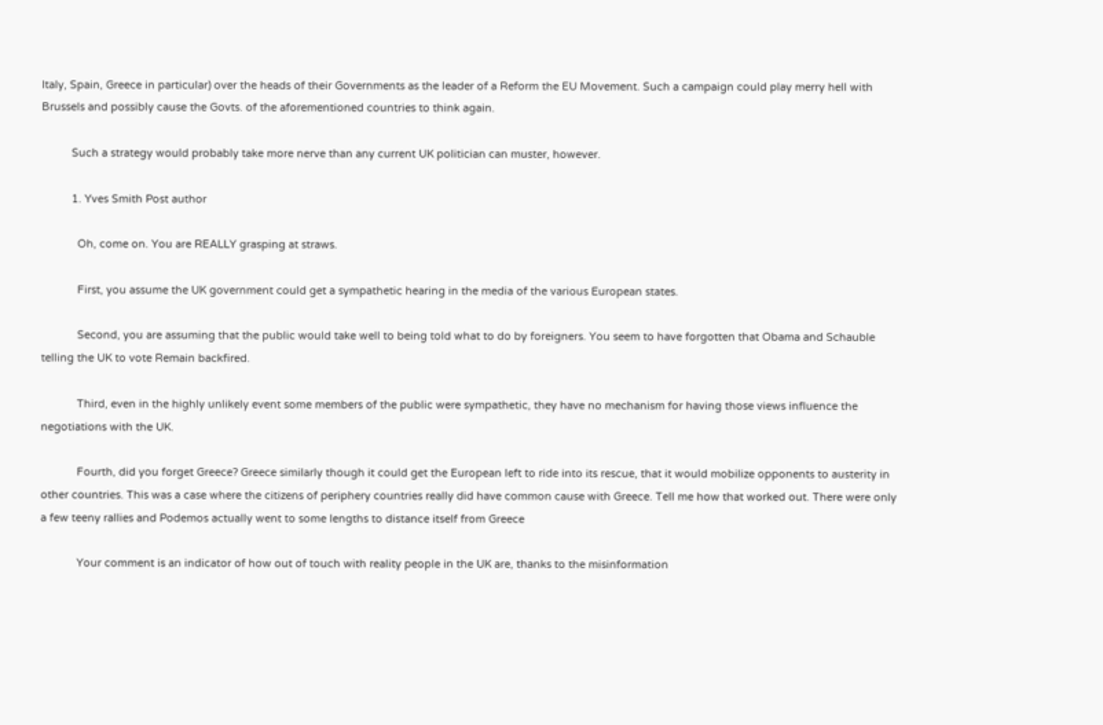Italy, Spain, Greece in particular) over the heads of their Governments as the leader of a Reform the EU Movement. Such a campaign could play merry hell with Brussels and possibly cause the Govts. of the aforementioned countries to think again.

          Such a strategy would probably take more nerve than any current UK politician can muster, however.

          1. Yves Smith Post author

            Oh, come on. You are REALLY grasping at straws.

            First, you assume the UK government could get a sympathetic hearing in the media of the various European states.

            Second, you are assuming that the public would take well to being told what to do by foreigners. You seem to have forgotten that Obama and Schauble telling the UK to vote Remain backfired.

            Third, even in the highly unlikely event some members of the public were sympathetic, they have no mechanism for having those views influence the negotiations with the UK.

            Fourth, did you forget Greece? Greece similarly though it could get the European left to ride into its rescue, that it would mobilize opponents to austerity in other countries. This was a case where the citizens of periphery countries really did have common cause with Greece. Tell me how that worked out. There were only a few teeny rallies and Podemos actually went to some lengths to distance itself from Greece

            Your comment is an indicator of how out of touch with reality people in the UK are, thanks to the misinformation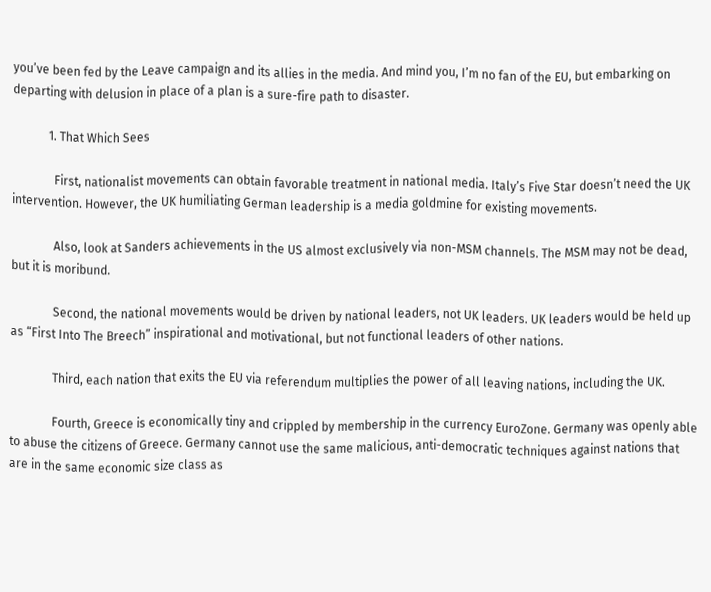you’ve been fed by the Leave campaign and its allies in the media. And mind you, I’m no fan of the EU, but embarking on departing with delusion in place of a plan is a sure-fire path to disaster.

            1. That Which Sees

              First, nationalist movements can obtain favorable treatment in national media. Italy’s Five Star doesn’t need the UK intervention. However, the UK humiliating German leadership is a media goldmine for existing movements.

              Also, look at Sanders achievements in the US almost exclusively via non-MSM channels. The MSM may not be dead, but it is moribund.

              Second, the national movements would be driven by national leaders, not UK leaders. UK leaders would be held up as “First Into The Breech” inspirational and motivational, but not functional leaders of other nations.

              Third, each nation that exits the EU via referendum multiplies the power of all leaving nations, including the UK.

              Fourth, Greece is economically tiny and crippled by membership in the currency EuroZone. Germany was openly able to abuse the citizens of Greece. Germany cannot use the same malicious, anti-democratic techniques against nations that are in the same economic size class as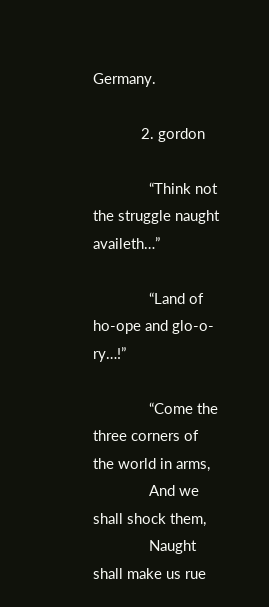Germany.

            2. gordon

              “Think not the struggle naught availeth…”

              “Land of ho-ope and glo-o-ry…!”

              “Come the three corners of the world in arms,
              And we shall shock them,
              Naught shall make us rue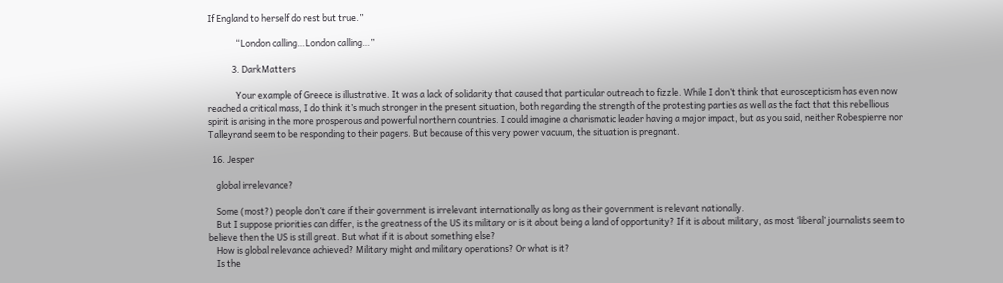If England to herself do rest but true.”

              “London calling…London calling…”

            3. DarkMatters

              Your example of Greece is illustrative. It was a lack of solidarity that caused that particular outreach to fizzle. While I don’t think that euroscepticism has even now reached a critical mass, I do think it’s much stronger in the present situation, both regarding the strength of the protesting parties as well as the fact that this rebellious spirit is arising in the more prosperous and powerful northern countries. I could imagine a charismatic leader having a major impact, but as you said, neither Robespierre nor Talleyrand seem to be responding to their pagers. But because of this very power vacuum, the situation is pregnant.

  16. Jesper

    global irrelevance?

    Some (most?) people don’t care if their government is irrelevant internationally as long as their government is relevant nationally.
    But I suppose priorities can differ, is the greatness of the US its military or is it about being a land of opportunity? If it is about military, as most ‘liberal’ journalists seem to believe then the US is still great. But what if it is about something else?
    How is global relevance achieved? Military might and military operations? Or what is it?
    Is the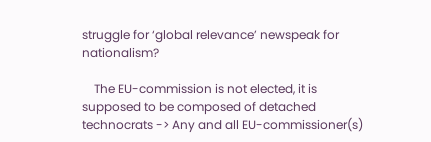struggle for ‘global relevance’ newspeak for nationalism?

    The EU-commission is not elected, it is supposed to be composed of detached technocrats -> Any and all EU-commissioner(s)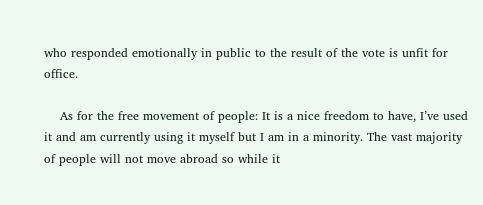who responded emotionally in public to the result of the vote is unfit for office.

    As for the free movement of people: It is a nice freedom to have, I’ve used it and am currently using it myself but I am in a minority. The vast majority of people will not move abroad so while it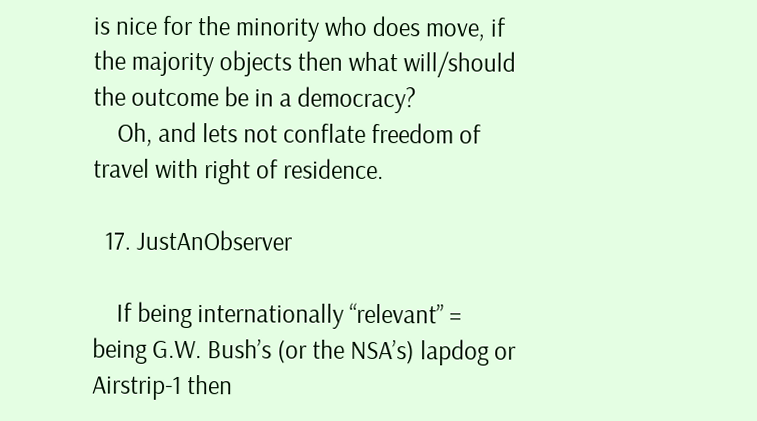is nice for the minority who does move, if the majority objects then what will/should the outcome be in a democracy?
    Oh, and lets not conflate freedom of travel with right of residence.

  17. JustAnObserver

    If being internationally “relevant” = being G.W. Bush’s (or the NSA’s) lapdog or Airstrip-1 then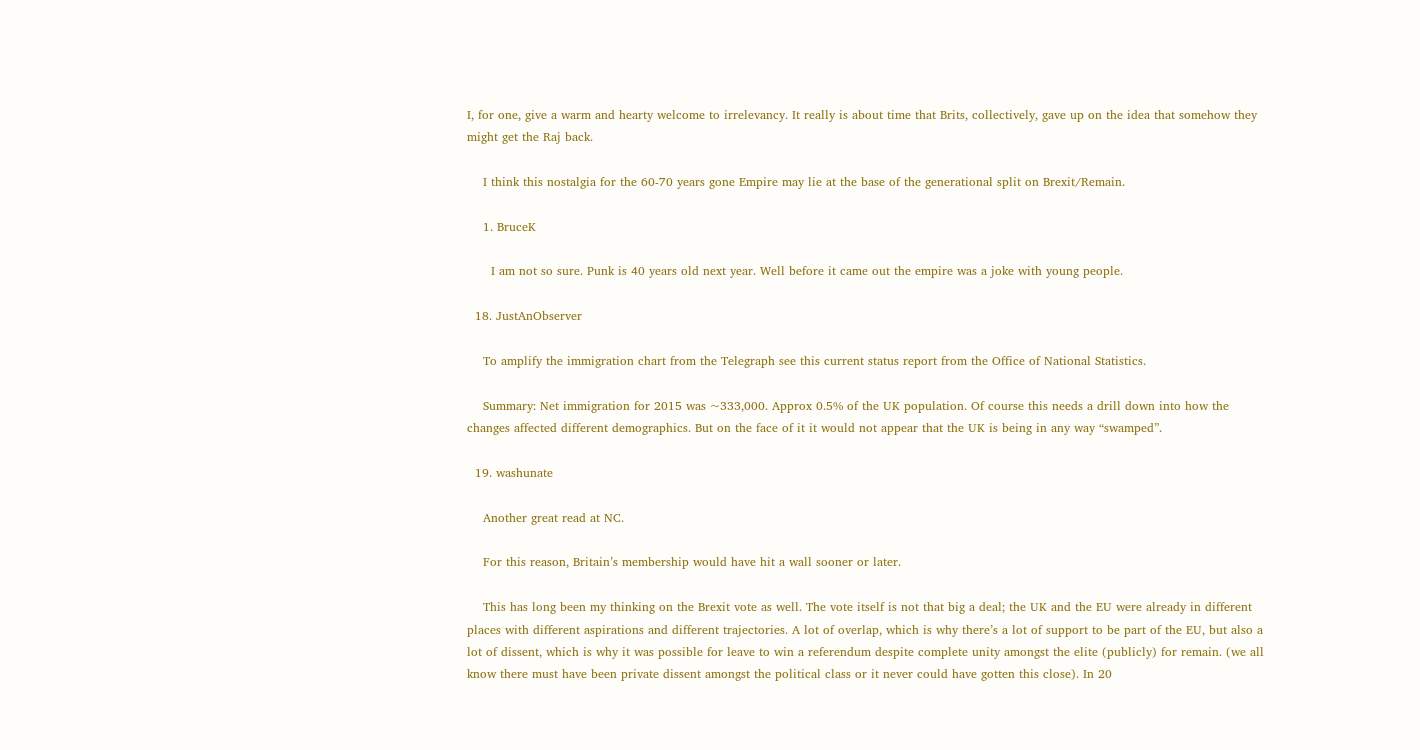I, for one, give a warm and hearty welcome to irrelevancy. It really is about time that Brits, collectively, gave up on the idea that somehow they might get the Raj back.

    I think this nostalgia for the 60-70 years gone Empire may lie at the base of the generational split on Brexit/Remain.

    1. BruceK

      I am not so sure. Punk is 40 years old next year. Well before it came out the empire was a joke with young people.

  18. JustAnObserver

    To amplify the immigration chart from the Telegraph see this current status report from the Office of National Statistics.

    Summary: Net immigration for 2015 was ~333,000. Approx 0.5% of the UK population. Of course this needs a drill down into how the changes affected different demographics. But on the face of it it would not appear that the UK is being in any way “swamped”.

  19. washunate

    Another great read at NC.

    For this reason, Britain’s membership would have hit a wall sooner or later.

    This has long been my thinking on the Brexit vote as well. The vote itself is not that big a deal; the UK and the EU were already in different places with different aspirations and different trajectories. A lot of overlap, which is why there’s a lot of support to be part of the EU, but also a lot of dissent, which is why it was possible for leave to win a referendum despite complete unity amongst the elite (publicly) for remain. (we all know there must have been private dissent amongst the political class or it never could have gotten this close). In 20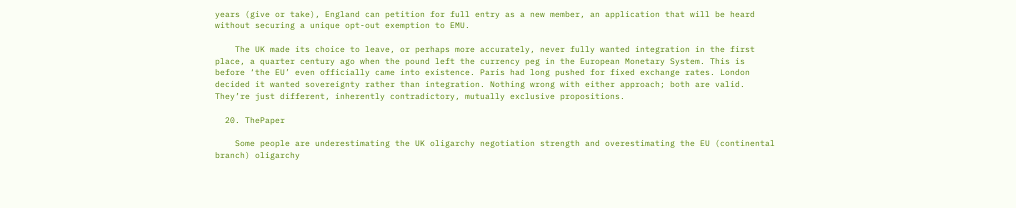years (give or take), England can petition for full entry as a new member, an application that will be heard without securing a unique opt-out exemption to EMU.

    The UK made its choice to leave, or perhaps more accurately, never fully wanted integration in the first place, a quarter century ago when the pound left the currency peg in the European Monetary System. This is before ‘the EU’ even officially came into existence. Paris had long pushed for fixed exchange rates. London decided it wanted sovereignty rather than integration. Nothing wrong with either approach; both are valid. They’re just different, inherently contradictory, mutually exclusive propositions.

  20. ThePaper

    Some people are underestimating the UK oligarchy negotiation strength and overestimating the EU (continental branch) oligarchy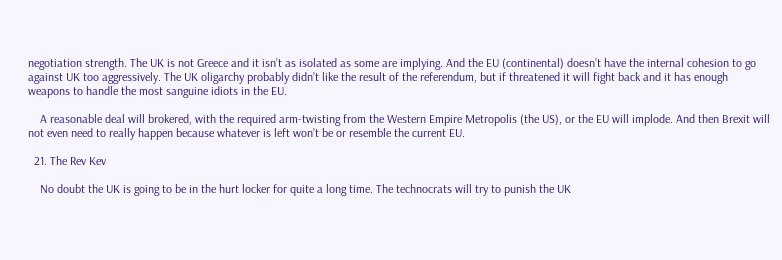negotiation strength. The UK is not Greece and it isn’t as isolated as some are implying. And the EU (continental) doesn’t have the internal cohesion to go against UK too aggressively. The UK oligarchy probably didn’t like the result of the referendum, but if threatened it will fight back and it has enough weapons to handle the most sanguine idiots in the EU.

    A reasonable deal will brokered, with the required arm-twisting from the Western Empire Metropolis (the US), or the EU will implode. And then Brexit will not even need to really happen because whatever is left won’t be or resemble the current EU.

  21. The Rev Kev

    No doubt the UK is going to be in the hurt locker for quite a long time. The technocrats will try to punish the UK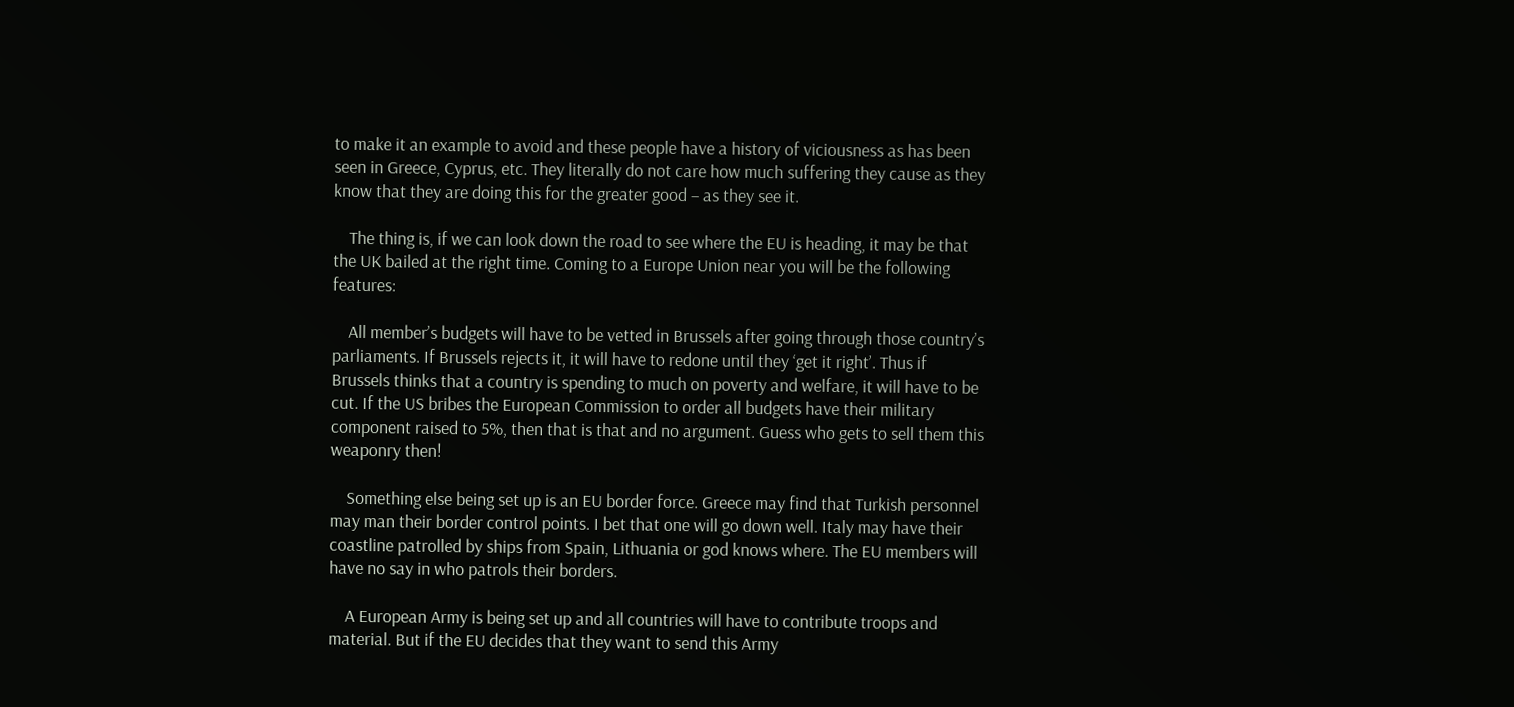to make it an example to avoid and these people have a history of viciousness as has been seen in Greece, Cyprus, etc. They literally do not care how much suffering they cause as they know that they are doing this for the greater good – as they see it.

    The thing is, if we can look down the road to see where the EU is heading, it may be that the UK bailed at the right time. Coming to a Europe Union near you will be the following features:

    All member’s budgets will have to be vetted in Brussels after going through those country’s parliaments. If Brussels rejects it, it will have to redone until they ‘get it right’. Thus if Brussels thinks that a country is spending to much on poverty and welfare, it will have to be cut. If the US bribes the European Commission to order all budgets have their military component raised to 5%, then that is that and no argument. Guess who gets to sell them this weaponry then!

    Something else being set up is an EU border force. Greece may find that Turkish personnel may man their border control points. I bet that one will go down well. Italy may have their coastline patrolled by ships from Spain, Lithuania or god knows where. The EU members will have no say in who patrols their borders.

    A European Army is being set up and all countries will have to contribute troops and material. But if the EU decides that they want to send this Army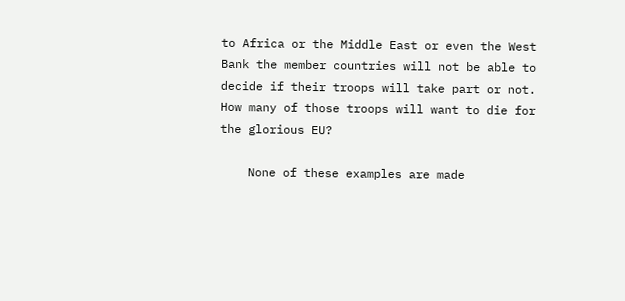to Africa or the Middle East or even the West Bank the member countries will not be able to decide if their troops will take part or not. How many of those troops will want to die for the glorious EU?

    None of these examples are made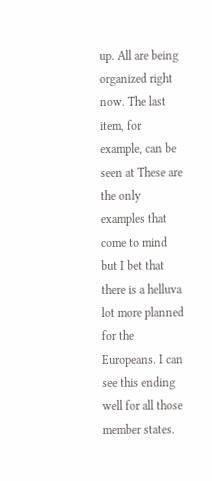up. All are being organized right now. The last item, for example, can be seen at These are the only examples that come to mind but I bet that there is a helluva lot more planned for the Europeans. I can see this ending well for all those member states.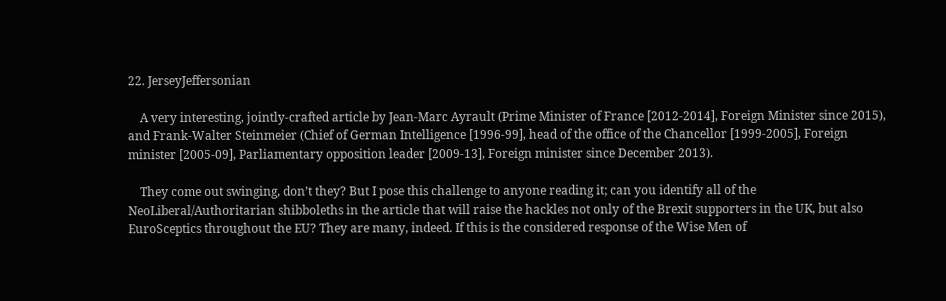22. JerseyJeffersonian

    A very interesting, jointly-crafted article by Jean-Marc Ayrault (Prime Minister of France [2012-2014], Foreign Minister since 2015), and Frank-Walter Steinmeier (Chief of German Intelligence [1996-99], head of the office of the Chancellor [1999-2005], Foreign minister [2005-09], Parliamentary opposition leader [2009-13], Foreign minister since December 2013).

    They come out swinging, don’t they? But I pose this challenge to anyone reading it; can you identify all of the NeoLiberal/Authoritarian shibboleths in the article that will raise the hackles not only of the Brexit supporters in the UK, but also EuroSceptics throughout the EU? They are many, indeed. If this is the considered response of the Wise Men of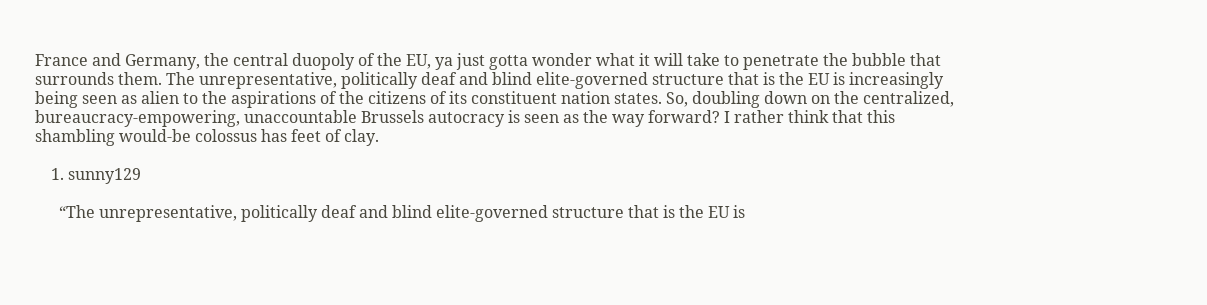France and Germany, the central duopoly of the EU, ya just gotta wonder what it will take to penetrate the bubble that surrounds them. The unrepresentative, politically deaf and blind elite-governed structure that is the EU is increasingly being seen as alien to the aspirations of the citizens of its constituent nation states. So, doubling down on the centralized, bureaucracy-empowering, unaccountable Brussels autocracy is seen as the way forward? I rather think that this shambling would-be colossus has feet of clay.

    1. sunny129

      “The unrepresentative, politically deaf and blind elite-governed structure that is the EU is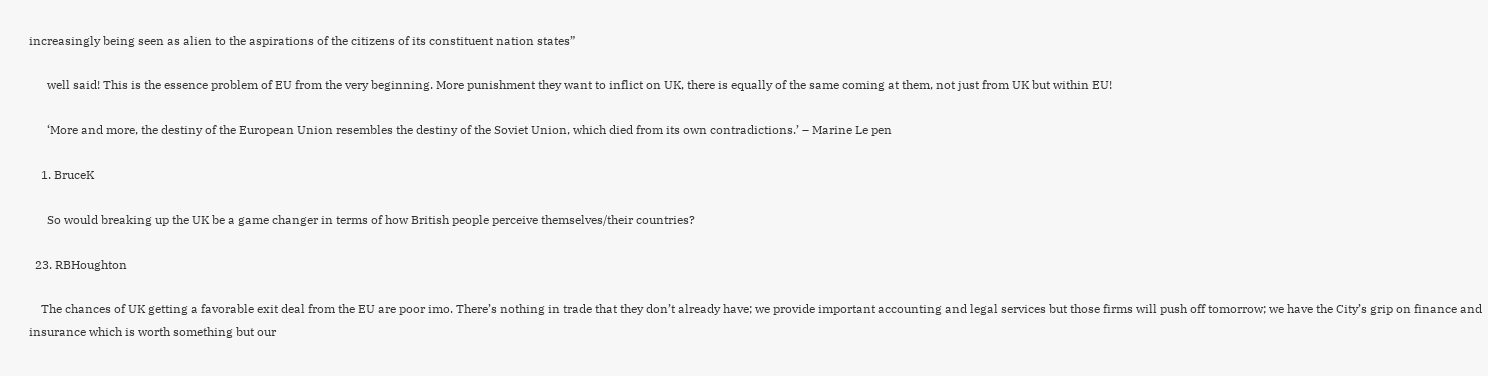increasingly being seen as alien to the aspirations of the citizens of its constituent nation states”

      well said! This is the essence problem of EU from the very beginning. More punishment they want to inflict on UK, there is equally of the same coming at them, not just from UK but within EU!

      ‘More and more, the destiny of the European Union resembles the destiny of the Soviet Union, which died from its own contradictions.’ – Marine Le pen

    1. BruceK

      So would breaking up the UK be a game changer in terms of how British people perceive themselves/their countries?

  23. RBHoughton

    The chances of UK getting a favorable exit deal from the EU are poor imo. There’s nothing in trade that they don’t already have; we provide important accounting and legal services but those firms will push off tomorrow; we have the City’s grip on finance and insurance which is worth something but our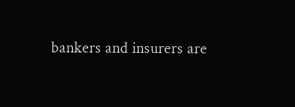bankers and insurers are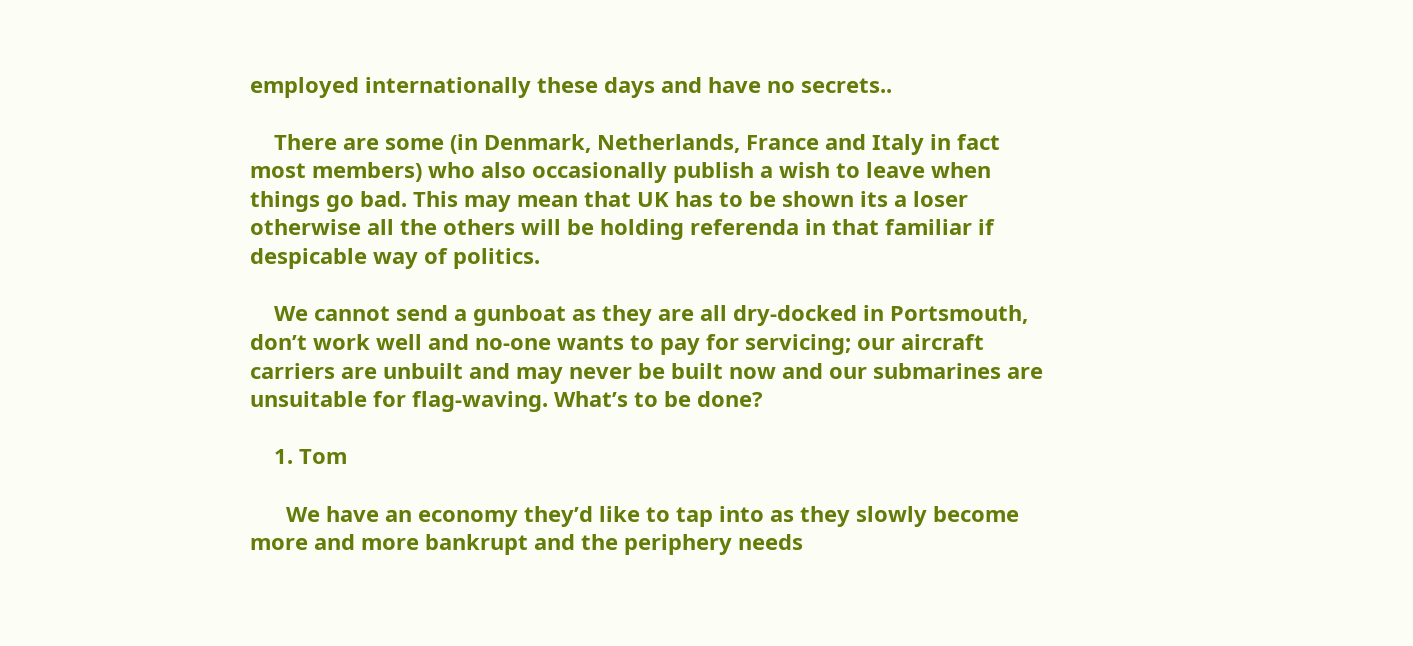employed internationally these days and have no secrets..

    There are some (in Denmark, Netherlands, France and Italy in fact most members) who also occasionally publish a wish to leave when things go bad. This may mean that UK has to be shown its a loser otherwise all the others will be holding referenda in that familiar if despicable way of politics.

    We cannot send a gunboat as they are all dry-docked in Portsmouth, don’t work well and no-one wants to pay for servicing; our aircraft carriers are unbuilt and may never be built now and our submarines are unsuitable for flag-waving. What’s to be done?

    1. Tom

      We have an economy they’d like to tap into as they slowly become more and more bankrupt and the periphery needs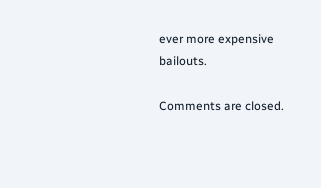ever more expensive bailouts.

Comments are closed.